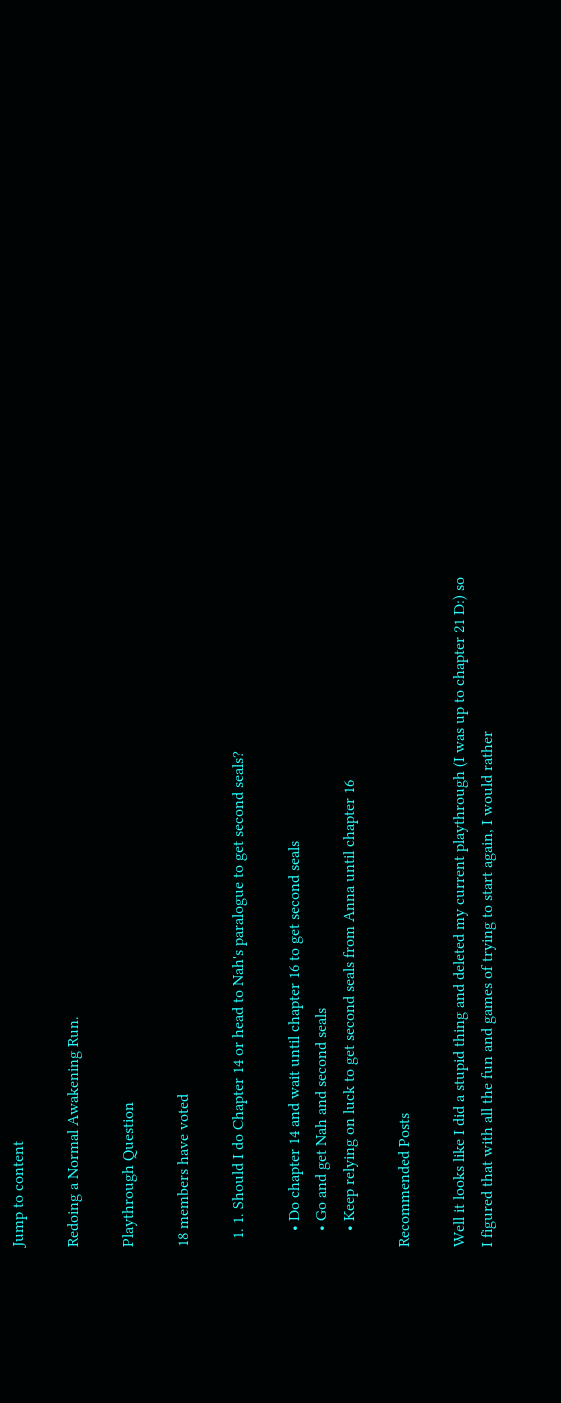Jump to content

Redoing a Normal Awakening Run.

Playthrough Question

18 members have voted

  1. 1. Should I do Chapter 14 or head to Nah's paralogue to get second seals?

    • Do chapter 14 and wait until chapter 16 to get second seals
    • Go and get Nah and second seals
    • Keep relying on luck to get second seals from Anna until chapter 16

Recommended Posts

Well it looks like I did a stupid thing and deleted my current playthrough (I was up to chapter 21 D:) so I figured that with all the fun and games of trying to start again, I would rather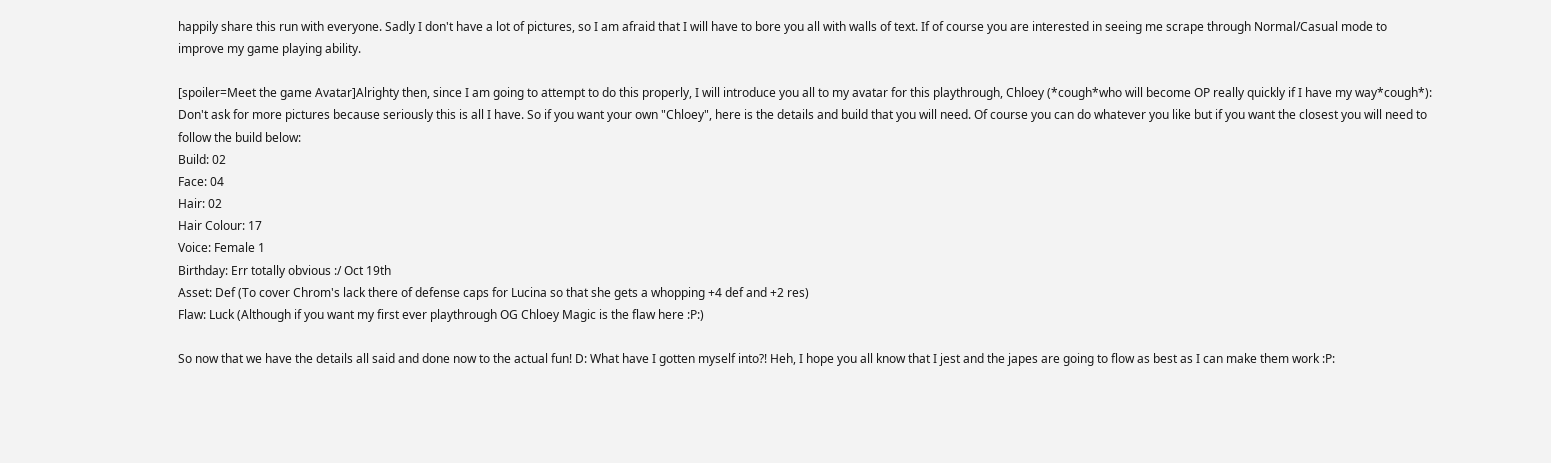happily share this run with everyone. Sadly I don't have a lot of pictures, so I am afraid that I will have to bore you all with walls of text. If of course you are interested in seeing me scrape through Normal/Casual mode to improve my game playing ability.

[spoiler=Meet the game Avatar]Alrighty then, since I am going to attempt to do this properly, I will introduce you all to my avatar for this playthrough, Chloey (*cough*who will become OP really quickly if I have my way*cough*):
Don't ask for more pictures because seriously this is all I have. So if you want your own "Chloey", here is the details and build that you will need. Of course you can do whatever you like but if you want the closest you will need to follow the build below:
Build: 02
Face: 04
Hair: 02
Hair Colour: 17
Voice: Female 1
Birthday: Err totally obvious :/ Oct 19th
Asset: Def (To cover Chrom's lack there of defense caps for Lucina so that she gets a whopping +4 def and +2 res)
Flaw: Luck (Although if you want my first ever playthrough OG Chloey Magic is the flaw here :P:)

So now that we have the details all said and done now to the actual fun! D: What have I gotten myself into?! Heh, I hope you all know that I jest and the japes are going to flow as best as I can make them work :P: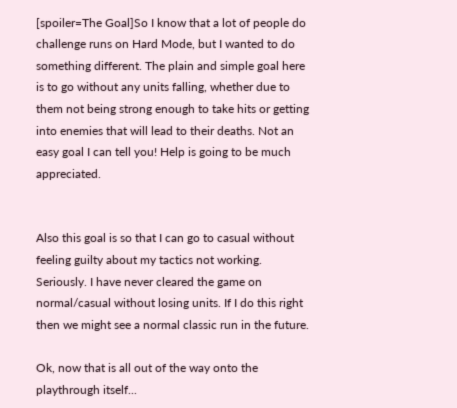[spoiler=The Goal]So I know that a lot of people do challenge runs on Hard Mode, but I wanted to do something different. The plain and simple goal here is to go without any units falling, whether due to them not being strong enough to take hits or getting into enemies that will lead to their deaths. Not an easy goal I can tell you! Help is going to be much appreciated.


Also this goal is so that I can go to casual without feeling guilty about my tactics not working. Seriously. I have never cleared the game on normal/casual without losing units. If I do this right then we might see a normal classic run in the future.

Ok, now that is all out of the way onto the playthrough itself...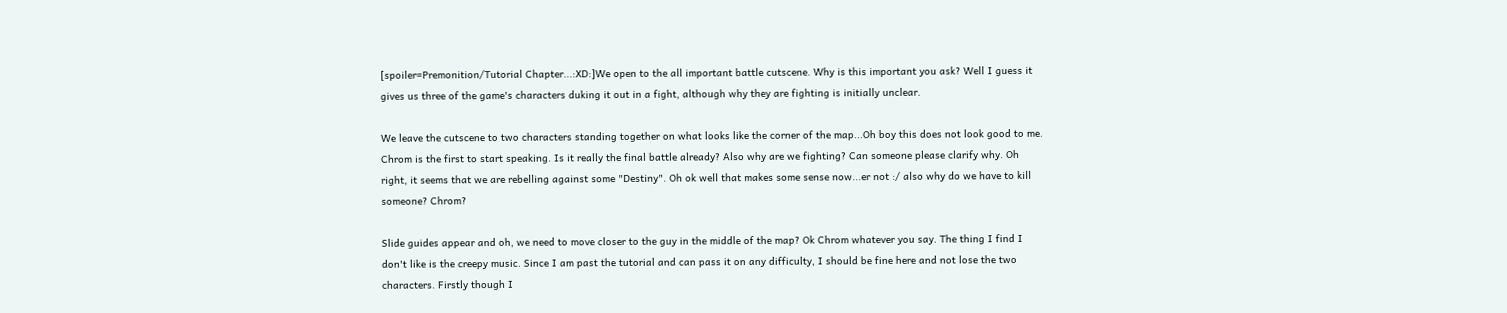[spoiler=Premonition/Tutorial Chapter...:XD:]We open to the all important battle cutscene. Why is this important you ask? Well I guess it gives us three of the game's characters duking it out in a fight, although why they are fighting is initially unclear.

We leave the cutscene to two characters standing together on what looks like the corner of the map...Oh boy this does not look good to me. Chrom is the first to start speaking. Is it really the final battle already? Also why are we fighting? Can someone please clarify why. Oh right, it seems that we are rebelling against some "Destiny". Oh ok well that makes some sense now...er not :/ also why do we have to kill someone? Chrom?

Slide guides appear and oh, we need to move closer to the guy in the middle of the map? Ok Chrom whatever you say. The thing I find I don't like is the creepy music. Since I am past the tutorial and can pass it on any difficulty, I should be fine here and not lose the two characters. Firstly though I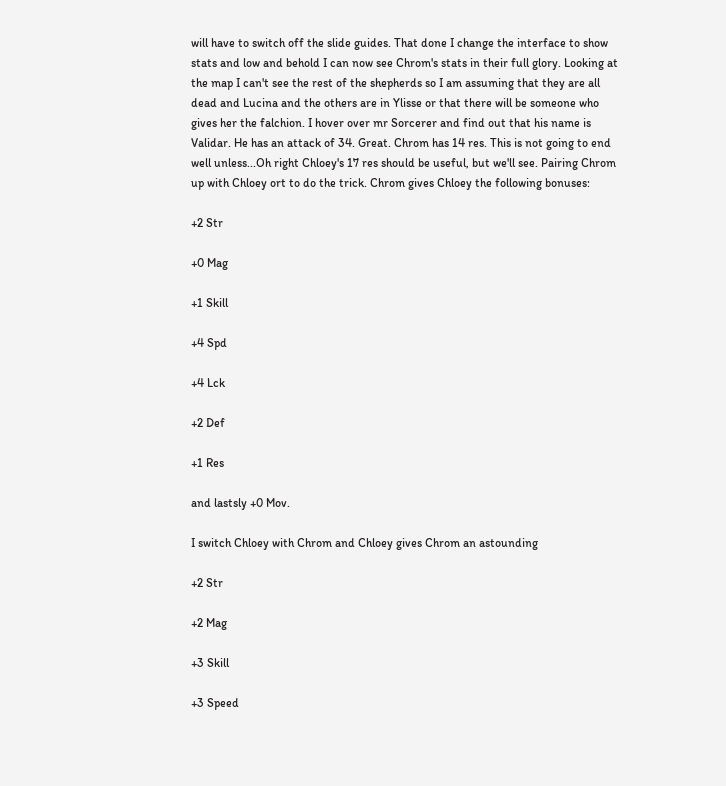will have to switch off the slide guides. That done I change the interface to show stats and low and behold I can now see Chrom's stats in their full glory. Looking at the map I can't see the rest of the shepherds so I am assuming that they are all dead and Lucina and the others are in Ylisse or that there will be someone who gives her the falchion. I hover over mr Sorcerer and find out that his name is Validar. He has an attack of 34. Great. Chrom has 14 res. This is not going to end well unless...Oh right Chloey's 17 res should be useful, but we'll see. Pairing Chrom up with Chloey ort to do the trick. Chrom gives Chloey the following bonuses:

+2 Str

+0 Mag

+1 Skill

+4 Spd

+4 Lck

+2 Def

+1 Res

and lastsly +0 Mov.

I switch Chloey with Chrom and Chloey gives Chrom an astounding

+2 Str

+2 Mag

+3 Skill

+3 Speed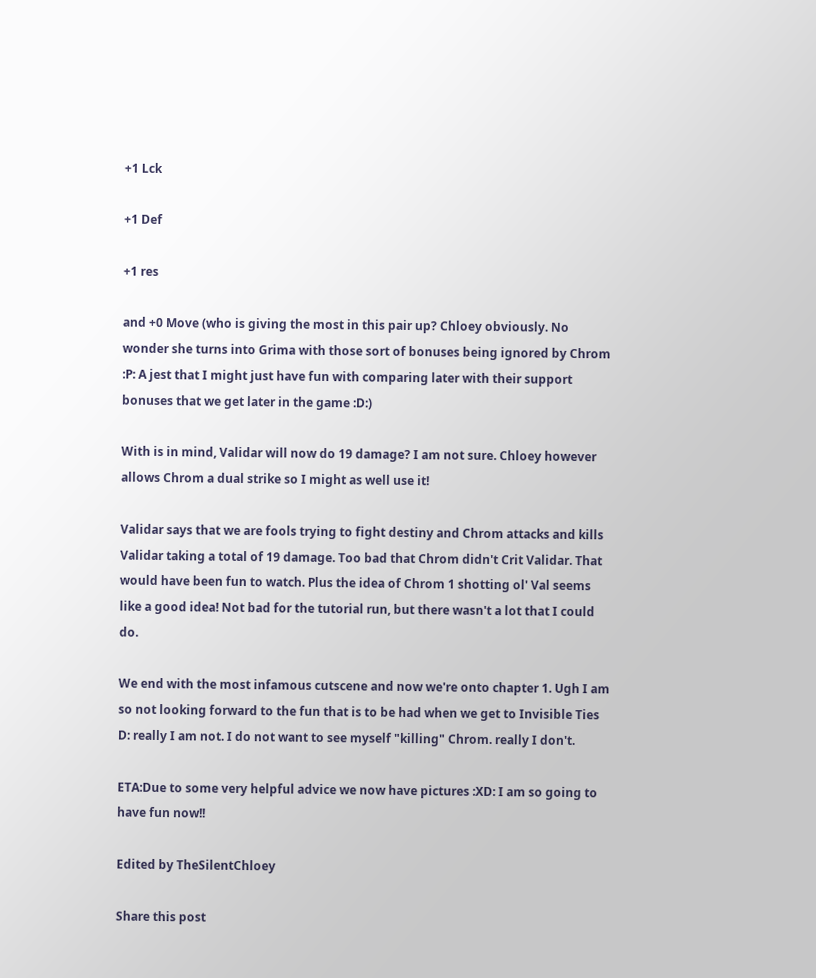+1 Lck

+1 Def

+1 res

and +0 Move (who is giving the most in this pair up? Chloey obviously. No wonder she turns into Grima with those sort of bonuses being ignored by Chrom :P: A jest that I might just have fun with comparing later with their support bonuses that we get later in the game :D:)

With is in mind, Validar will now do 19 damage? I am not sure. Chloey however allows Chrom a dual strike so I might as well use it!

Validar says that we are fools trying to fight destiny and Chrom attacks and kills Validar taking a total of 19 damage. Too bad that Chrom didn't Crit Validar. That would have been fun to watch. Plus the idea of Chrom 1 shotting ol' Val seems like a good idea! Not bad for the tutorial run, but there wasn't a lot that I could do.

We end with the most infamous cutscene and now we're onto chapter 1. Ugh I am so not looking forward to the fun that is to be had when we get to Invisible Ties D: really I am not. I do not want to see myself "killing" Chrom. really I don't.

ETA:Due to some very helpful advice we now have pictures :XD: I am so going to have fun now!!

Edited by TheSilentChloey

Share this post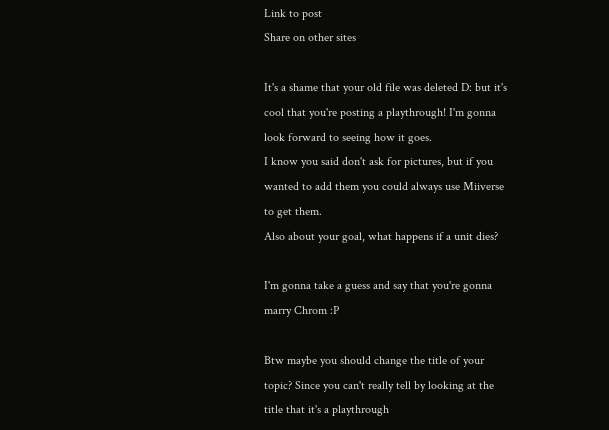Link to post
Share on other sites

It's a shame that your old file was deleted D: but it's cool that you're posting a playthrough! I'm gonna look forward to seeing how it goes.
I know you said don't ask for pictures, but if you wanted to add them you could always use Miiverse to get them.
Also about your goal, what happens if a unit dies?

I'm gonna take a guess and say that you're gonna marry Chrom :P

Btw maybe you should change the title of your topic? Since you can't really tell by looking at the title that it's a playthrough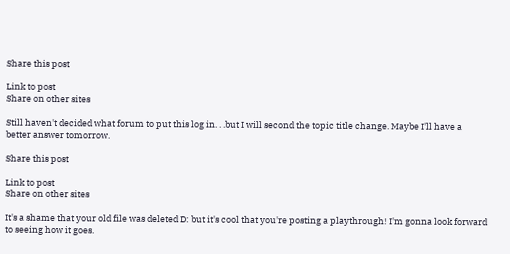Share this post

Link to post
Share on other sites

Still haven't decided what forum to put this log in. . .but I will second the topic title change. Maybe I'll have a better answer tomorrow.

Share this post

Link to post
Share on other sites

It's a shame that your old file was deleted D: but it's cool that you're posting a playthrough! I'm gonna look forward to seeing how it goes.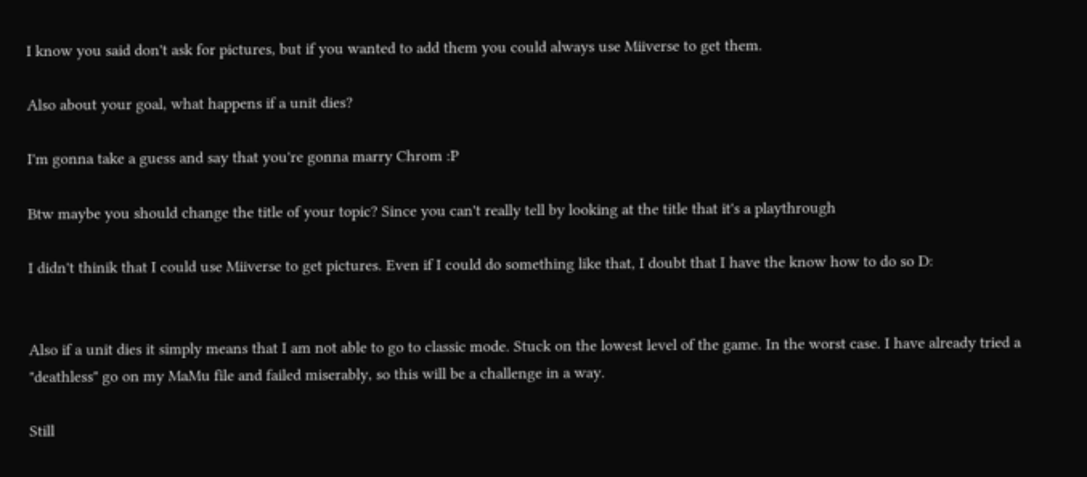I know you said don't ask for pictures, but if you wanted to add them you could always use Miiverse to get them.

Also about your goal, what happens if a unit dies?

I'm gonna take a guess and say that you're gonna marry Chrom :P

Btw maybe you should change the title of your topic? Since you can't really tell by looking at the title that it's a playthrough

I didn't thinik that I could use Miiverse to get pictures. Even if I could do something like that, I doubt that I have the know how to do so D:


Also if a unit dies it simply means that I am not able to go to classic mode. Stuck on the lowest level of the game. In the worst case. I have already tried a "deathless" go on my MaMu file and failed miserably, so this will be a challenge in a way.

Still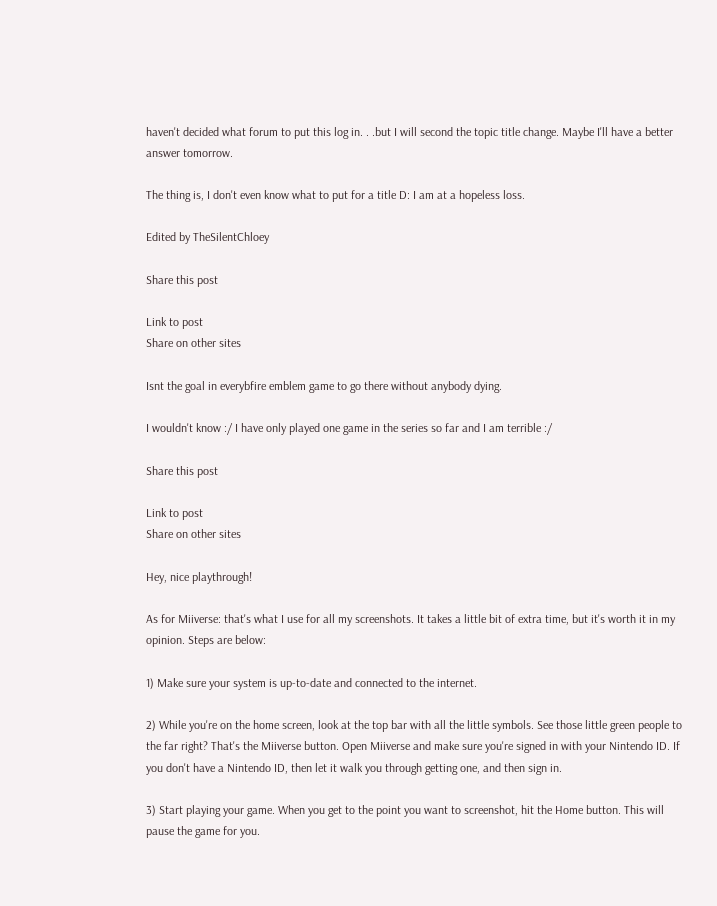haven't decided what forum to put this log in. . .but I will second the topic title change. Maybe I'll have a better answer tomorrow.

The thing is, I don't even know what to put for a title D: I am at a hopeless loss.

Edited by TheSilentChloey

Share this post

Link to post
Share on other sites

Isnt the goal in everybfire emblem game to go there without anybody dying.

I wouldn't know :/ I have only played one game in the series so far and I am terrible :/

Share this post

Link to post
Share on other sites

Hey, nice playthrough!

As for Miiverse: that's what I use for all my screenshots. It takes a little bit of extra time, but it's worth it in my opinion. Steps are below:

1) Make sure your system is up-to-date and connected to the internet.

2) While you're on the home screen, look at the top bar with all the little symbols. See those little green people to the far right? That's the Miiverse button. Open Miiverse and make sure you're signed in with your Nintendo ID. If you don't have a Nintendo ID, then let it walk you through getting one, and then sign in.

3) Start playing your game. When you get to the point you want to screenshot, hit the Home button. This will pause the game for you.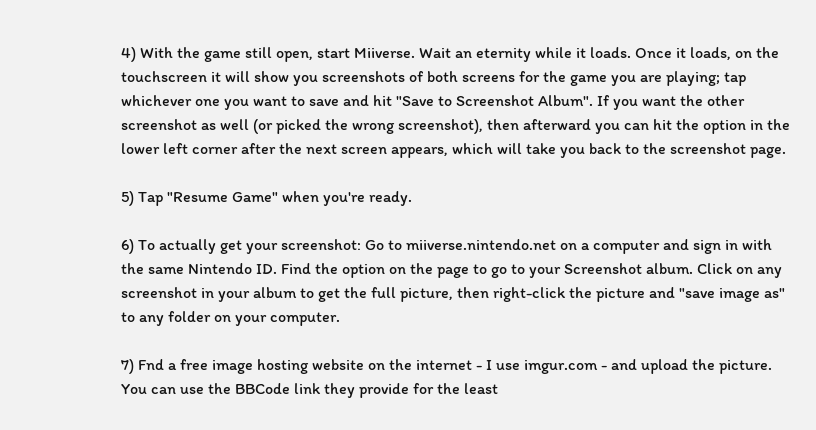4) With the game still open, start Miiverse. Wait an eternity while it loads. Once it loads, on the touchscreen it will show you screenshots of both screens for the game you are playing; tap whichever one you want to save and hit "Save to Screenshot Album". If you want the other screenshot as well (or picked the wrong screenshot), then afterward you can hit the option in the lower left corner after the next screen appears, which will take you back to the screenshot page.

5) Tap "Resume Game" when you're ready.

6) To actually get your screenshot: Go to miiverse.nintendo.net on a computer and sign in with the same Nintendo ID. Find the option on the page to go to your Screenshot album. Click on any screenshot in your album to get the full picture, then right-click the picture and "save image as" to any folder on your computer.

7) Fnd a free image hosting website on the internet - I use imgur.com - and upload the picture. You can use the BBCode link they provide for the least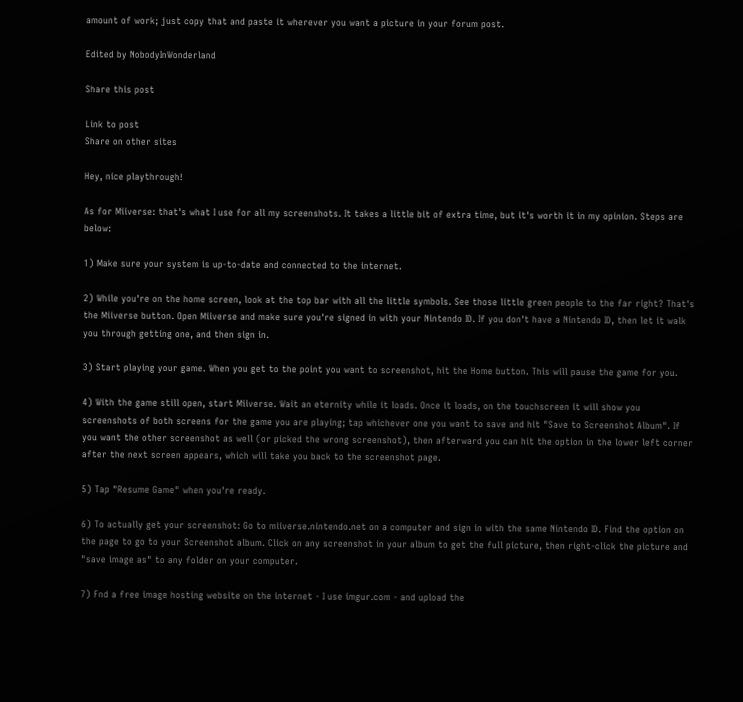amount of work; just copy that and paste it wherever you want a picture in your forum post.

Edited by NobodyInWonderland

Share this post

Link to post
Share on other sites

Hey, nice playthrough!

As for Miiverse: that's what I use for all my screenshots. It takes a little bit of extra time, but it's worth it in my opinion. Steps are below:

1) Make sure your system is up-to-date and connected to the internet.

2) While you're on the home screen, look at the top bar with all the little symbols. See those little green people to the far right? That's the Miiverse button. Open Miiverse and make sure you're signed in with your Nintendo ID. If you don't have a Nintendo ID, then let it walk you through getting one, and then sign in.

3) Start playing your game. When you get to the point you want to screenshot, hit the Home button. This will pause the game for you.

4) With the game still open, start Miiverse. Wait an eternity while it loads. Once it loads, on the touchscreen it will show you screenshots of both screens for the game you are playing; tap whichever one you want to save and hit "Save to Screenshot Album". If you want the other screenshot as well (or picked the wrong screenshot), then afterward you can hit the option in the lower left corner after the next screen appears, which will take you back to the screenshot page.

5) Tap "Resume Game" when you're ready.

6) To actually get your screenshot: Go to miiverse.nintendo.net on a computer and sign in with the same Nintendo ID. Find the option on the page to go to your Screenshot album. Click on any screenshot in your album to get the full picture, then right-click the picture and "save image as" to any folder on your computer.

7) Fnd a free image hosting website on the internet - I use imgur.com - and upload the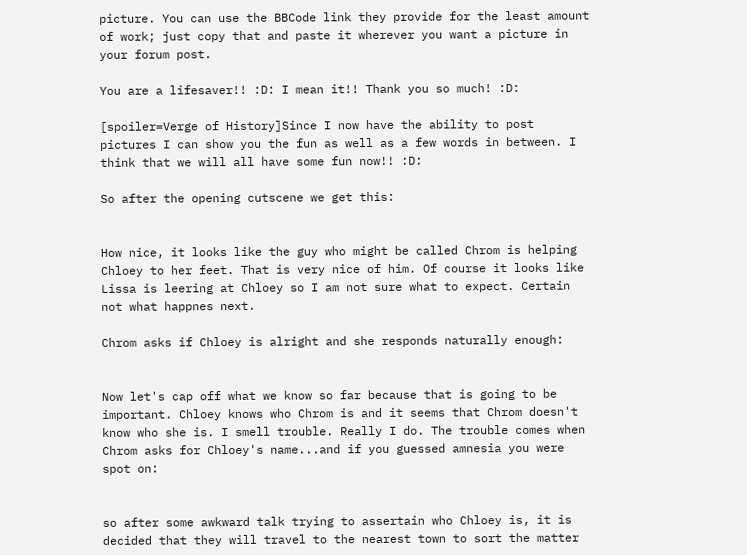picture. You can use the BBCode link they provide for the least amount of work; just copy that and paste it wherever you want a picture in your forum post.

You are a lifesaver!! :D: I mean it!! Thank you so much! :D:

[spoiler=Verge of History]Since I now have the ability to post pictures I can show you the fun as well as a few words in between. I think that we will all have some fun now!! :D:

So after the opening cutscene we get this:


How nice, it looks like the guy who might be called Chrom is helping Chloey to her feet. That is very nice of him. Of course it looks like Lissa is leering at Chloey so I am not sure what to expect. Certain not what happnes next.

Chrom asks if Chloey is alright and she responds naturally enough:


Now let's cap off what we know so far because that is going to be important. Chloey knows who Chrom is and it seems that Chrom doesn't know who she is. I smell trouble. Really I do. The trouble comes when Chrom asks for Chloey's name...and if you guessed amnesia you were spot on:


so after some awkward talk trying to assertain who Chloey is, it is decided that they will travel to the nearest town to sort the matter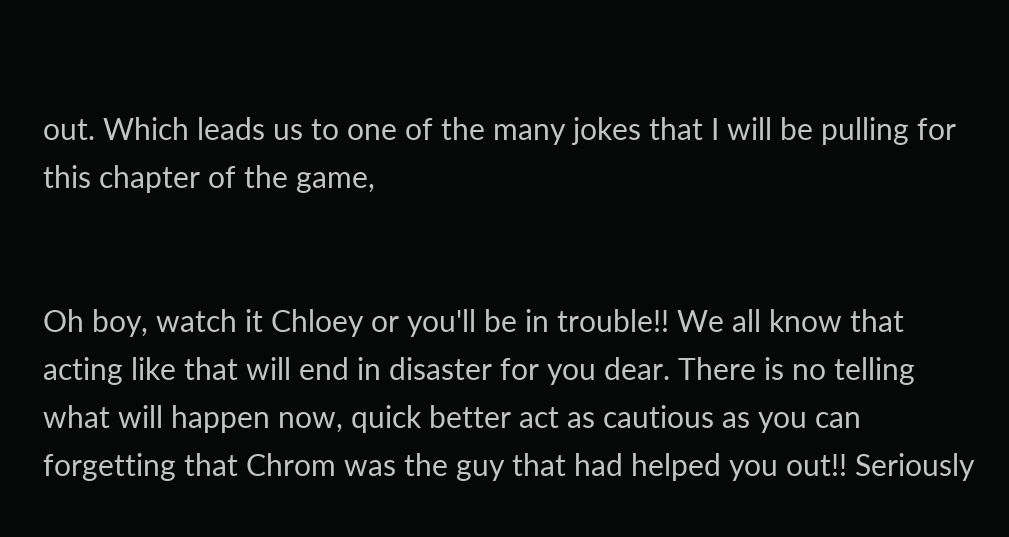out. Which leads us to one of the many jokes that I will be pulling for this chapter of the game,


Oh boy, watch it Chloey or you'll be in trouble!! We all know that acting like that will end in disaster for you dear. There is no telling what will happen now, quick better act as cautious as you can forgetting that Chrom was the guy that had helped you out!! Seriously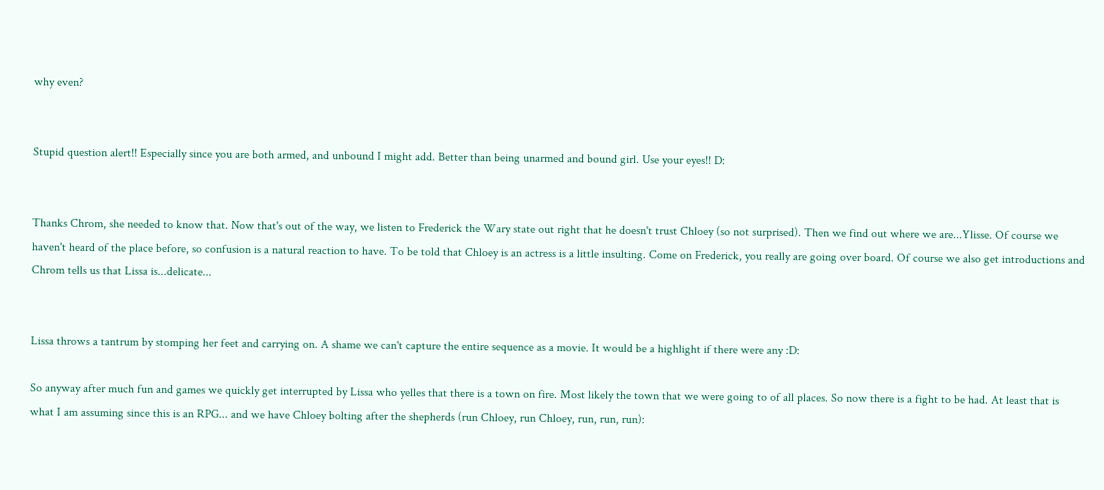why even?


Stupid question alert!! Especially since you are both armed, and unbound I might add. Better than being unarmed and bound girl. Use your eyes!! D:


Thanks Chrom, she needed to know that. Now that's out of the way, we listen to Frederick the Wary state out right that he doesn't trust Chloey (so not surprised). Then we find out where we are...Ylisse. Of course we haven't heard of the place before, so confusion is a natural reaction to have. To be told that Chloey is an actress is a little insulting. Come on Frederick, you really are going over board. Of course we also get introductions and Chrom tells us that Lissa is...delicate...


Lissa throws a tantrum by stomping her feet and carrying on. A shame we can't capture the entire sequence as a movie. It would be a highlight if there were any :D:

So anyway after much fun and games we quickly get interrupted by Lissa who yelles that there is a town on fire. Most likely the town that we were going to of all places. So now there is a fight to be had. At least that is what I am assuming since this is an RPG... and we have Chloey bolting after the shepherds (run Chloey, run Chloey, run, run, run):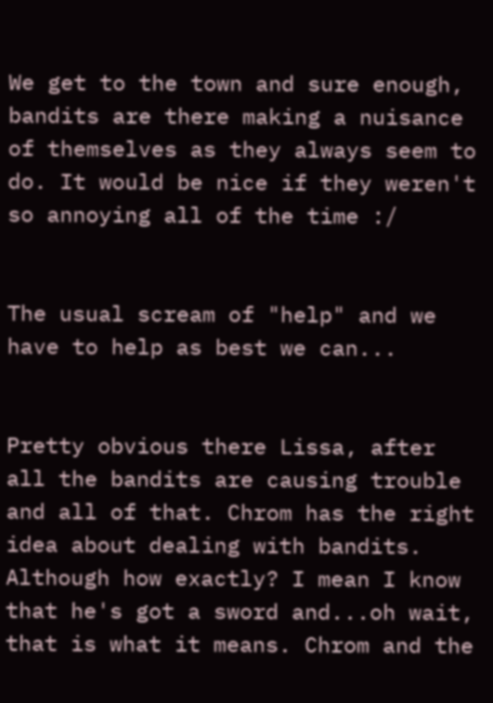We get to the town and sure enough, bandits are there making a nuisance of themselves as they always seem to do. It would be nice if they weren't so annoying all of the time :/


The usual scream of "help" and we have to help as best we can...


Pretty obvious there Lissa, after all the bandits are causing trouble and all of that. Chrom has the right idea about dealing with bandits. Although how exactly? I mean I know that he's got a sword and...oh wait, that is what it means. Chrom and the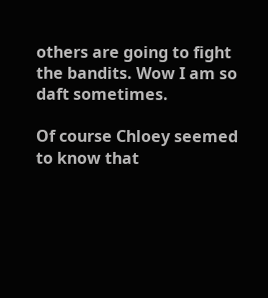others are going to fight the bandits. Wow I am so daft sometimes.

Of course Chloey seemed to know that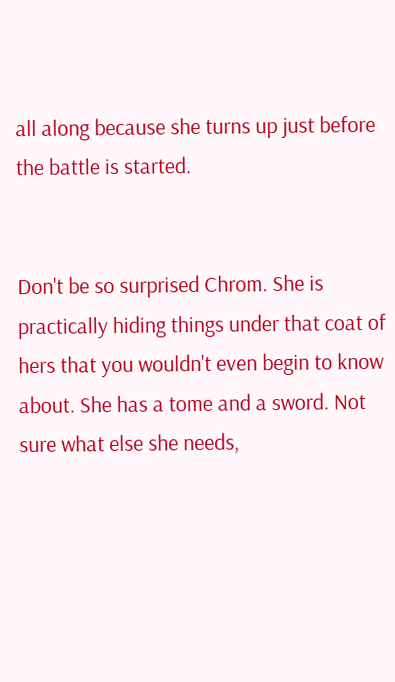all along because she turns up just before the battle is started.


Don't be so surprised Chrom. She is practically hiding things under that coat of hers that you wouldn't even begin to know about. She has a tome and a sword. Not sure what else she needs,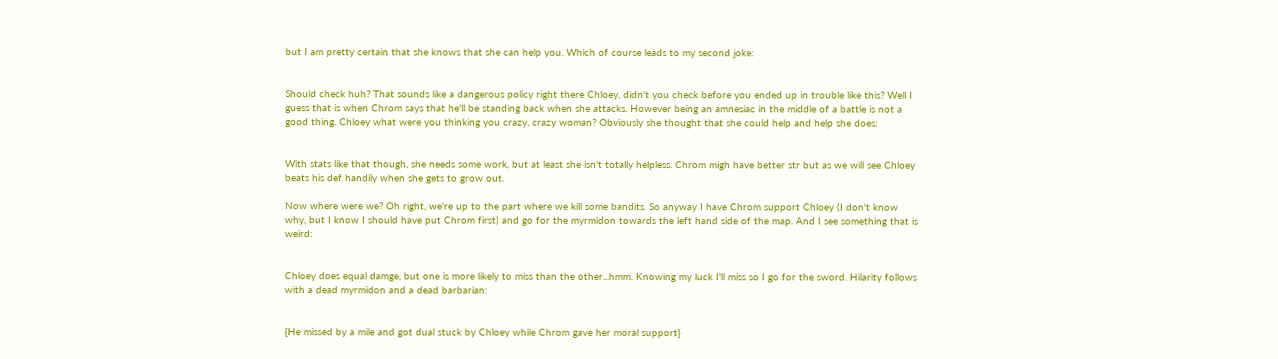but I am pretty certain that she knows that she can help you. Which of course leads to my second joke:


Should check huh? That sounds like a dangerous policy right there Chloey, didn't you check before you ended up in trouble like this? Well I guess that is when Chrom says that he'll be standing back when she attacks. However being an amnesiac in the middle of a battle is not a good thing. Chloey what were you thinking you crazy, crazy woman? Obviously she thought that she could help and help she does:


With stats like that though, she needs some work, but at least she isn't totally helpless. Chrom migh have better str but as we will see Chloey beats his def handily when she gets to grow out.

Now where were we? Oh right, we're up to the part where we kill some bandits. So anyway I have Chrom support Chloey (I don't know why, but I know I should have put Chrom first) and go for the myrmidon towards the left hand side of the map. And I see something that is weird:


Chloey does equal damge, but one is more likely to miss than the other...hmm. Knowing my luck I'll miss so I go for the sword. Hilarity follows with a dead myrmidon and a dead barbarian:


{He missed by a mile and got dual stuck by Chloey while Chrom gave her moral support}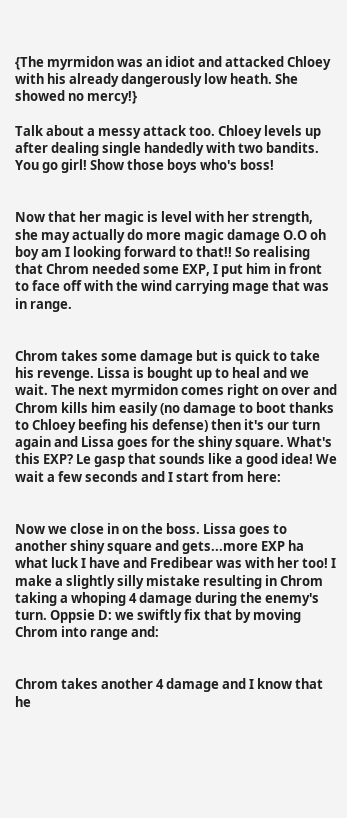{The myrmidon was an idiot and attacked Chloey with his already dangerously low heath. She showed no mercy!}

Talk about a messy attack too. Chloey levels up after dealing single handedly with two bandits. You go girl! Show those boys who's boss!


Now that her magic is level with her strength, she may actually do more magic damage O.O oh boy am I looking forward to that!! So realising that Chrom needed some EXP, I put him in front to face off with the wind carrying mage that was in range.


Chrom takes some damage but is quick to take his revenge. Lissa is bought up to heal and we wait. The next myrmidon comes right on over and Chrom kills him easily (no damage to boot thanks to Chloey beefing his defense) then it's our turn again and Lissa goes for the shiny square. What's this EXP? Le gasp that sounds like a good idea! We wait a few seconds and I start from here:


Now we close in on the boss. Lissa goes to another shiny square and gets...more EXP ha what luck I have and Fredibear was with her too! I make a slightly silly mistake resulting in Chrom taking a whoping 4 damage during the enemy's turn. Oppsie D: we swiftly fix that by moving Chrom into range and:


Chrom takes another 4 damage and I know that he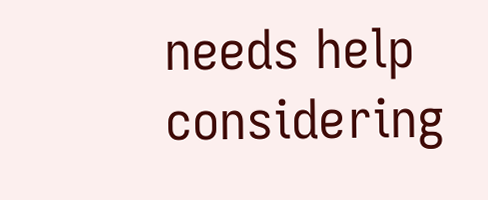needs help considering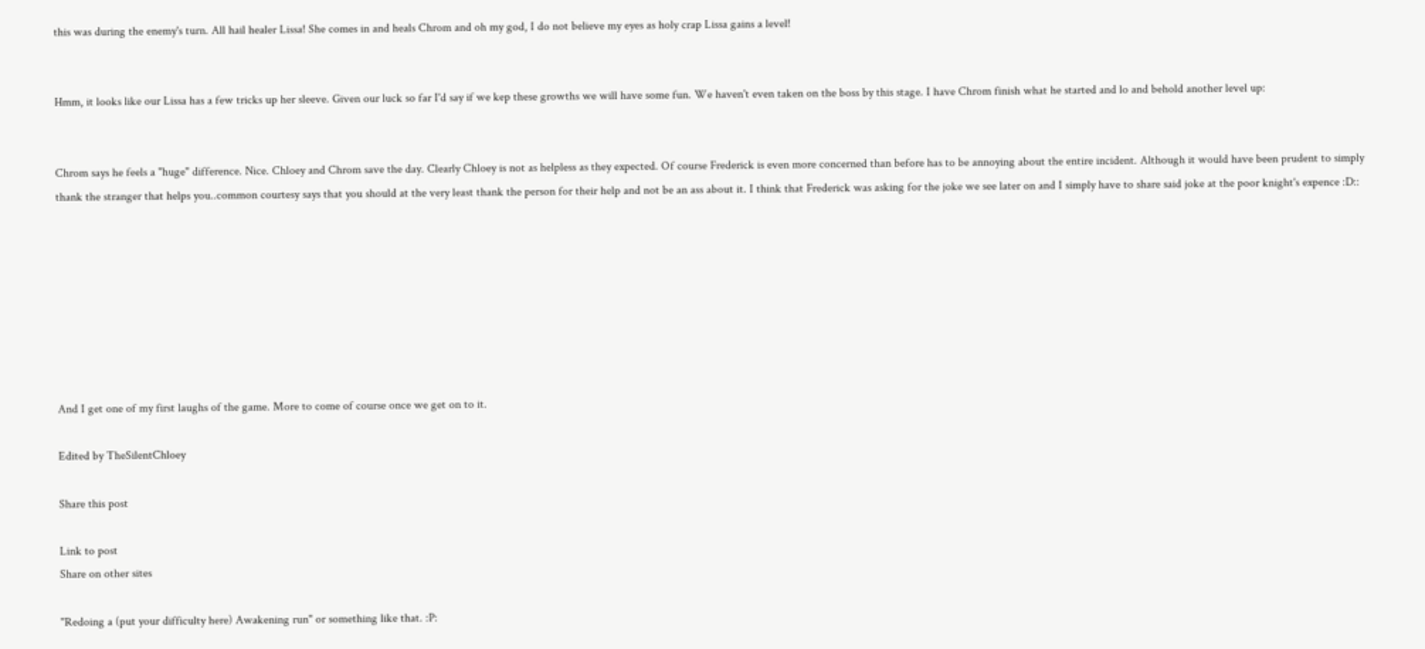this was during the enemy's turn. All hail healer Lissa! She comes in and heals Chrom and oh my god, I do not believe my eyes as holy crap Lissa gains a level!


Hmm, it looks like our Lissa has a few tricks up her sleeve. Given our luck so far I'd say if we kep these growths we will have some fun. We haven't even taken on the boss by this stage. I have Chrom finish what he started and lo and behold another level up:


Chrom says he feels a "huge" difference. Nice. Chloey and Chrom save the day. Clearly Chloey is not as helpless as they expected. Of course Frederick is even more concerned than before has to be annoying about the entire incident. Although it would have been prudent to simply thank the stranger that helps you..common courtesy says that you should at the very least thank the person for their help and not be an ass about it. I think that Frederick was asking for the joke we see later on and I simply have to share said joke at the poor knight's expence :D::








And I get one of my first laughs of the game. More to come of course once we get on to it.

Edited by TheSilentChloey

Share this post

Link to post
Share on other sites

"Redoing a (put your difficulty here) Awakening run" or something like that. :P: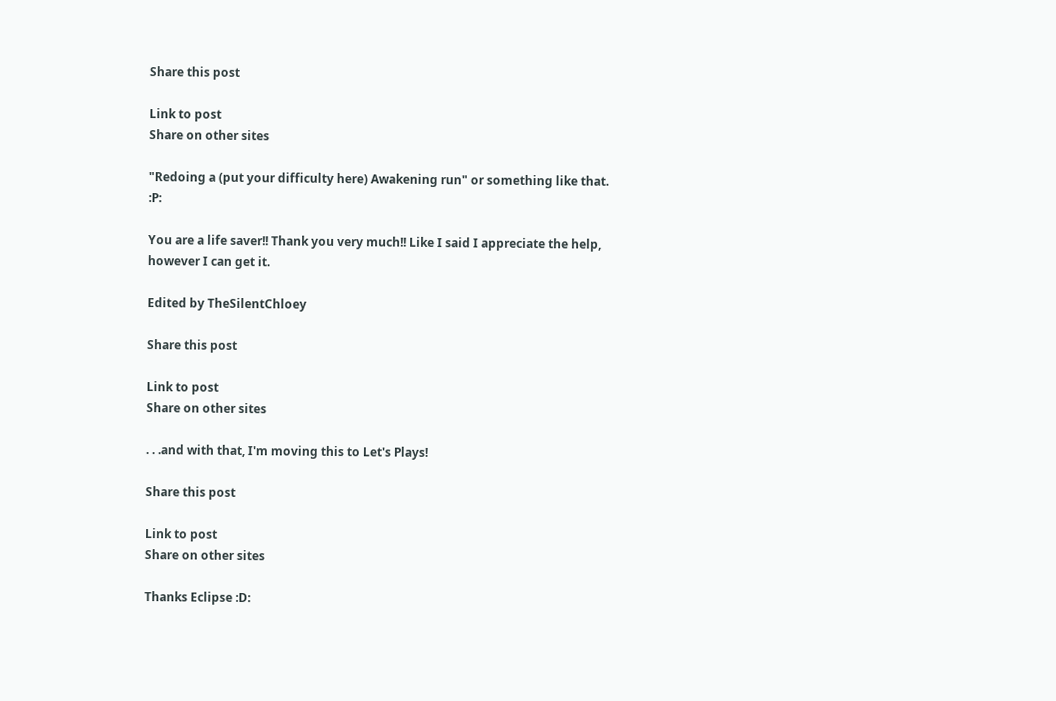Share this post

Link to post
Share on other sites

"Redoing a (put your difficulty here) Awakening run" or something like that. :P:

You are a life saver!! Thank you very much!! Like I said I appreciate the help, however I can get it.

Edited by TheSilentChloey

Share this post

Link to post
Share on other sites

. . .and with that, I'm moving this to Let's Plays!

Share this post

Link to post
Share on other sites

Thanks Eclipse :D: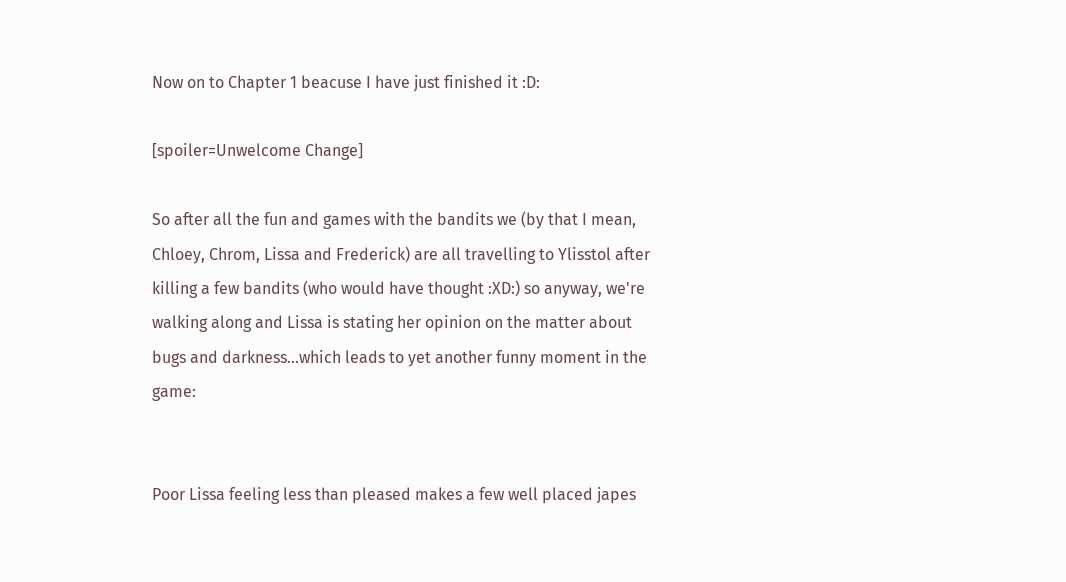Now on to Chapter 1 beacuse I have just finished it :D:

[spoiler=Unwelcome Change]

So after all the fun and games with the bandits we (by that I mean, Chloey, Chrom, Lissa and Frederick) are all travelling to Ylisstol after killing a few bandits (who would have thought :XD:) so anyway, we're walking along and Lissa is stating her opinion on the matter about bugs and darkness...which leads to yet another funny moment in the game:


Poor Lissa feeling less than pleased makes a few well placed japes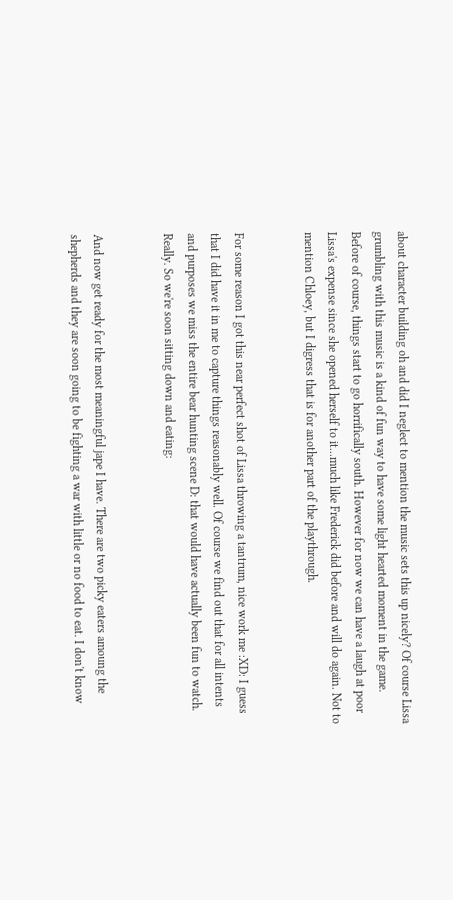about character building oh and did I neglect to mention the music sets this up nicely? Of course Lissa grumbling with this music is a kind of fun way to have some light hearted moment in the game. Before of course, things start to go horrifically south. However for now we can have a laugh at poor Lissa's expense since she opened herself to it...much like Frederick did before and will do again. Not to mention Chloey, but I digress that is for another part of the playthrough.


For some reason I got this near perfect shot of Lissa throwing a tantrum, nice work me :XD: I guess that I did have it in me to capture things reasonably well. Of course we find out that for all intents and purposes we miss the entire bear hunting scene D: that would have actually been fun to watch. Really. So we're soon sitting down and eating:


And now get ready for the most meaningful jape I have. There are two picky eaters amoung the shepherds and they are soon going to be fighting a war with little or no food to eat. I don't know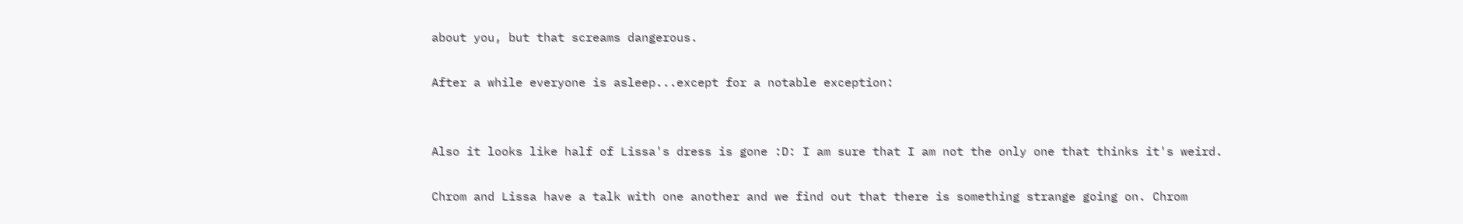about you, but that screams dangerous.

After a while everyone is asleep...except for a notable exception:


Also it looks like half of Lissa's dress is gone :D: I am sure that I am not the only one that thinks it's weird.

Chrom and Lissa have a talk with one another and we find out that there is something strange going on. Chrom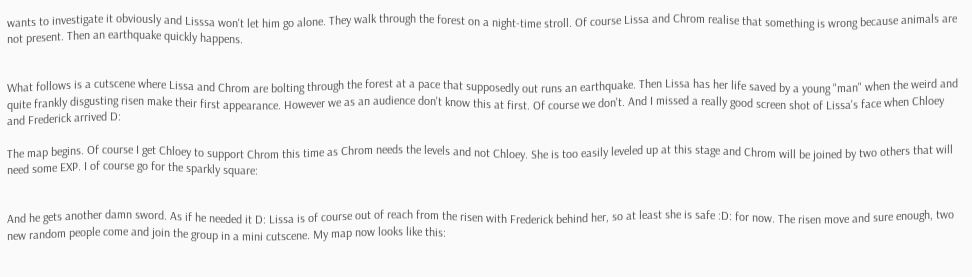wants to investigate it obviously and Lisssa won't let him go alone. They walk through the forest on a night-time stroll. Of course Lissa and Chrom realise that something is wrong because animals are not present. Then an earthquake quickly happens.


What follows is a cutscene where Lissa and Chrom are bolting through the forest at a pace that supposedly out runs an earthquake. Then Lissa has her life saved by a young "man" when the weird and quite frankly disgusting risen make their first appearance. However we as an audience don't know this at first. Of course we don't. And I missed a really good screen shot of Lissa's face when Chloey and Frederick arrived D:

The map begins. Of course I get Chloey to support Chrom this time as Chrom needs the levels and not Chloey. She is too easily leveled up at this stage and Chrom will be joined by two others that will need some EXP. I of course go for the sparkly square:


And he gets another damn sword. As if he needed it D: Lissa is of course out of reach from the risen with Frederick behind her, so at least she is safe :D: for now. The risen move and sure enough, two new random people come and join the group in a mini cutscene. My map now looks like this: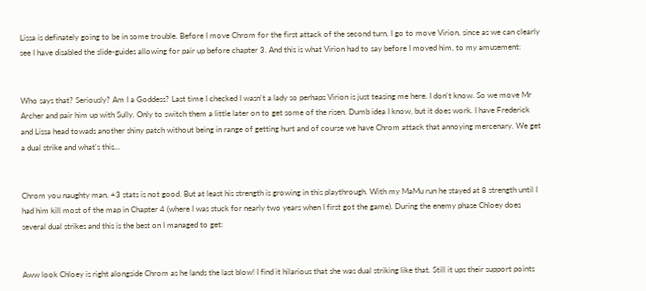Lissa is definately going to be in some trouble. Before I move Chrom for the first attack of the second turn, I go to move Virion, since as we can clearly see I have disabled the slide-guides allowing for pair up before chapter 3. And this is what Virion had to say before I moved him, to my amusement:


Who says that? Seriously? Am I a Goddess? Last time I checked I wasn't a lady so perhaps Virion is just teasing me here. I don't know. So we move Mr Archer and pair him up with Sully. Only to switch them a little later on to get some of the risen. Dumb idea I know, but it does work. I have Frederick and Lissa head towads another shiny patch without being in range of getting hurt and of course we have Chrom attack that annoying mercenary. We get a dual strike and what's this...


Chrom you naughty man, +3 stats is not good. But at least his strength is growing in this playthrough. With my MaMu run he stayed at 8 strength until I had him kill most of the map in Chapter 4 (where I was stuck for nearly two years when I first got the game). During the enemy phase Chloey does several dual strikes and this is the best on I managed to get:


Aww look Chloey is right alongside Chrom as he lands the last blow! I find it hilarious that she was dual striking like that. Still it ups their support points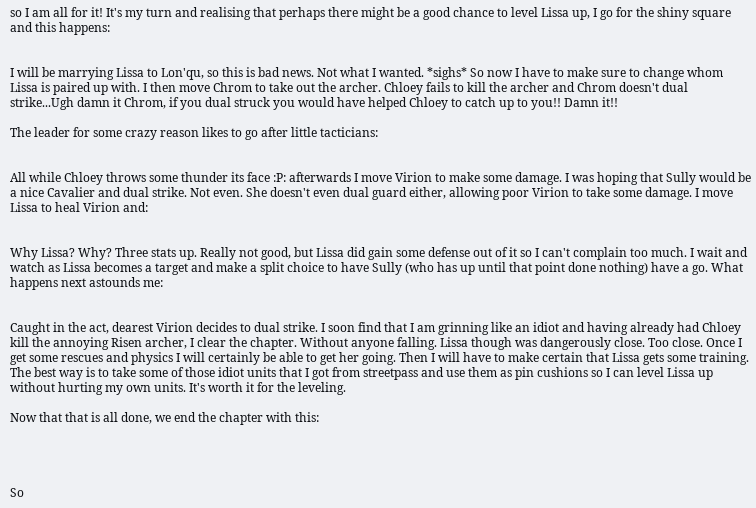so I am all for it! It's my turn and realising that perhaps there might be a good chance to level Lissa up, I go for the shiny square and this happens:


I will be marrying Lissa to Lon'qu, so this is bad news. Not what I wanted. *sighs* So now I have to make sure to change whom Lissa is paired up with. I then move Chrom to take out the archer. Chloey fails to kill the archer and Chrom doesn't dual strike...Ugh damn it Chrom, if you dual struck you would have helped Chloey to catch up to you!! Damn it!!

The leader for some crazy reason likes to go after little tacticians:


All while Chloey throws some thunder its face :P: afterwards I move Virion to make some damage. I was hoping that Sully would be a nice Cavalier and dual strike. Not even. She doesn't even dual guard either, allowing poor Virion to take some damage. I move Lissa to heal Virion and:


Why Lissa? Why? Three stats up. Really not good, but Lissa did gain some defense out of it so I can't complain too much. I wait and watch as Lissa becomes a target and make a split choice to have Sully (who has up until that point done nothing) have a go. What happens next astounds me:


Caught in the act, dearest Virion decides to dual strike. I soon find that I am grinning like an idiot and having already had Chloey kill the annoying Risen archer, I clear the chapter. Without anyone falling. Lissa though was dangerously close. Too close. Once I get some rescues and physics I will certainly be able to get her going. Then I will have to make certain that Lissa gets some training. The best way is to take some of those idiot units that I got from streetpass and use them as pin cushions so I can level Lissa up without hurting my own units. It's worth it for the leveling.

Now that that is all done, we end the chapter with this:




So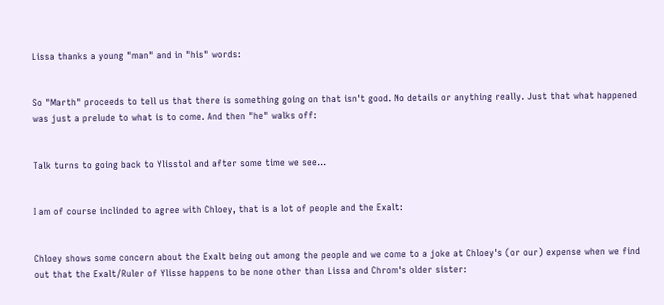Lissa thanks a young "man" and in "his" words:


So "Marth" proceeds to tell us that there is something going on that isn't good. No details or anything really. Just that what happened was just a prelude to what is to come. And then "he" walks off:


Talk turns to going back to Ylisstol and after some time we see...


I am of course inclinded to agree with Chloey, that is a lot of people and the Exalt:


Chloey shows some concern about the Exalt being out among the people and we come to a joke at Chloey's (or our) expense when we find out that the Exalt/Ruler of Ylisse happens to be none other than Lissa and Chrom's older sister: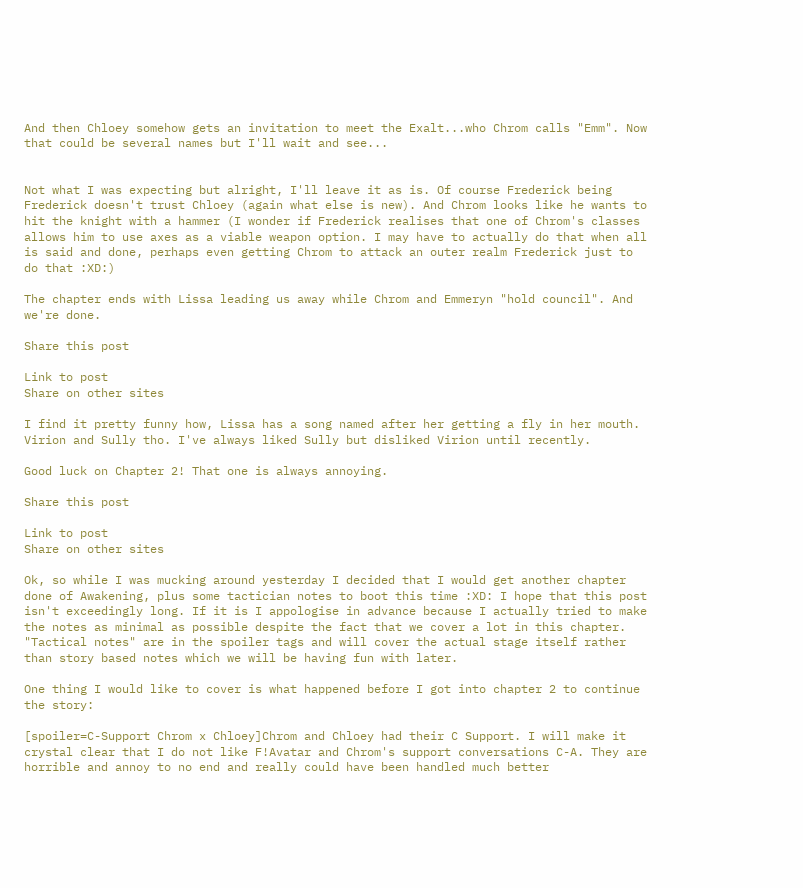And then Chloey somehow gets an invitation to meet the Exalt...who Chrom calls "Emm". Now that could be several names but I'll wait and see...


Not what I was expecting but alright, I'll leave it as is. Of course Frederick being Frederick doesn't trust Chloey (again what else is new). And Chrom looks like he wants to hit the knight with a hammer (I wonder if Frederick realises that one of Chrom's classes allows him to use axes as a viable weapon option. I may have to actually do that when all is said and done, perhaps even getting Chrom to attack an outer realm Frederick just to do that :XD:)

The chapter ends with Lissa leading us away while Chrom and Emmeryn "hold council". And we're done.

Share this post

Link to post
Share on other sites

I find it pretty funny how, Lissa has a song named after her getting a fly in her mouth.
Virion and Sully tho. I've always liked Sully but disliked Virion until recently.

Good luck on Chapter 2! That one is always annoying.

Share this post

Link to post
Share on other sites

Ok, so while I was mucking around yesterday I decided that I would get another chapter done of Awakening, plus some tactician notes to boot this time :XD: I hope that this post isn't exceedingly long. If it is I appologise in advance because I actually tried to make the notes as minimal as possible despite the fact that we cover a lot in this chapter. "Tactical notes" are in the spoiler tags and will cover the actual stage itself rather than story based notes which we will be having fun with later.

One thing I would like to cover is what happened before I got into chapter 2 to continue the story:

[spoiler=C-Support Chrom x Chloey]Chrom and Chloey had their C Support. I will make it crystal clear that I do not like F!Avatar and Chrom's support conversations C-A. They are horrible and annoy to no end and really could have been handled much better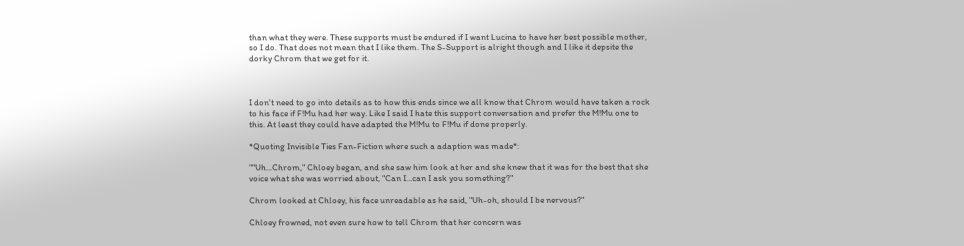than what they were. These supports must be endured if I want Lucina to have her best possible mother, so I do. That does not mean that I like them. The S-Support is alright though and I like it depsite the dorky Chrom that we get for it.



I don't need to go into details as to how this ends since we all know that Chrom would have taken a rock to his face if F!Mu had her way. Like I said I hate this support conversation and prefer the M!Mu one to this. At least they could have adapted the M!Mu to F!Mu if done properly.

*Quoting Invisible Ties Fan-Fiction where such a adaption was made*:

""Uh...Chrom," Chloey began, and she saw him look at her and she knew that it was for the best that she voice what she was worried about, "Can I...can I ask you something?"

Chrom looked at Chloey, his face unreadable as he said, "Uh-oh, should I be nervous?"

Chloey frowned, not even sure how to tell Chrom that her concern was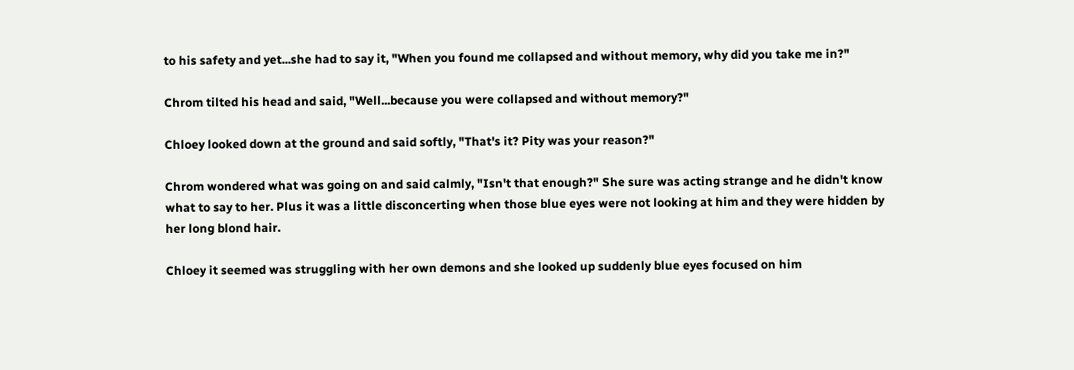to his safety and yet...she had to say it, "When you found me collapsed and without memory, why did you take me in?"

Chrom tilted his head and said, "Well...because you were collapsed and without memory?"

Chloey looked down at the ground and said softly, "That's it? Pity was your reason?"

Chrom wondered what was going on and said calmly, "Isn't that enough?" She sure was acting strange and he didn't know what to say to her. Plus it was a little disconcerting when those blue eyes were not looking at him and they were hidden by her long blond hair.

Chloey it seemed was struggling with her own demons and she looked up suddenly blue eyes focused on him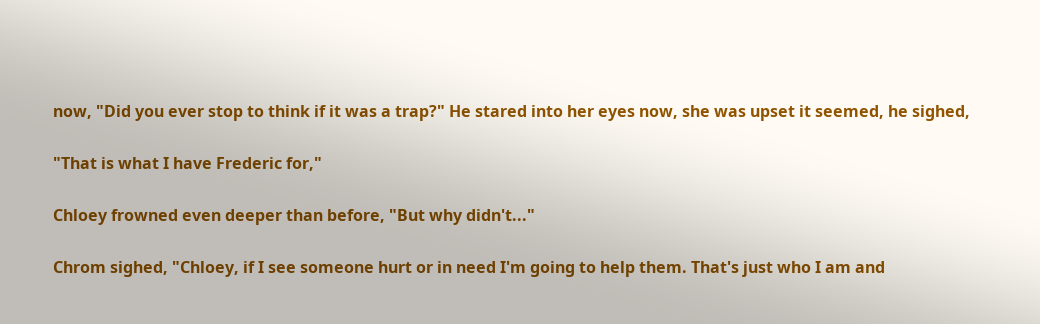now, "Did you ever stop to think if it was a trap?" He stared into her eyes now, she was upset it seemed, he sighed,

"That is what I have Frederic for,"

Chloey frowned even deeper than before, "But why didn't..."

Chrom sighed, "Chloey, if I see someone hurt or in need I'm going to help them. That's just who I am and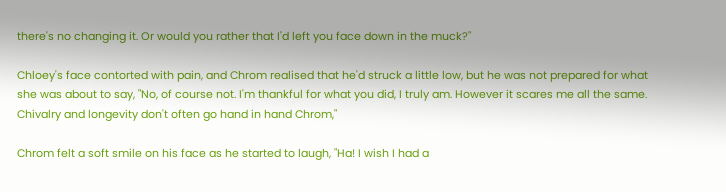there's no changing it. Or would you rather that I'd left you face down in the muck?"

Chloey's face contorted with pain, and Chrom realised that he'd struck a little low, but he was not prepared for what she was about to say, "No, of course not. I'm thankful for what you did, I truly am. However it scares me all the same. Chivalry and longevity don't often go hand in hand Chrom,"

Chrom felt a soft smile on his face as he started to laugh, "Ha! I wish I had a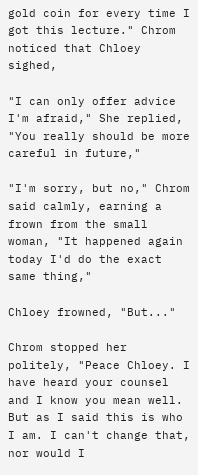gold coin for every time I got this lecture." Chrom noticed that Chloey sighed,

"I can only offer advice I'm afraid," She replied, "You really should be more careful in future,"

"I'm sorry, but no," Chrom said calmly, earning a frown from the small woman, "It happened again today I'd do the exact same thing,"

Chloey frowned, "But..."

Chrom stopped her politely, "Peace Chloey. I have heard your counsel and I know you mean well. But as I said this is who I am. I can't change that, nor would I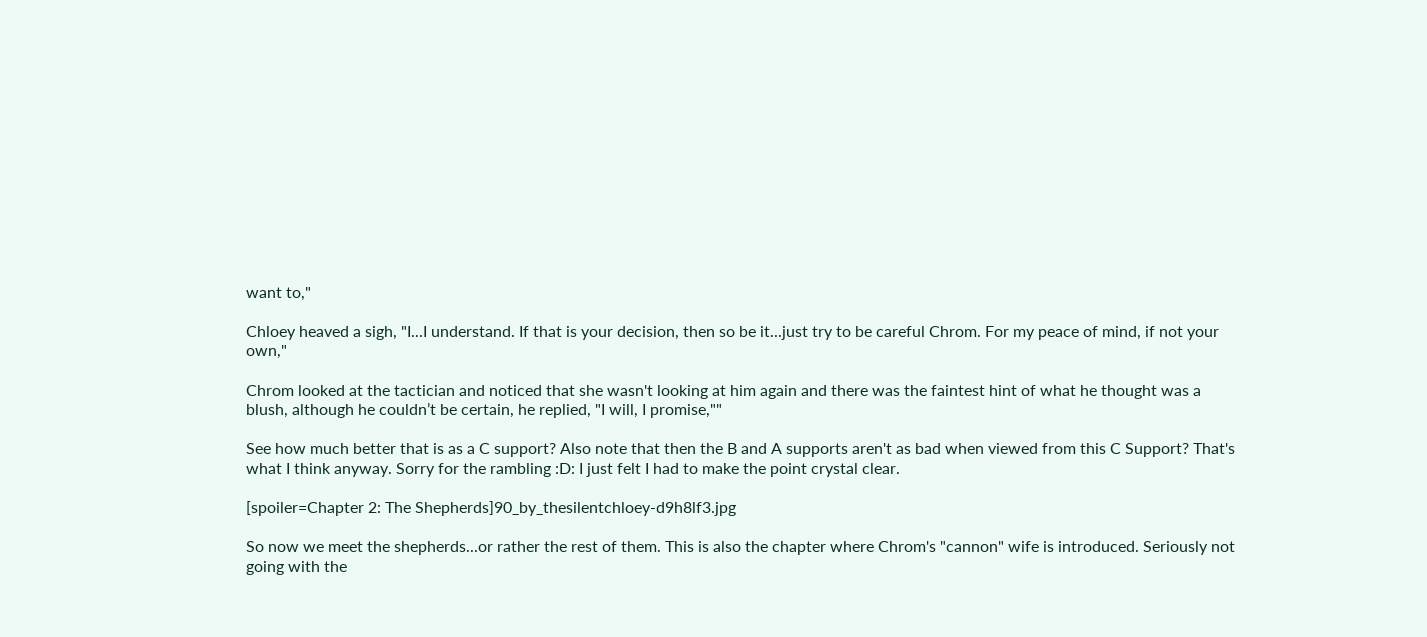want to,"

Chloey heaved a sigh, "I...I understand. If that is your decision, then so be it...just try to be careful Chrom. For my peace of mind, if not your own,"

Chrom looked at the tactician and noticed that she wasn't looking at him again and there was the faintest hint of what he thought was a blush, although he couldn’t be certain, he replied, "I will, I promise,""

See how much better that is as a C support? Also note that then the B and A supports aren't as bad when viewed from this C Support? That's what I think anyway. Sorry for the rambling :D: I just felt I had to make the point crystal clear.

[spoiler=Chapter 2: The Shepherds]90_by_thesilentchloey-d9h8lf3.jpg

So now we meet the shepherds...or rather the rest of them. This is also the chapter where Chrom's "cannon" wife is introduced. Seriously not going with the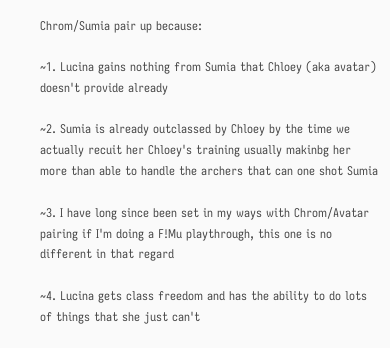Chrom/Sumia pair up because:

~1. Lucina gains nothing from Sumia that Chloey (aka avatar) doesn't provide already

~2. Sumia is already outclassed by Chloey by the time we actually recuit her Chloey's training usually makinbg her more than able to handle the archers that can one shot Sumia

~3. I have long since been set in my ways with Chrom/Avatar pairing if I'm doing a F!Mu playthrough, this one is no different in that regard

~4. Lucina gets class freedom and has the ability to do lots of things that she just can't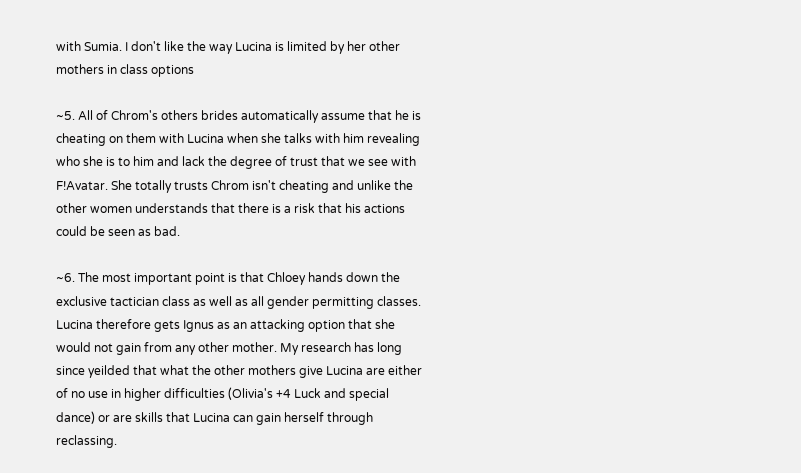with Sumia. I don't like the way Lucina is limited by her other mothers in class options

~5. All of Chrom's others brides automatically assume that he is cheating on them with Lucina when she talks with him revealing who she is to him and lack the degree of trust that we see with F!Avatar. She totally trusts Chrom isn't cheating and unlike the other women understands that there is a risk that his actions could be seen as bad.

~6. The most important point is that Chloey hands down the exclusive tactician class as well as all gender permitting classes. Lucina therefore gets Ignus as an attacking option that she would not gain from any other mother. My research has long since yeilded that what the other mothers give Lucina are either of no use in higher difficulties (Olivia's +4 Luck and special dance) or are skills that Lucina can gain herself through reclassing.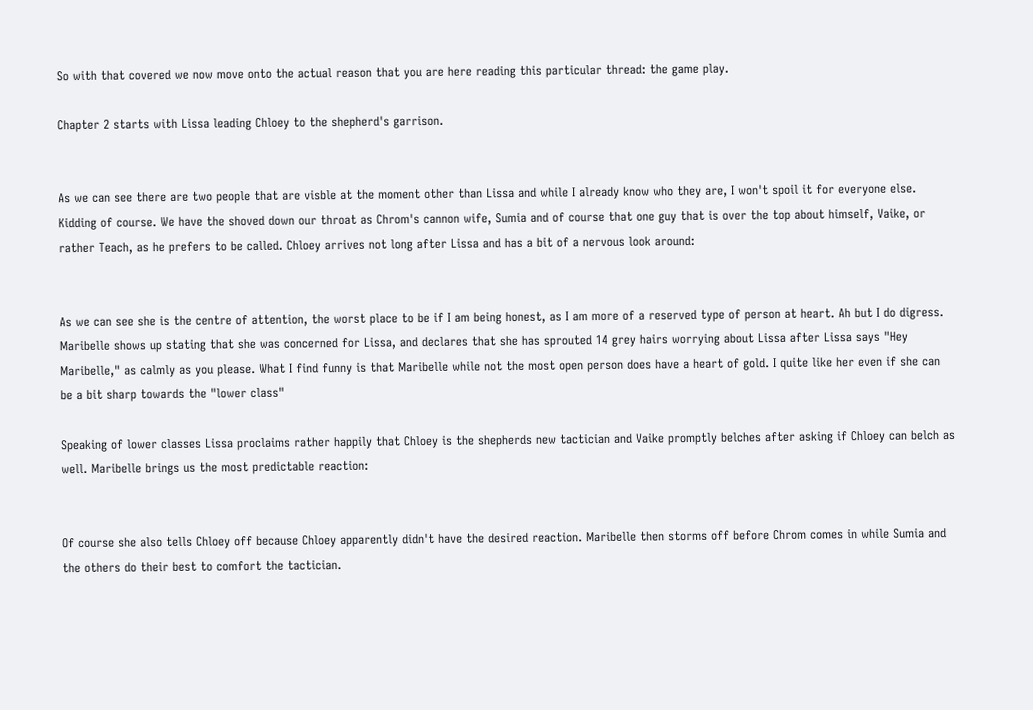So with that covered we now move onto the actual reason that you are here reading this particular thread: the game play.

Chapter 2 starts with Lissa leading Chloey to the shepherd's garrison.


As we can see there are two people that are visble at the moment other than Lissa and while I already know who they are, I won't spoil it for everyone else. Kidding of course. We have the shoved down our throat as Chrom's cannon wife, Sumia and of course that one guy that is over the top about himself, Vaike, or rather Teach, as he prefers to be called. Chloey arrives not long after Lissa and has a bit of a nervous look around:


As we can see she is the centre of attention, the worst place to be if I am being honest, as I am more of a reserved type of person at heart. Ah but I do digress. Maribelle shows up stating that she was concerned for Lissa, and declares that she has sprouted 14 grey hairs worrying about Lissa after Lissa says "Hey Maribelle," as calmly as you please. What I find funny is that Maribelle while not the most open person does have a heart of gold. I quite like her even if she can be a bit sharp towards the "lower class"

Speaking of lower classes Lissa proclaims rather happily that Chloey is the shepherds new tactician and Vaike promptly belches after asking if Chloey can belch as well. Maribelle brings us the most predictable reaction:


Of course she also tells Chloey off because Chloey apparently didn't have the desired reaction. Maribelle then storms off before Chrom comes in while Sumia and the others do their best to comfort the tactician.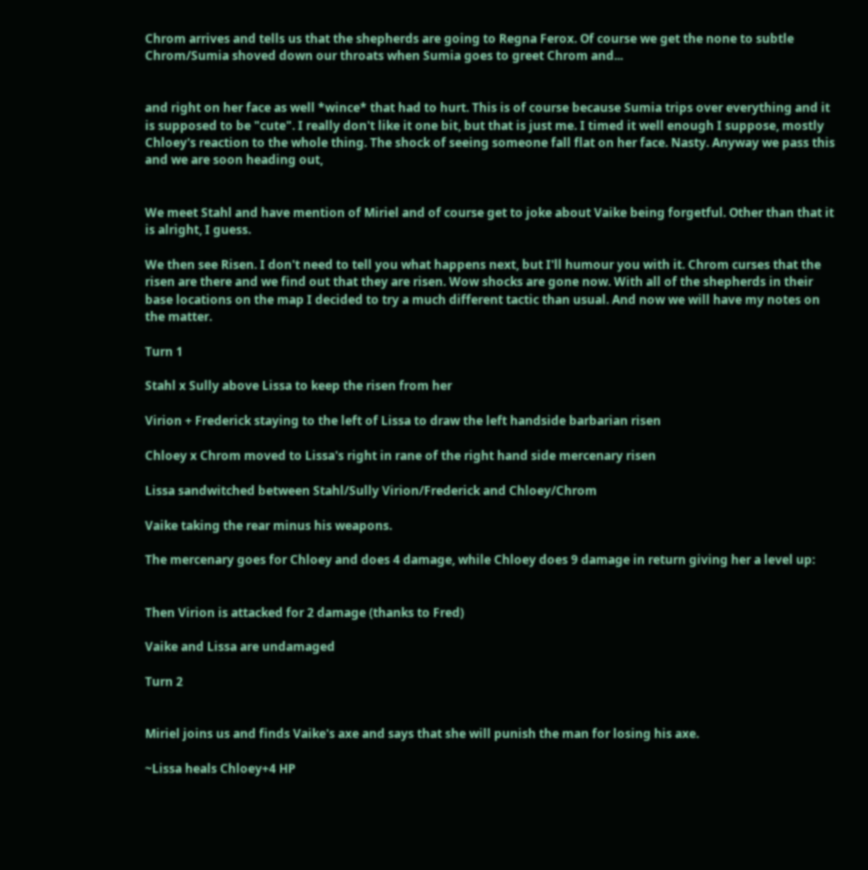Chrom arrives and tells us that the shepherds are going to Regna Ferox. Of course we get the none to subtle Chrom/Sumia shoved down our throats when Sumia goes to greet Chrom and...


and right on her face as well *wince* that had to hurt. This is of course because Sumia trips over everything and it is supposed to be "cute". I really don't like it one bit, but that is just me. I timed it well enough I suppose, mostly Chloey's reaction to the whole thing. The shock of seeing someone fall flat on her face. Nasty. Anyway we pass this and we are soon heading out,


We meet Stahl and have mention of Miriel and of course get to joke about Vaike being forgetful. Other than that it is alright, I guess.

We then see Risen. I don't need to tell you what happens next, but I'll humour you with it. Chrom curses that the risen are there and we find out that they are risen. Wow shocks are gone now. With all of the shepherds in their base locations on the map I decided to try a much different tactic than usual. And now we will have my notes on the matter.

Turn 1

Stahl x Sully above Lissa to keep the risen from her

Virion + Frederick staying to the left of Lissa to draw the left handside barbarian risen

Chloey x Chrom moved to Lissa's right in rane of the right hand side mercenary risen

Lissa sandwitched between Stahl/Sully Virion/Frederick and Chloey/Chrom

Vaike taking the rear minus his weapons.

The mercenary goes for Chloey and does 4 damage, while Chloey does 9 damage in return giving her a level up:


Then Virion is attacked for 2 damage (thanks to Fred)

Vaike and Lissa are undamaged

Turn 2


Miriel joins us and finds Vaike's axe and says that she will punish the man for losing his axe.

~Lissa heals Chloey+4 HP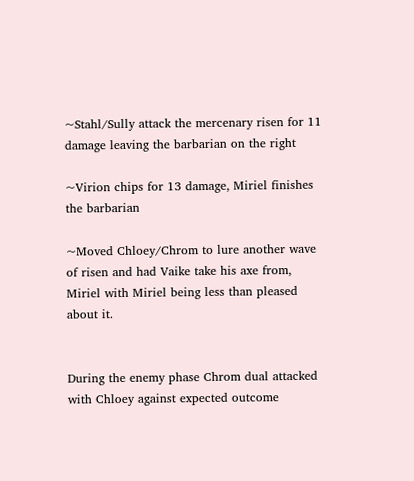~Stahl/Sully attack the mercenary risen for 11 damage leaving the barbarian on the right

~Virion chips for 13 damage, Miriel finishes the barbarian

~Moved Chloey/Chrom to lure another wave of risen and had Vaike take his axe from, Miriel with Miriel being less than pleased about it.


During the enemy phase Chrom dual attacked with Chloey against expected outcome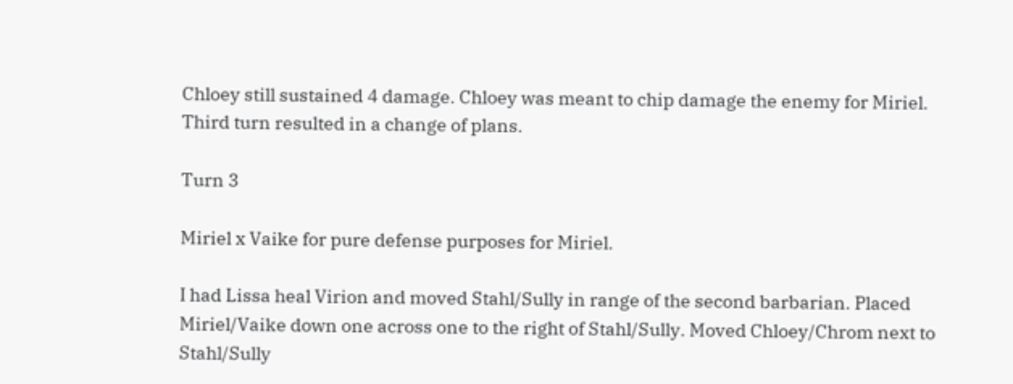Chloey still sustained 4 damage. Chloey was meant to chip damage the enemy for Miriel. Third turn resulted in a change of plans.

Turn 3

Miriel x Vaike for pure defense purposes for Miriel.

I had Lissa heal Virion and moved Stahl/Sully in range of the second barbarian. Placed Miriel/Vaike down one across one to the right of Stahl/Sully. Moved Chloey/Chrom next to Stahl/Sully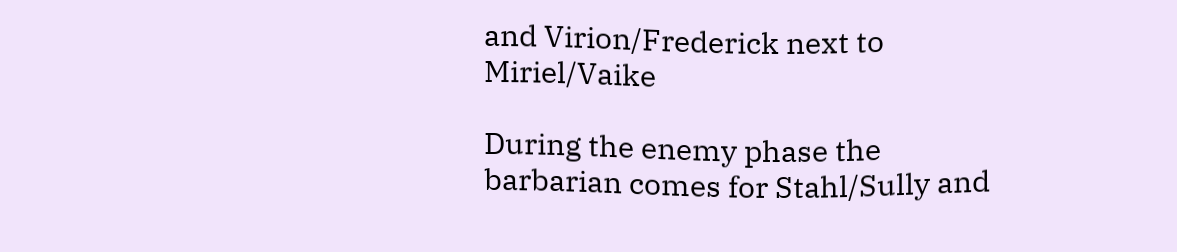and Virion/Frederick next to Miriel/Vaike

During the enemy phase the barbarian comes for Stahl/Sully and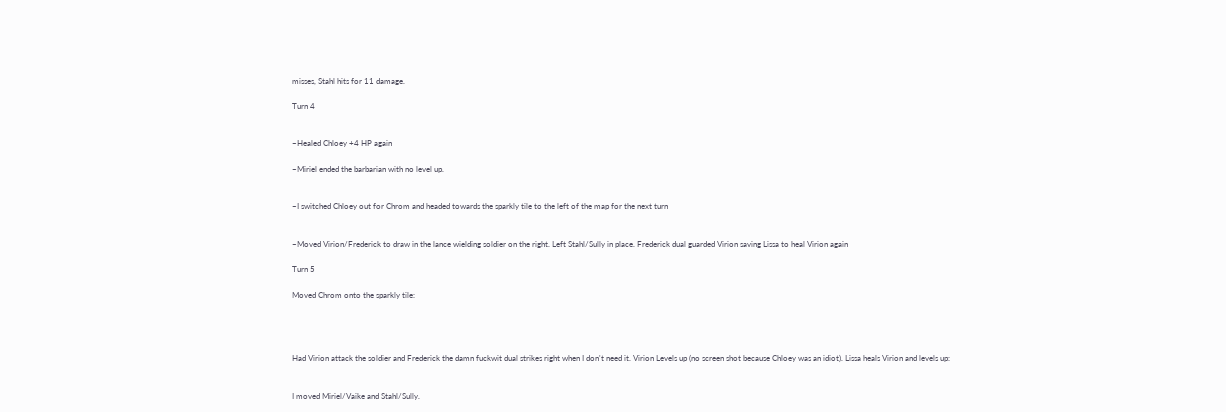misses, Stahl hits for 11 damage.

Turn 4


~Healed Chloey +4 HP again

~Miriel ended the barbarian with no level up.


~I switched Chloey out for Chrom and headed towards the sparkly tile to the left of the map for the next turn


~Moved Virion/Frederick to draw in the lance wielding soldier on the right. Left Stahl/Sully in place. Frederick dual guarded Virion saving Lissa to heal Virion again

Turn 5

Moved Chrom onto the sparkly tile:




Had Virion attack the soldier and Frederick the damn fuckwit dual strikes right when I don't need it. Virion Levels up (no screen shot because Chloey was an idiot). Lissa heals Virion and levels up:


I moved Miriel/Vaike and Stahl/Sully.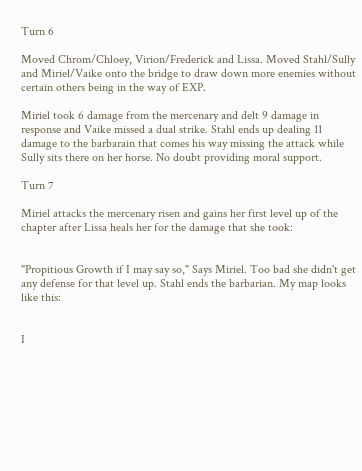Turn 6

Moved Chrom/Chloey, Virion/Frederick and Lissa. Moved Stahl/Sully and Miriel/Vaike onto the bridge to draw down more enemies without certain others being in the way of EXP.

Miriel took 6 damage from the mercenary and delt 9 damage in response and Vaike missed a dual strike. Stahl ends up dealing 11 damage to the barbarain that comes his way missing the attack while Sully sits there on her horse. No doubt providing moral support.

Turn 7

Miriel attacks the mercenary risen and gains her first level up of the chapter after Lissa heals her for the damage that she took:


"Propitious Growth if I may say so," Says Miriel. Too bad she didn't get any defense for that level up. Stahl ends the barbarian. My map looks like this:


I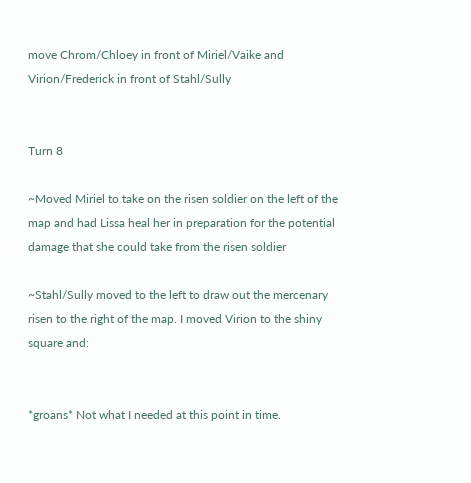move Chrom/Chloey in front of Miriel/Vaike and Virion/Frederick in front of Stahl/Sully


Turn 8

~Moved Miriel to take on the risen soldier on the left of the map and had Lissa heal her in preparation for the potential damage that she could take from the risen soldier

~Stahl/Sully moved to the left to draw out the mercenary risen to the right of the map. I moved Virion to the shiny square and:


*groans* Not what I needed at this point in time.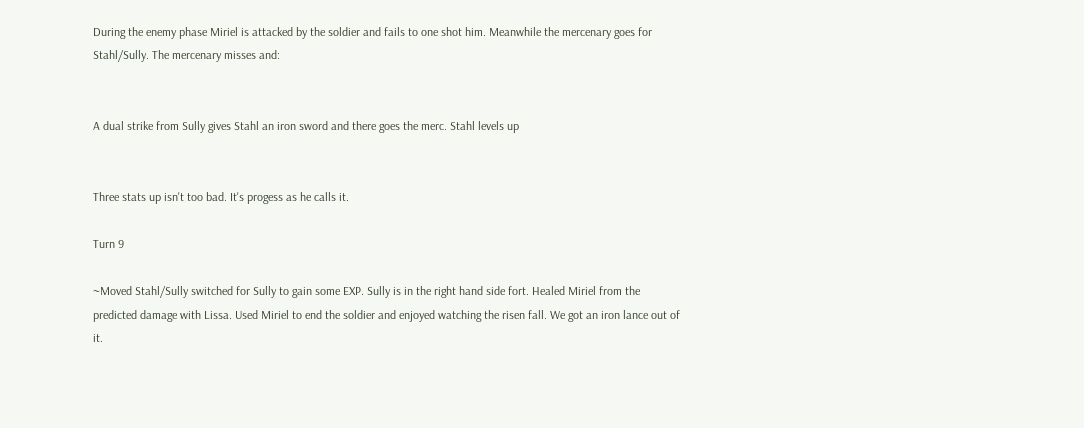During the enemy phase Miriel is attacked by the soldier and fails to one shot him. Meanwhile the mercenary goes for Stahl/Sully. The mercenary misses and:


A dual strike from Sully gives Stahl an iron sword and there goes the merc. Stahl levels up


Three stats up isn't too bad. It's progess as he calls it.

Turn 9

~Moved Stahl/Sully switched for Sully to gain some EXP. Sully is in the right hand side fort. Healed Miriel from the predicted damage with Lissa. Used Miriel to end the soldier and enjoyed watching the risen fall. We got an iron lance out of it.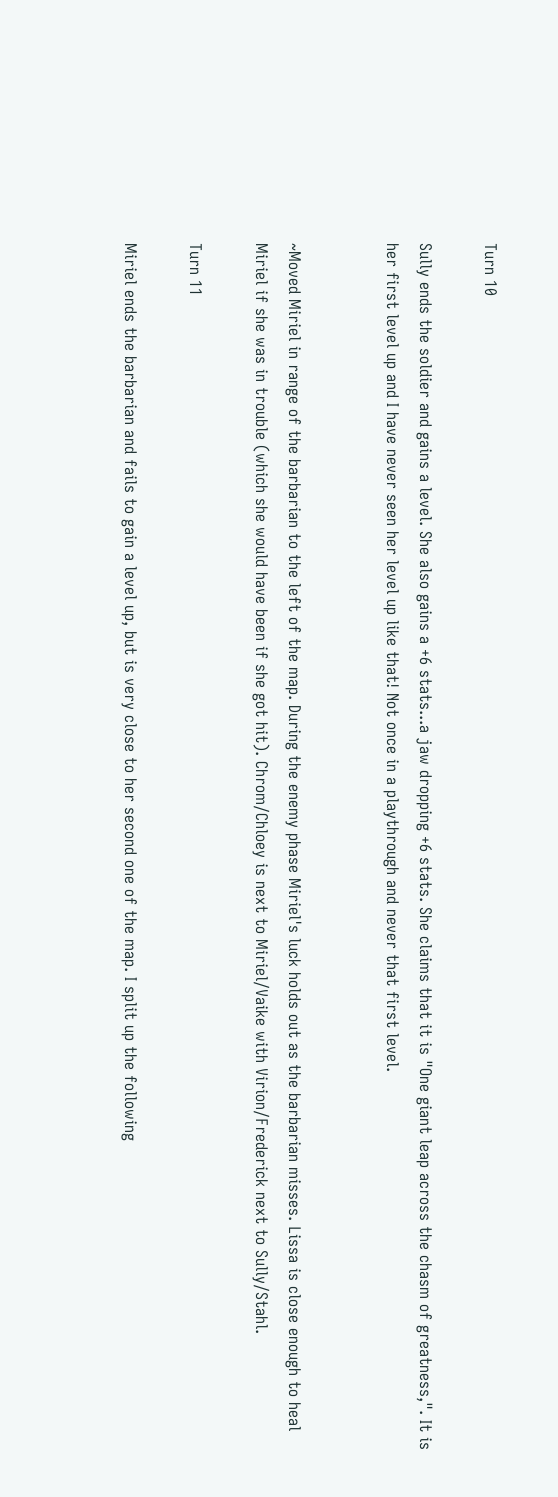Turn 10

Sully ends the soldier and gains a level. She also gains a +6 stats...a jaw dropping +6 stats. She claims that it is "One giant leap across the chasm of greatness,". It is her first level up and I have never seen her level up like that! Not once in a playthrough and never that first level.


~Moved Miriel in range of the barbarian to the left of the map. During the enemy phase Miriel's luck holds out as the barbarian misses. Lissa is close enough to heal Miriel if she was in trouble (which she would have been if she got hit). Chrom/Chloey is next to Miriel/Vaike with Virion/Frederick next to Sully/Stahl.

Turn 11

Miriel ends the barbarian and fails to gain a level up, but is very close to her second one of the map. I split up the following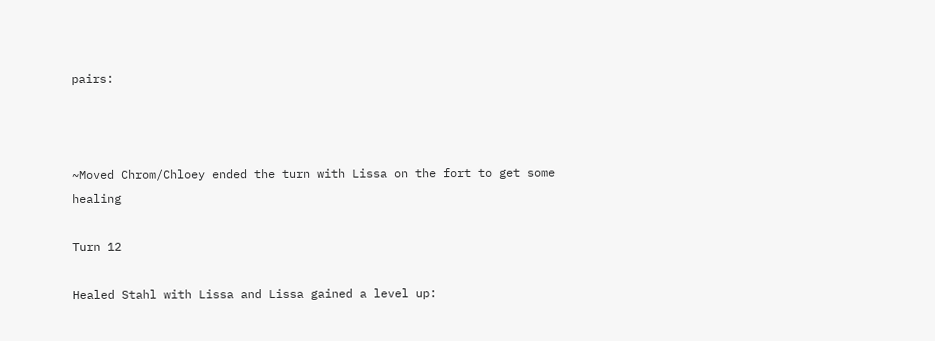pairs:



~Moved Chrom/Chloey ended the turn with Lissa on the fort to get some healing

Turn 12

Healed Stahl with Lissa and Lissa gained a level up: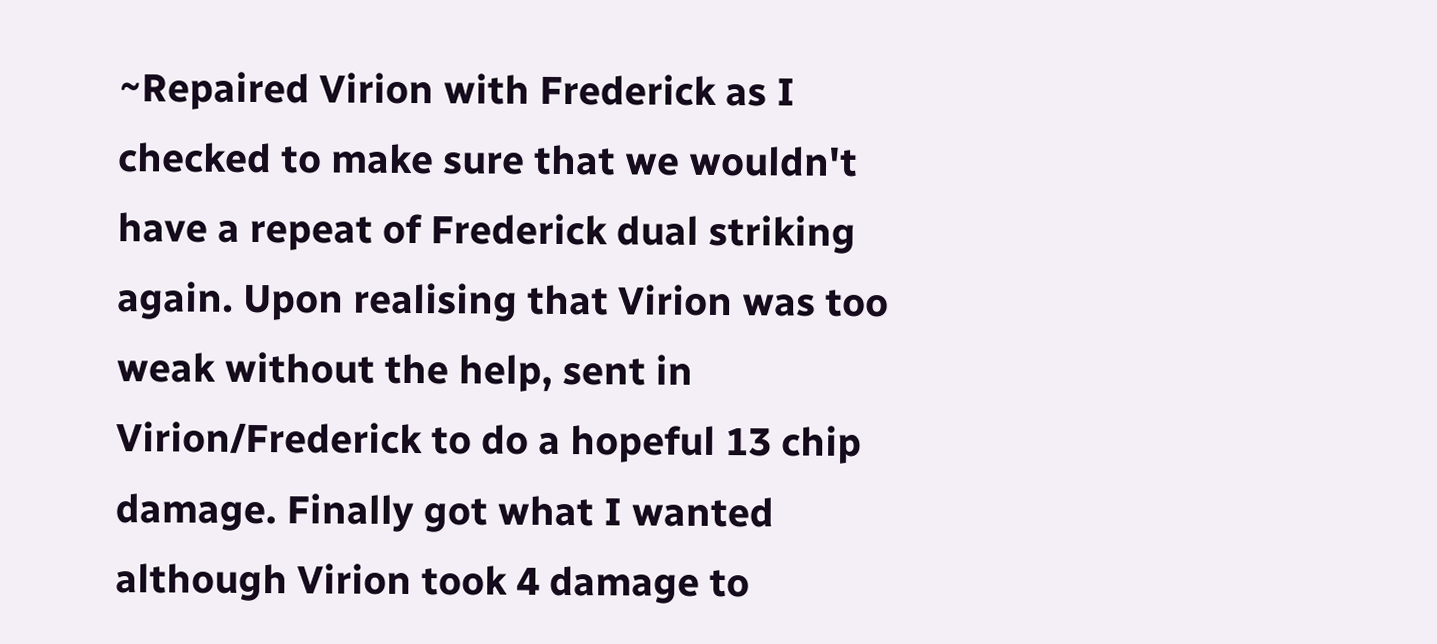~Repaired Virion with Frederick as I checked to make sure that we wouldn't have a repeat of Frederick dual striking again. Upon realising that Virion was too weak without the help, sent in Virion/Frederick to do a hopeful 13 chip damage. Finally got what I wanted although Virion took 4 damage to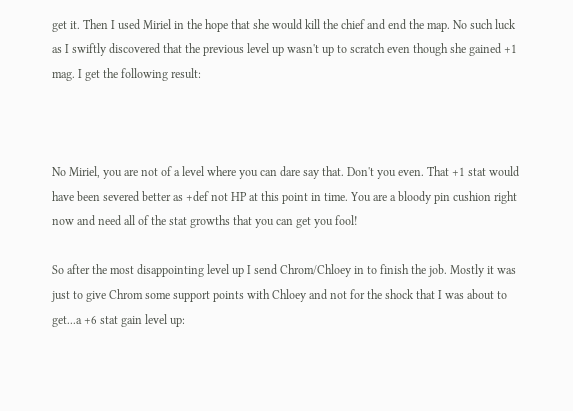get it. Then I used Miriel in the hope that she would kill the chief and end the map. No such luck as I swiftly discovered that the previous level up wasn't up to scratch even though she gained +1 mag. I get the following result:



No Miriel, you are not of a level where you can dare say that. Don't you even. That +1 stat would have been severed better as +def not HP at this point in time. You are a bloody pin cushion right now and need all of the stat growths that you can get you fool!

So after the most disappointing level up I send Chrom/Chloey in to finish the job. Mostly it was just to give Chrom some support points with Chloey and not for the shock that I was about to get...a +6 stat gain level up: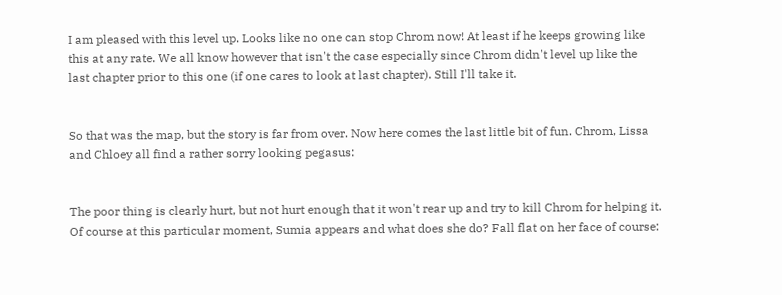I am pleased with this level up. Looks like no one can stop Chrom now! At least if he keeps growing like this at any rate. We all know however that isn't the case especially since Chrom didn't level up like the last chapter prior to this one (if one cares to look at last chapter). Still I'll take it.


So that was the map, but the story is far from over. Now here comes the last little bit of fun. Chrom, Lissa and Chloey all find a rather sorry looking pegasus:


The poor thing is clearly hurt, but not hurt enough that it won't rear up and try to kill Chrom for helping it. Of course at this particular moment, Sumia appears and what does she do? Fall flat on her face of course: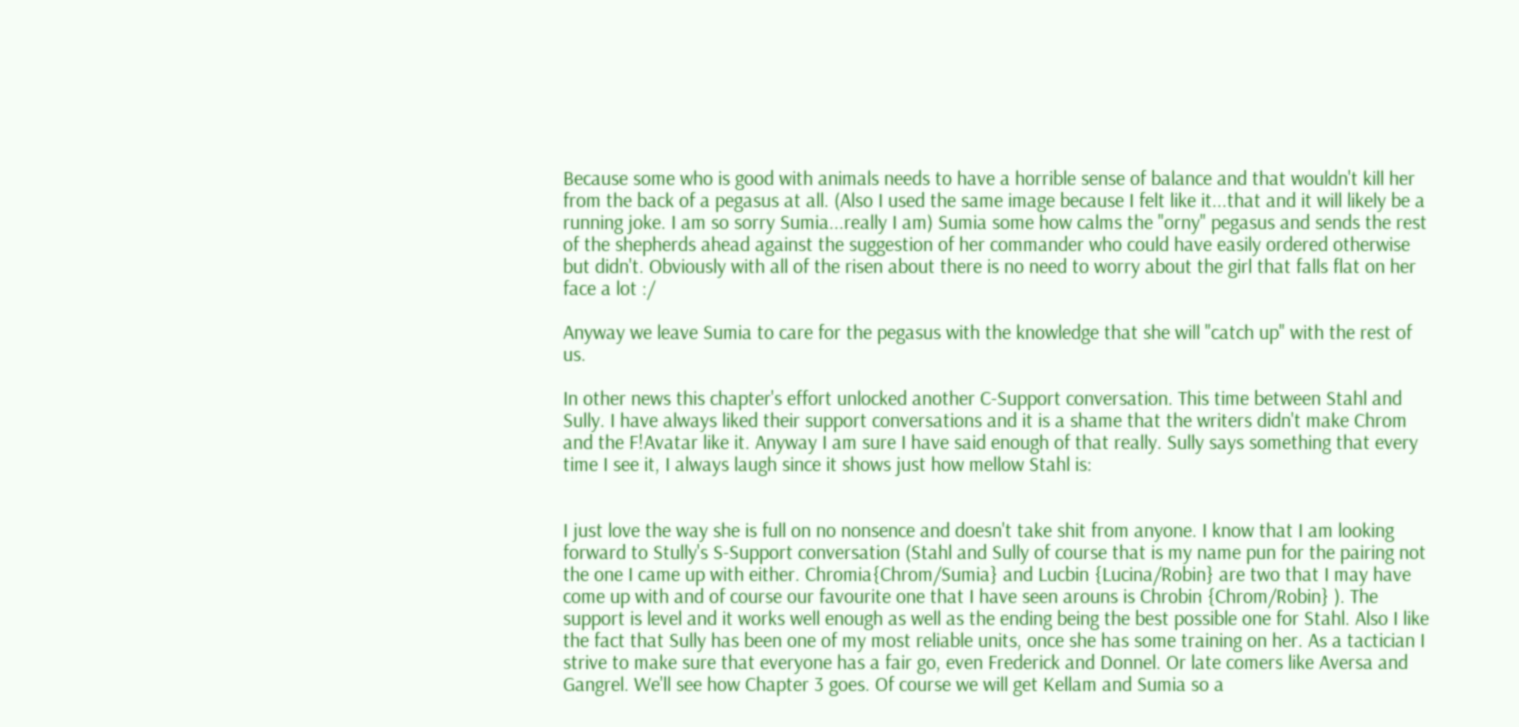Because some who is good with animals needs to have a horrible sense of balance and that wouldn't kill her from the back of a pegasus at all. (Also I used the same image because I felt like it...that and it will likely be a running joke. I am so sorry Sumia...really I am) Sumia some how calms the "orny" pegasus and sends the rest of the shepherds ahead against the suggestion of her commander who could have easily ordered otherwise but didn't. Obviously with all of the risen about there is no need to worry about the girl that falls flat on her face a lot :/

Anyway we leave Sumia to care for the pegasus with the knowledge that she will "catch up" with the rest of us.

In other news this chapter's effort unlocked another C-Support conversation. This time between Stahl and Sully. I have always liked their support conversations and it is a shame that the writers didn't make Chrom and the F!Avatar like it. Anyway I am sure I have said enough of that really. Sully says something that every time I see it, I always laugh since it shows just how mellow Stahl is:


I just love the way she is full on no nonsence and doesn't take shit from anyone. I know that I am looking forward to Stully's S-Support conversation (Stahl and Sully of course that is my name pun for the pairing not the one I came up with either. Chromia{Chrom/Sumia} and Lucbin {Lucina/Robin} are two that I may have come up with and of course our favourite one that I have seen arouns is Chrobin {Chrom/Robin} ). The support is level and it works well enough as well as the ending being the best possible one for Stahl. Also I like the fact that Sully has been one of my most reliable units, once she has some training on her. As a tactician I strive to make sure that everyone has a fair go, even Frederick and Donnel. Or late comers like Aversa and Gangrel. We'll see how Chapter 3 goes. Of course we will get Kellam and Sumia so a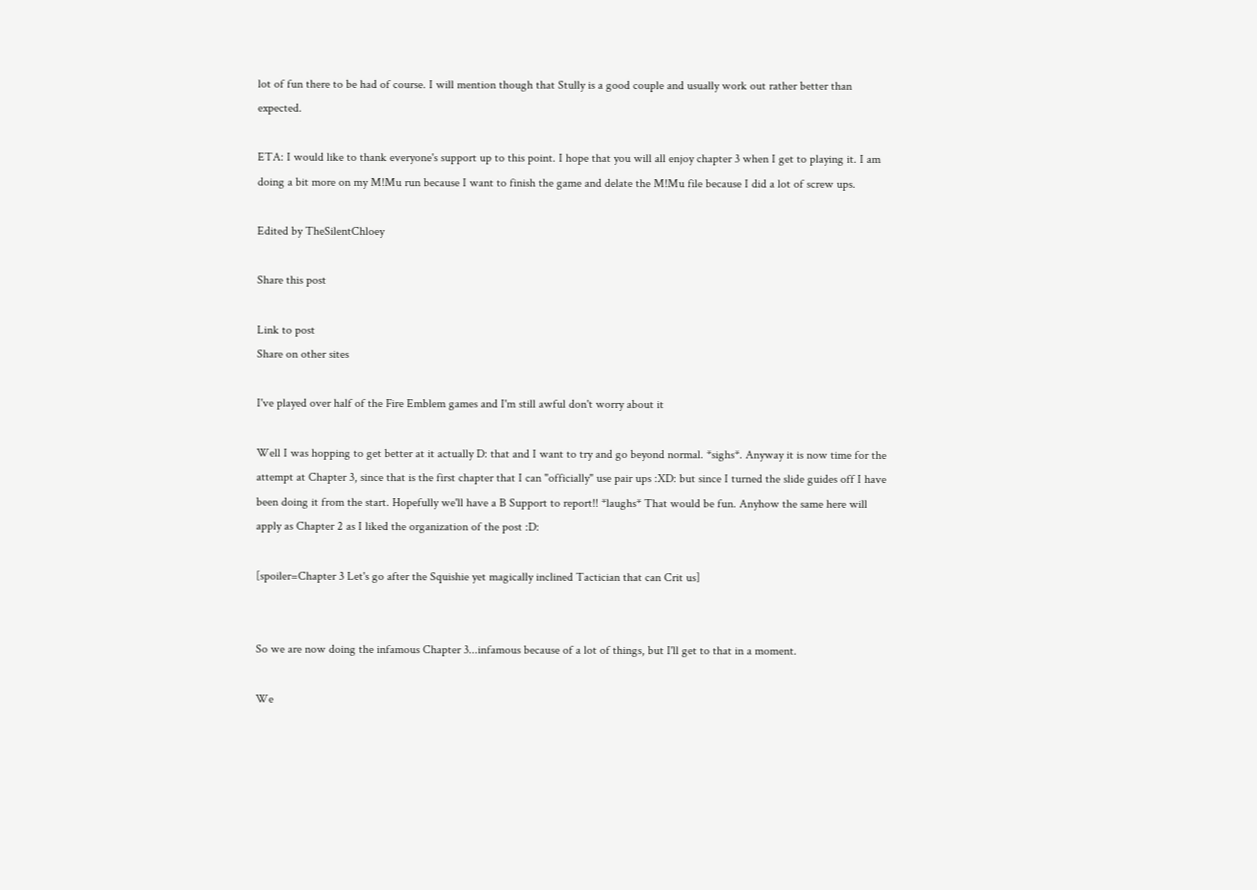lot of fun there to be had of course. I will mention though that Stully is a good couple and usually work out rather better than expected.

ETA: I would like to thank everyone's support up to this point. I hope that you will all enjoy chapter 3 when I get to playing it. I am doing a bit more on my M!Mu run because I want to finish the game and delate the M!Mu file because I did a lot of screw ups.

Edited by TheSilentChloey

Share this post

Link to post
Share on other sites

I've played over half of the Fire Emblem games and I'm still awful don't worry about it

Well I was hopping to get better at it actually D: that and I want to try and go beyond normal. *sighs*. Anyway it is now time for the attempt at Chapter 3, since that is the first chapter that I can "officially" use pair ups :XD: but since I turned the slide guides off I have been doing it from the start. Hopefully we'll have a B Support to report!! *laughs* That would be fun. Anyhow the same here will apply as Chapter 2 as I liked the organization of the post :D:

[spoiler=Chapter 3 Let's go after the Squishie yet magically inclined Tactician that can Crit us]


So we are now doing the infamous Chapter 3...infamous because of a lot of things, but I'll get to that in a moment.

We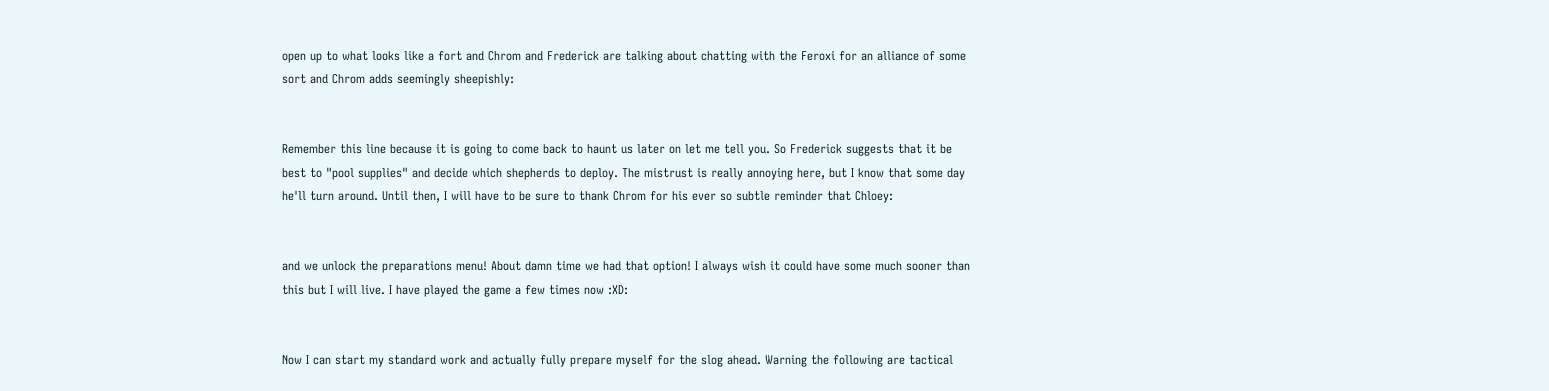open up to what looks like a fort and Chrom and Frederick are talking about chatting with the Feroxi for an alliance of some sort and Chrom adds seemingly sheepishly:


Remember this line because it is going to come back to haunt us later on let me tell you. So Frederick suggests that it be best to "pool supplies" and decide which shepherds to deploy. The mistrust is really annoying here, but I know that some day he'll turn around. Until then, I will have to be sure to thank Chrom for his ever so subtle reminder that Chloey:


and we unlock the preparations menu! About damn time we had that option! I always wish it could have some much sooner than this but I will live. I have played the game a few times now :XD:


Now I can start my standard work and actually fully prepare myself for the slog ahead. Warning the following are tactical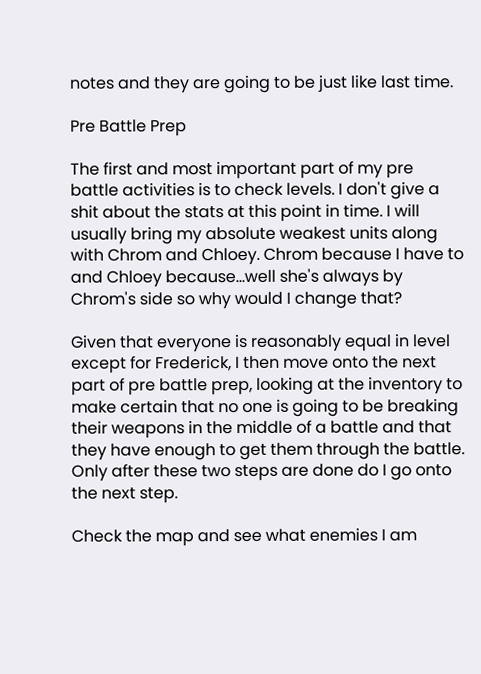notes and they are going to be just like last time.

Pre Battle Prep

The first and most important part of my pre battle activities is to check levels. I don't give a shit about the stats at this point in time. I will usually bring my absolute weakest units along with Chrom and Chloey. Chrom because I have to and Chloey because...well she's always by Chrom's side so why would I change that?

Given that everyone is reasonably equal in level except for Frederick, I then move onto the next part of pre battle prep, looking at the inventory to make certain that no one is going to be breaking their weapons in the middle of a battle and that they have enough to get them through the battle. Only after these two steps are done do I go onto the next step.

Check the map and see what enemies I am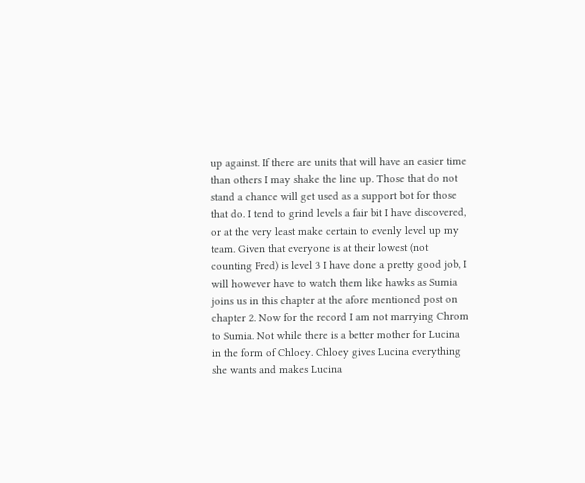up against. If there are units that will have an easier time than others I may shake the line up. Those that do not stand a chance will get used as a support bot for those that do. I tend to grind levels a fair bit I have discovered, or at the very least make certain to evenly level up my team. Given that everyone is at their lowest (not counting Fred) is level 3 I have done a pretty good job, I will however have to watch them like hawks as Sumia joins us in this chapter at the afore mentioned post on chapter 2. Now for the record I am not marrying Chrom to Sumia. Not while there is a better mother for Lucina in the form of Chloey. Chloey gives Lucina everything she wants and makes Lucina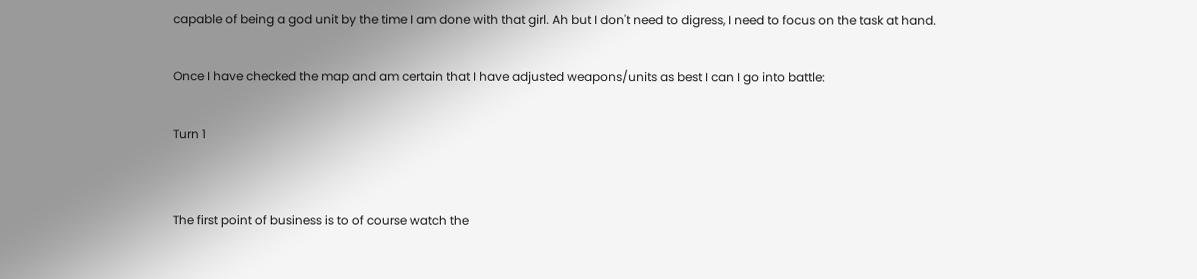capable of being a god unit by the time I am done with that girl. Ah but I don't need to digress, I need to focus on the task at hand.

Once I have checked the map and am certain that I have adjusted weapons/units as best I can I go into battle:

Turn 1


The first point of business is to of course watch the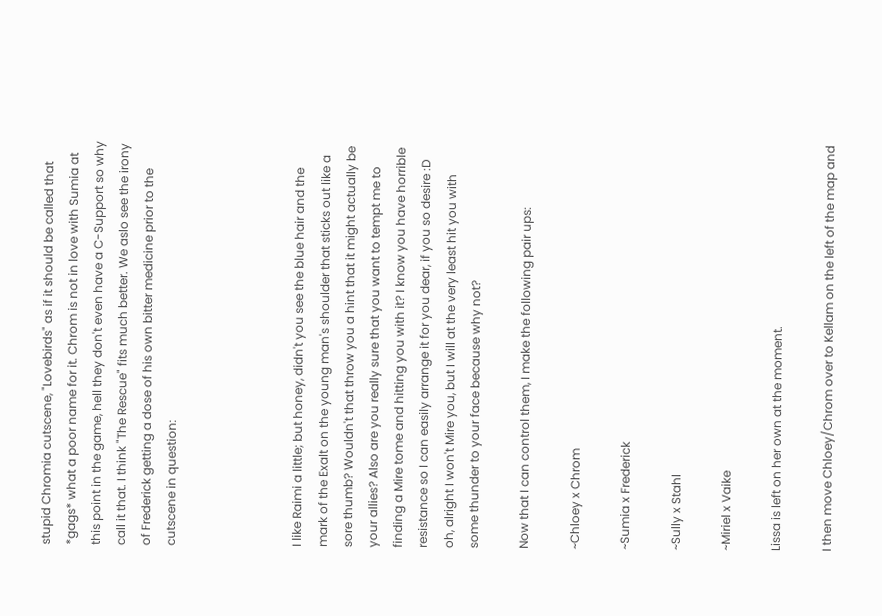stupid Chromia cutscene, "Lovebirds" as if it should be called that *gags* what a poor name for it. Chrom is not in love with Sumia at this point in the game, hell they don't even have a C-Support so why call it that. I think "The Rescue" fits much better. We aslo see the irony of Frederick getting a dose of his own bitter medicine prior to the cutscene in question:




I like Raimi a little; but honey, didn't you see the blue hair and the mark of the Exalt on the young man's shoulder that sticks out like a sore thumb? Wouldn't that throw you a hint that it might actually be your allies? Also are you really sure that you want to tempt me to finding a Mire tome and hitting you with it? I know you have horrible resistance so I can easily arrange it for you dear, if you so desire :D oh, alright I won't Mire you, but I will at the very least hit you with some thunder to your face because why not?

Now that I can control them, I make the following pair ups:

~Chloey x Chrom

~Sumia x Frederick

~Sully x Stahl

~Miriel x Vaike

Lissa is left on her own at the moment.

I then move Chloey/Chrom over to Kellam on the left of the map and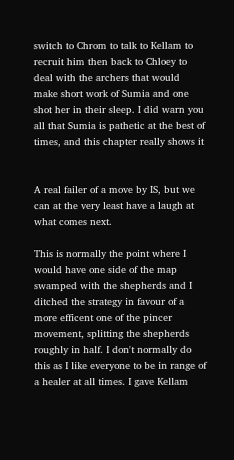switch to Chrom to talk to Kellam to recruit him then back to Chloey to deal with the archers that would make short work of Sumia and one shot her in their sleep. I did warn you all that Sumia is pathetic at the best of times, and this chapter really shows it


A real failer of a move by IS, but we can at the very least have a laugh at what comes next.

This is normally the point where I would have one side of the map swamped with the shepherds and I ditched the strategy in favour of a more efficent one of the pincer movement, splitting the shepherds roughly in half. I don't normally do this as I like everyone to be in range of a healer at all times. I gave Kellam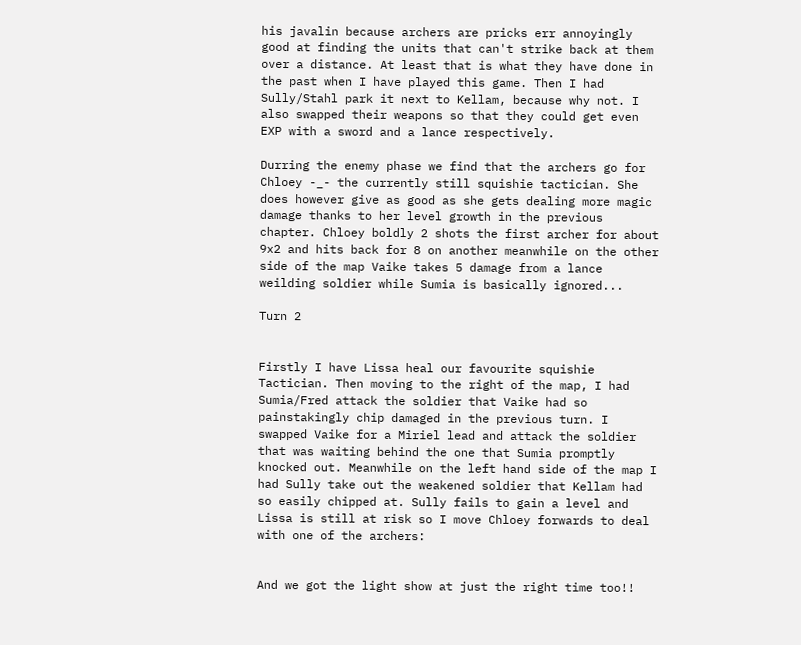his javalin because archers are pricks err annoyingly good at finding the units that can't strike back at them over a distance. At least that is what they have done in the past when I have played this game. Then I had Sully/Stahl park it next to Kellam, because why not. I also swapped their weapons so that they could get even EXP with a sword and a lance respectively.

Durring the enemy phase we find that the archers go for Chloey -_- the currently still squishie tactician. She does however give as good as she gets dealing more magic damage thanks to her level growth in the previous chapter. Chloey boldly 2 shots the first archer for about 9x2 and hits back for 8 on another meanwhile on the other side of the map Vaike takes 5 damage from a lance weilding soldier while Sumia is basically ignored...

Turn 2


Firstly I have Lissa heal our favourite squishie Tactician. Then moving to the right of the map, I had Sumia/Fred attack the soldier that Vaike had so painstakingly chip damaged in the previous turn. I swapped Vaike for a Miriel lead and attack the soldier that was waiting behind the one that Sumia promptly knocked out. Meanwhile on the left hand side of the map I had Sully take out the weakened soldier that Kellam had so easily chipped at. Sully fails to gain a level and Lissa is still at risk so I move Chloey forwards to deal with one of the archers:


And we got the light show at just the right time too!!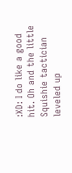:XD: I do like a good hit. Oh and the little Squishie tactician leveled up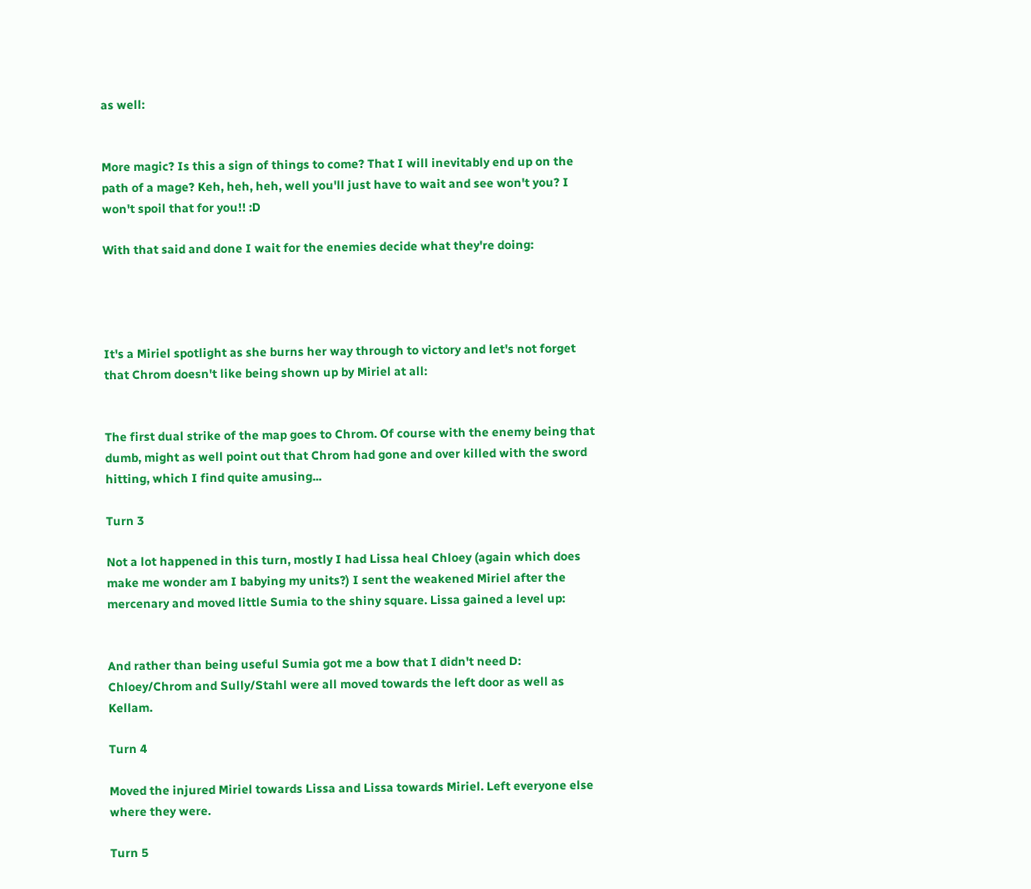as well:


More magic? Is this a sign of things to come? That I will inevitably end up on the path of a mage? Keh, heh, heh, well you'll just have to wait and see won't you? I won't spoil that for you!! :D

With that said and done I wait for the enemies decide what they're doing:




It's a Miriel spotlight as she burns her way through to victory and let's not forget that Chrom doesn't like being shown up by Miriel at all:


The first dual strike of the map goes to Chrom. Of course with the enemy being that dumb, might as well point out that Chrom had gone and over killed with the sword hitting, which I find quite amusing...

Turn 3

Not a lot happened in this turn, mostly I had Lissa heal Chloey (again which does make me wonder am I babying my units?) I sent the weakened Miriel after the mercenary and moved little Sumia to the shiny square. Lissa gained a level up:


And rather than being useful Sumia got me a bow that I didn't need D: Chloey/Chrom and Sully/Stahl were all moved towards the left door as well as Kellam.

Turn 4

Moved the injured Miriel towards Lissa and Lissa towards Miriel. Left everyone else where they were.

Turn 5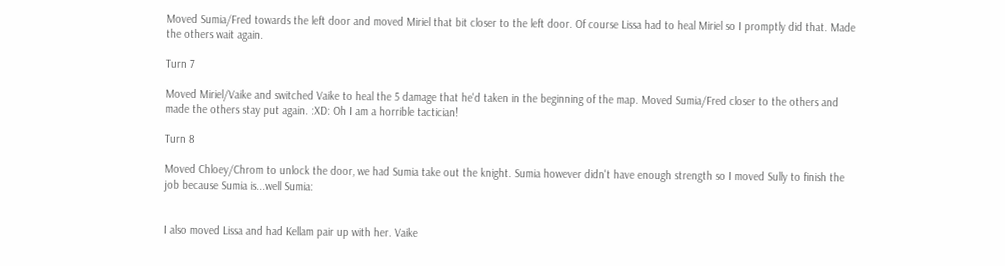Moved Sumia/Fred towards the left door and moved Miriel that bit closer to the left door. Of course Lissa had to heal Miriel so I promptly did that. Made the others wait again.

Turn 7

Moved Miriel/Vaike and switched Vaike to heal the 5 damage that he'd taken in the beginning of the map. Moved Sumia/Fred closer to the others and made the others stay put again. :XD: Oh I am a horrible tactician!

Turn 8

Moved Chloey/Chrom to unlock the door, we had Sumia take out the knight. Sumia however didn't have enough strength so I moved Sully to finish the job because Sumia is...well Sumia:


I also moved Lissa and had Kellam pair up with her. Vaike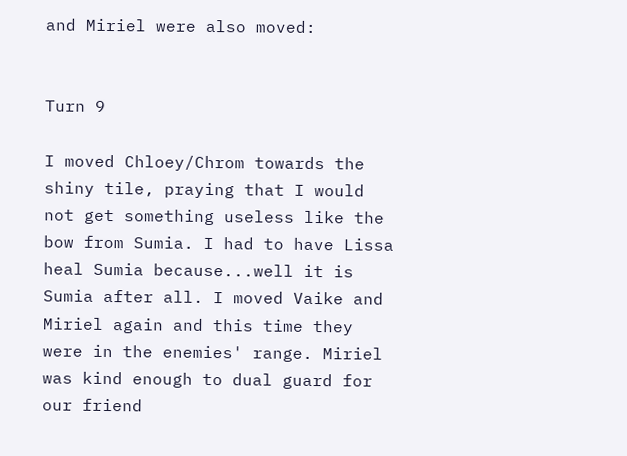and Miriel were also moved:


Turn 9

I moved Chloey/Chrom towards the shiny tile, praying that I would not get something useless like the bow from Sumia. I had to have Lissa heal Sumia because...well it is Sumia after all. I moved Vaike and Miriel again and this time they were in the enemies' range. Miriel was kind enough to dual guard for our friend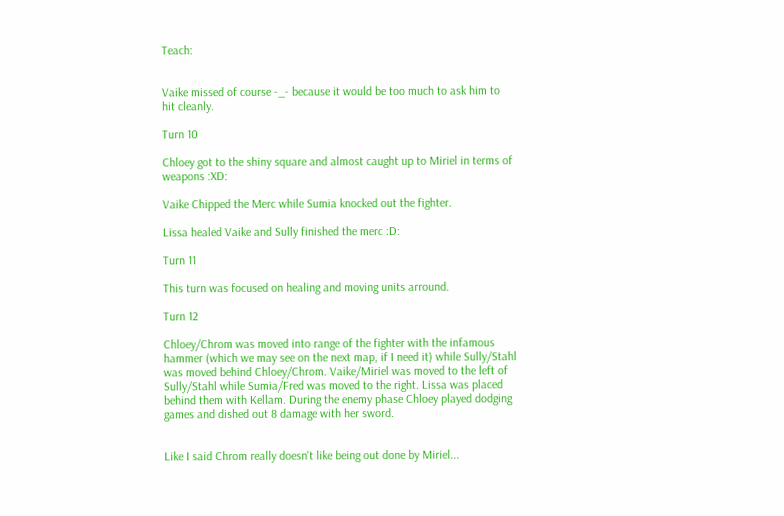Teach:


Vaike missed of course -_- because it would be too much to ask him to hit cleanly.

Turn 10

Chloey got to the shiny square and almost caught up to Miriel in terms of weapons :XD:

Vaike Chipped the Merc while Sumia knocked out the fighter.

Lissa healed Vaike and Sully finished the merc :D:

Turn 11

This turn was focused on healing and moving units arround.

Turn 12

Chloey/Chrom was moved into range of the fighter with the infamous hammer (which we may see on the next map, if I need it) while Sully/Stahl was moved behind Chloey/Chrom. Vaike/Miriel was moved to the left of Sully/Stahl while Sumia/Fred was moved to the right. Lissa was placed behind them with Kellam. During the enemy phase Chloey played dodging games and dished out 8 damage with her sword.


Like I said Chrom really doesn't like being out done by Miriel...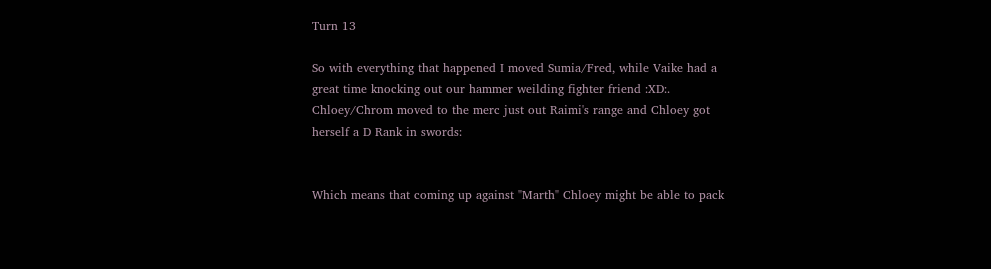Turn 13

So with everything that happened I moved Sumia/Fred, while Vaike had a great time knocking out our hammer weilding fighter friend :XD:. Chloey/Chrom moved to the merc just out Raimi's range and Chloey got herself a D Rank in swords:


Which means that coming up against "Marth" Chloey might be able to pack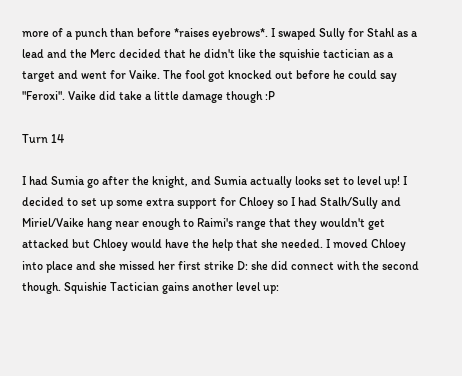more of a punch than before *raises eyebrows*. I swaped Sully for Stahl as a lead and the Merc decided that he didn't like the squishie tactician as a target and went for Vaike. The fool got knocked out before he could say "Feroxi". Vaike did take a little damage though :P

Turn 14

I had Sumia go after the knight, and Sumia actually looks set to level up! I decided to set up some extra support for Chloey so I had Stalh/Sully and Miriel/Vaike hang near enough to Raimi's range that they wouldn't get attacked but Chloey would have the help that she needed. I moved Chloey into place and she missed her first strike D: she did connect with the second though. Squishie Tactician gains another level up: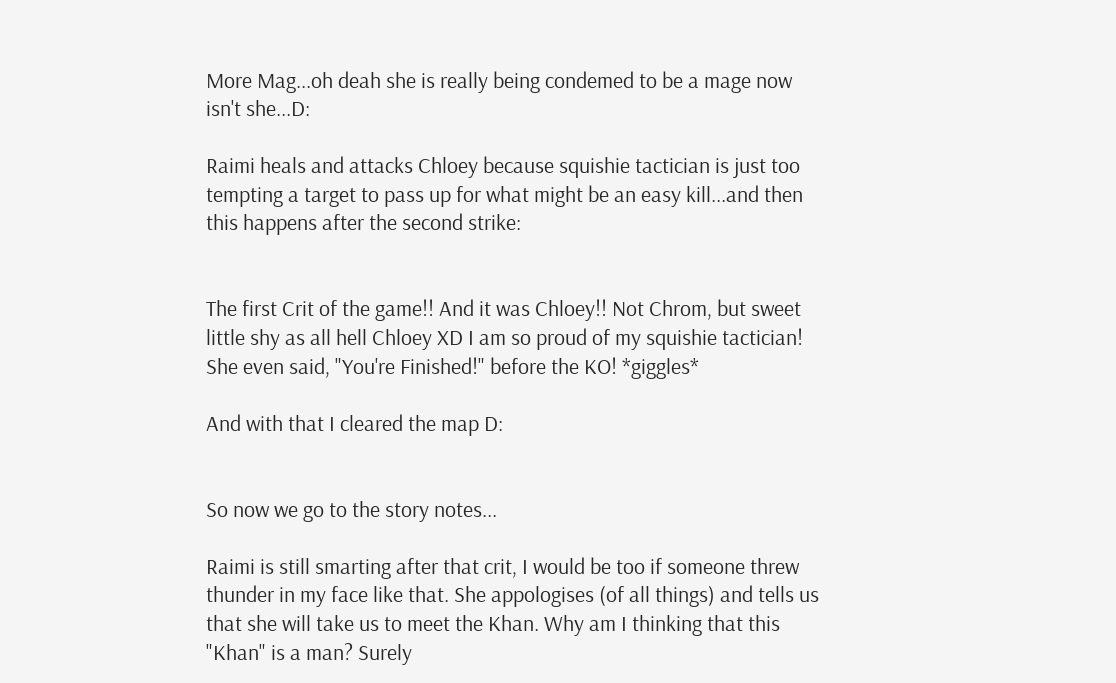More Mag...oh deah she is really being condemed to be a mage now isn't she...D:

Raimi heals and attacks Chloey because squishie tactician is just too tempting a target to pass up for what might be an easy kill...and then this happens after the second strike:


The first Crit of the game!! And it was Chloey!! Not Chrom, but sweet little shy as all hell Chloey XD I am so proud of my squishie tactician! She even said, "You're Finished!" before the KO! *giggles*

And with that I cleared the map D:


So now we go to the story notes...

Raimi is still smarting after that crit, I would be too if someone threw thunder in my face like that. She appologises (of all things) and tells us that she will take us to meet the Khan. Why am I thinking that this "Khan" is a man? Surely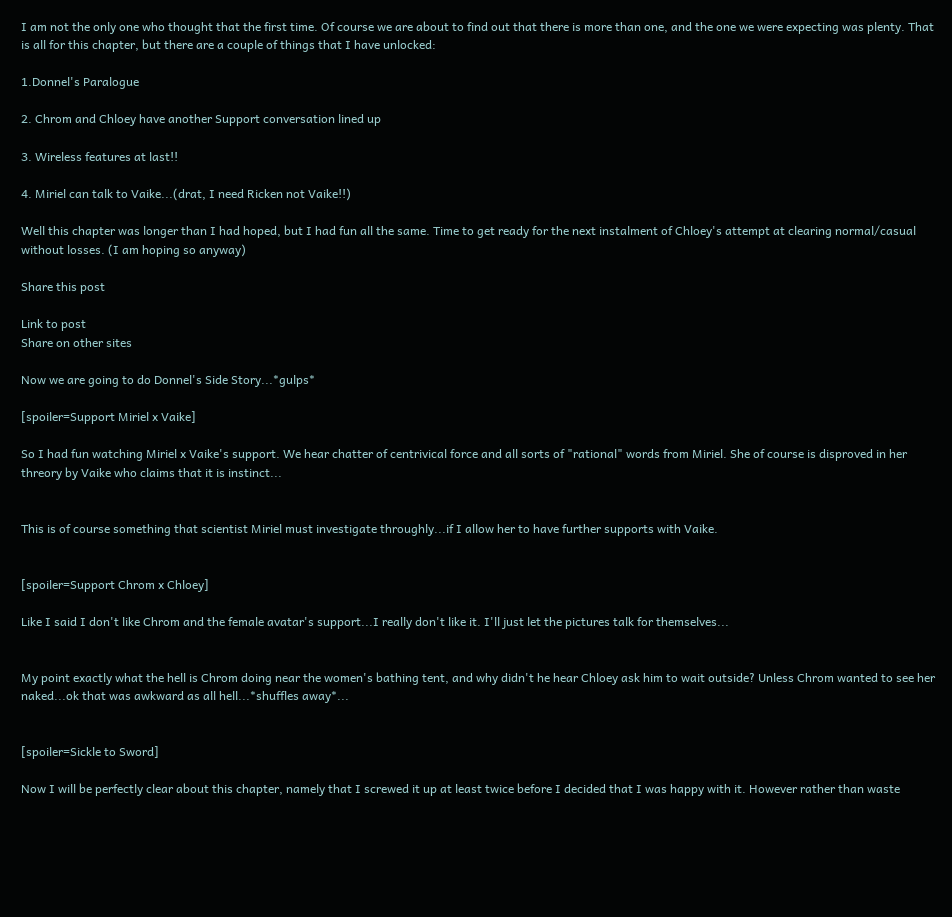I am not the only one who thought that the first time. Of course we are about to find out that there is more than one, and the one we were expecting was plenty. That is all for this chapter, but there are a couple of things that I have unlocked:

1.Donnel's Paralogue

2. Chrom and Chloey have another Support conversation lined up

3. Wireless features at last!!

4. Miriel can talk to Vaike...(drat, I need Ricken not Vaike!!)

Well this chapter was longer than I had hoped, but I had fun all the same. Time to get ready for the next instalment of Chloey's attempt at clearing normal/casual without losses. (I am hoping so anyway)

Share this post

Link to post
Share on other sites

Now we are going to do Donnel's Side Story...*gulps*

[spoiler=Support Miriel x Vaike]

So I had fun watching Miriel x Vaike's support. We hear chatter of centrivical force and all sorts of "rational" words from Miriel. She of course is disproved in her threory by Vaike who claims that it is instinct...


This is of course something that scientist Miriel must investigate throughly...if I allow her to have further supports with Vaike.


[spoiler=Support Chrom x Chloey]

Like I said I don't like Chrom and the female avatar's support...I really don't like it. I'll just let the pictures talk for themselves...


My point exactly what the hell is Chrom doing near the women's bathing tent, and why didn't he hear Chloey ask him to wait outside? Unless Chrom wanted to see her naked...ok that was awkward as all hell...*shuffles away*...


[spoiler=Sickle to Sword]

Now I will be perfectly clear about this chapter, namely that I screwed it up at least twice before I decided that I was happy with it. However rather than waste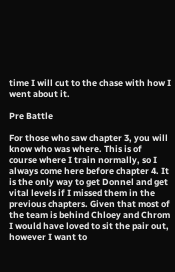time I will cut to the chase with how I went about it.

Pre Battle

For those who saw chapter 3, you will know who was where. This is of course where I train normally, so I always come here before chapter 4. It is the only way to get Donnel and get vital levels if I missed them in the previous chapters. Given that most of the team is behind Chloey and Chrom I would have loved to sit the pair out, however I want to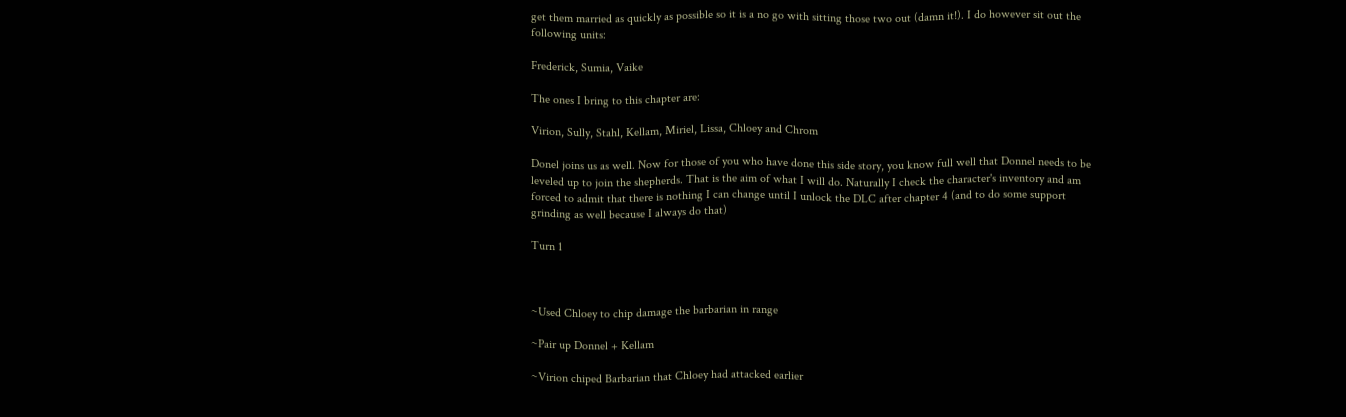get them married as quickly as possible so it is a no go with sitting those two out (damn it!). I do however sit out the following units:

Frederick, Sumia, Vaike

The ones I bring to this chapter are:

Virion, Sully, Stahl, Kellam, Miriel, Lissa, Chloey and Chrom

Donel joins us as well. Now for those of you who have done this side story, you know full well that Donnel needs to be leveled up to join the shepherds. That is the aim of what I will do. Naturally I check the character's inventory and am forced to admit that there is nothing I can change until I unlock the DLC after chapter 4 (and to do some support grinding as well because I always do that)

Turn 1



~Used Chloey to chip damage the barbarian in range

~Pair up Donnel + Kellam

~Virion chiped Barbarian that Chloey had attacked earlier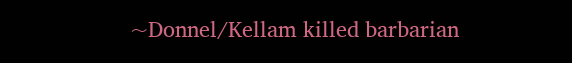~Donnel/Kellam killed barbarian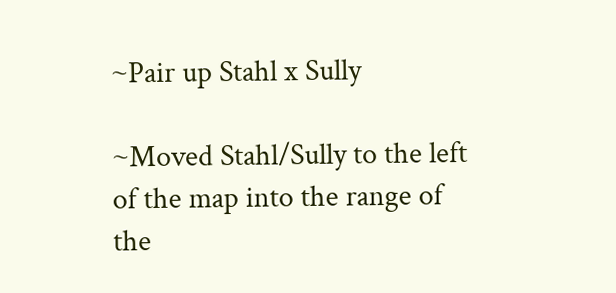~Pair up Stahl x Sully

~Moved Stahl/Sully to the left of the map into the range of the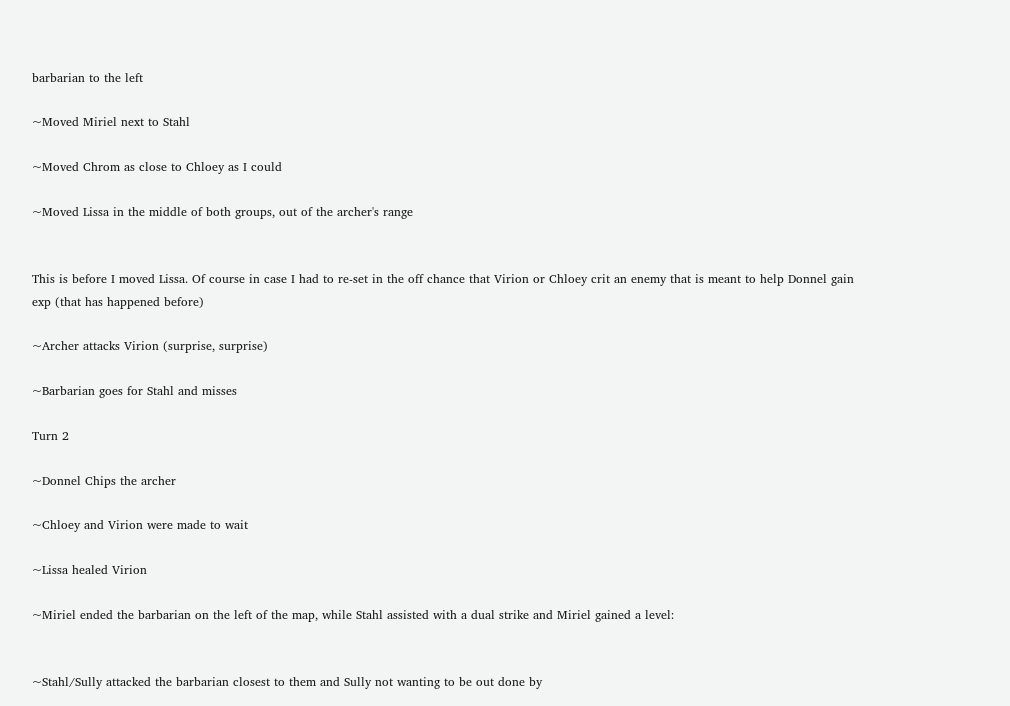barbarian to the left

~Moved Miriel next to Stahl

~Moved Chrom as close to Chloey as I could

~Moved Lissa in the middle of both groups, out of the archer's range


This is before I moved Lissa. Of course in case I had to re-set in the off chance that Virion or Chloey crit an enemy that is meant to help Donnel gain exp (that has happened before)

~Archer attacks Virion (surprise, surprise)

~Barbarian goes for Stahl and misses

Turn 2

~Donnel Chips the archer

~Chloey and Virion were made to wait

~Lissa healed Virion

~Miriel ended the barbarian on the left of the map, while Stahl assisted with a dual strike and Miriel gained a level:


~Stahl/Sully attacked the barbarian closest to them and Sully not wanting to be out done by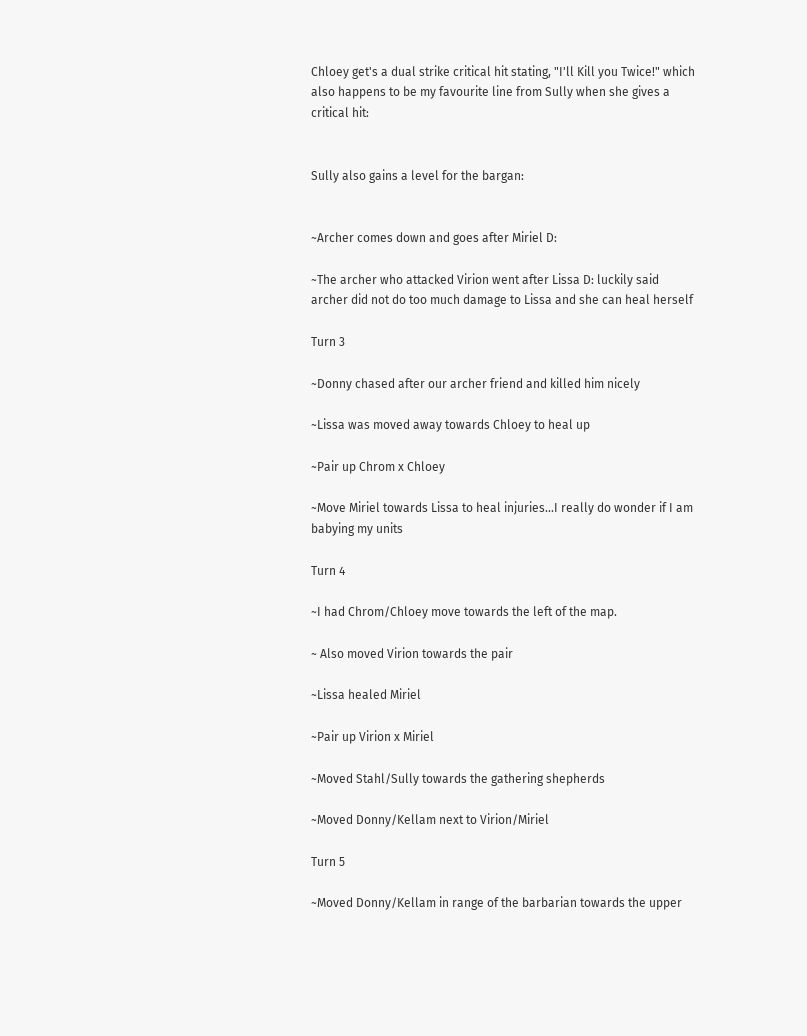Chloey get's a dual strike critical hit stating, "I'll Kill you Twice!" which also happens to be my favourite line from Sully when she gives a critical hit:


Sully also gains a level for the bargan:


~Archer comes down and goes after Miriel D:

~The archer who attacked Virion went after Lissa D: luckily said archer did not do too much damage to Lissa and she can heal herself

Turn 3

~Donny chased after our archer friend and killed him nicely

~Lissa was moved away towards Chloey to heal up

~Pair up Chrom x Chloey

~Move Miriel towards Lissa to heal injuries...I really do wonder if I am babying my units

Turn 4

~I had Chrom/Chloey move towards the left of the map.

~ Also moved Virion towards the pair

~Lissa healed Miriel

~Pair up Virion x Miriel

~Moved Stahl/Sully towards the gathering shepherds

~Moved Donny/Kellam next to Virion/Miriel

Turn 5

~Moved Donny/Kellam in range of the barbarian towards the upper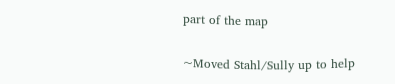part of the map

~Moved Stahl/Sully up to help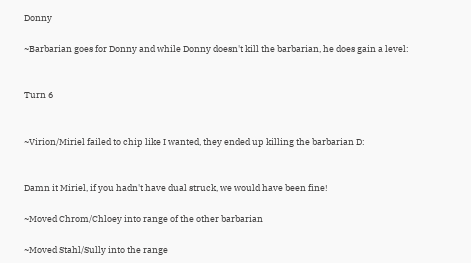Donny

~Barbarian goes for Donny and while Donny doesn't kill the barbarian, he does gain a level:


Turn 6


~Virion/Miriel failed to chip like I wanted, they ended up killing the barbarian D:


Damn it Miriel, if you hadn't have dual struck, we would have been fine!

~Moved Chrom/Chloey into range of the other barbarian

~Moved Stahl/Sully into the range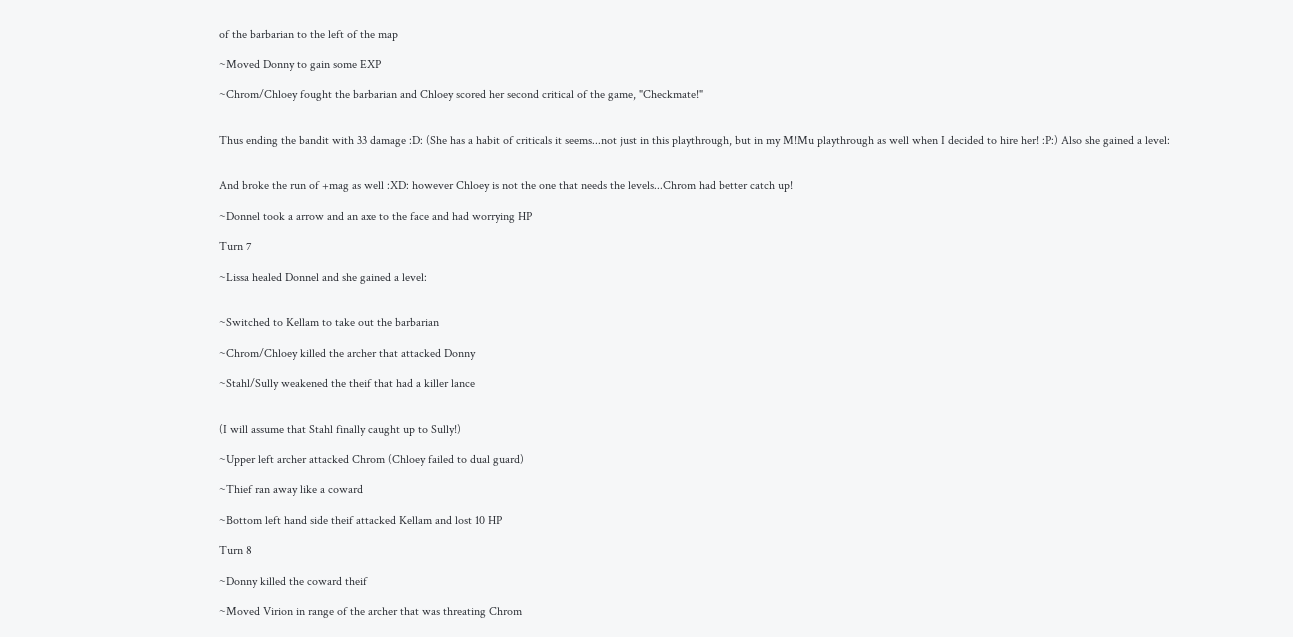of the barbarian to the left of the map

~Moved Donny to gain some EXP

~Chrom/Chloey fought the barbarian and Chloey scored her second critical of the game, "Checkmate!"


Thus ending the bandit with 33 damage :D: (She has a habit of criticals it seems...not just in this playthrough, but in my M!Mu playthrough as well when I decided to hire her! :P:) Also she gained a level:


And broke the run of +mag as well :XD: however Chloey is not the one that needs the levels...Chrom had better catch up!

~Donnel took a arrow and an axe to the face and had worrying HP

Turn 7

~Lissa healed Donnel and she gained a level:


~Switched to Kellam to take out the barbarian

~Chrom/Chloey killed the archer that attacked Donny

~Stahl/Sully weakened the theif that had a killer lance


(I will assume that Stahl finally caught up to Sully!)

~Upper left archer attacked Chrom (Chloey failed to dual guard)

~Thief ran away like a coward

~Bottom left hand side theif attacked Kellam and lost 10 HP

Turn 8

~Donny killed the coward theif

~Moved Virion in range of the archer that was threating Chrom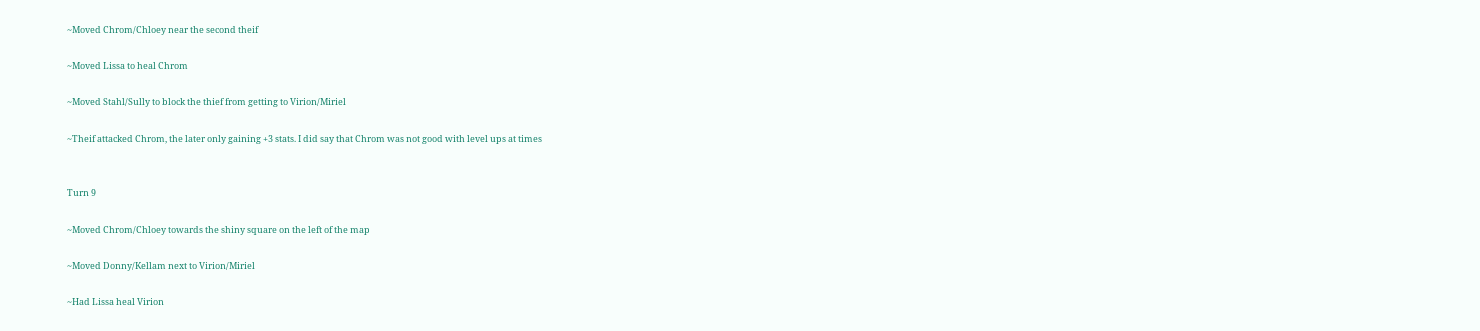~Moved Chrom/Chloey near the second theif

~Moved Lissa to heal Chrom

~Moved Stahl/Sully to block the thief from getting to Virion/Miriel

~Theif attacked Chrom, the later only gaining +3 stats. I did say that Chrom was not good with level ups at times


Turn 9

~Moved Chrom/Chloey towards the shiny square on the left of the map

~Moved Donny/Kellam next to Virion/Miriel

~Had Lissa heal Virion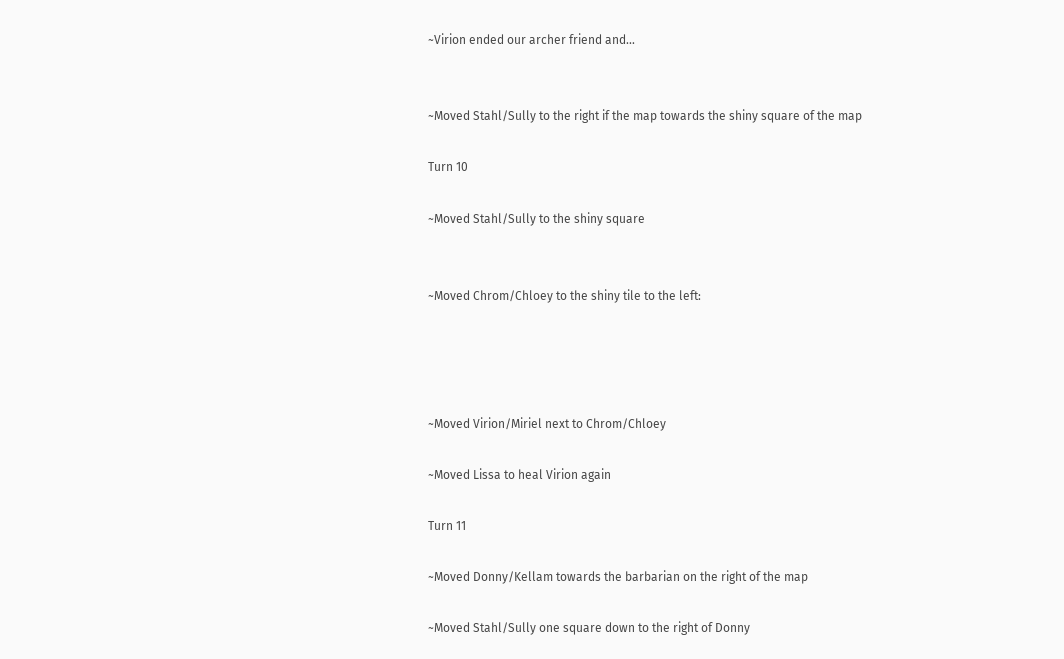~Virion ended our archer friend and...


~Moved Stahl/Sully to the right if the map towards the shiny square of the map

Turn 10

~Moved Stahl/Sully to the shiny square


~Moved Chrom/Chloey to the shiny tile to the left:




~Moved Virion/Miriel next to Chrom/Chloey

~Moved Lissa to heal Virion again

Turn 11

~Moved Donny/Kellam towards the barbarian on the right of the map

~Moved Stahl/Sully one square down to the right of Donny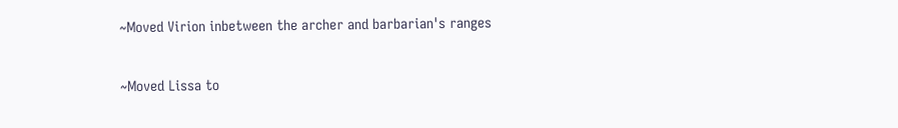~Moved Virion inbetween the archer and barbarian's ranges

~Moved Lissa to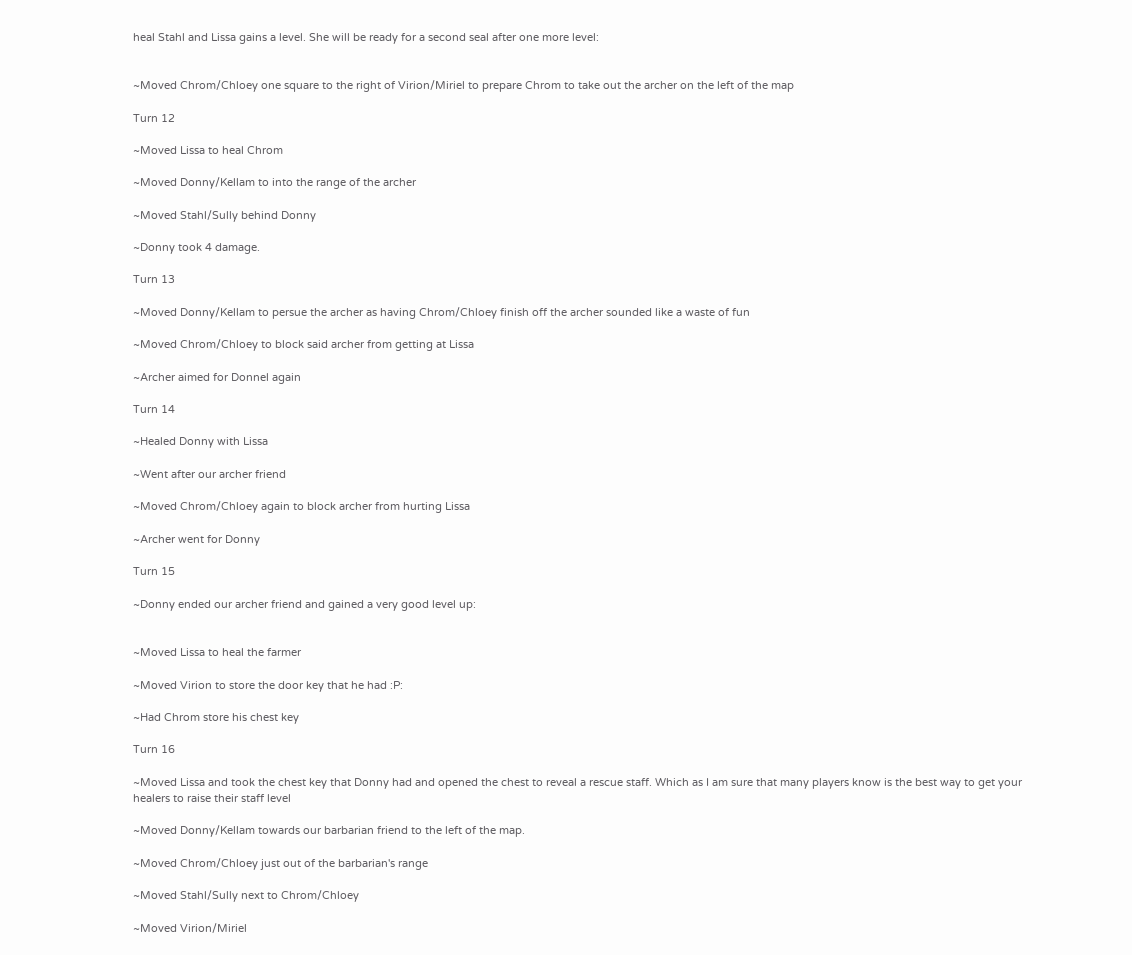heal Stahl and Lissa gains a level. She will be ready for a second seal after one more level:


~Moved Chrom/Chloey one square to the right of Virion/Miriel to prepare Chrom to take out the archer on the left of the map

Turn 12

~Moved Lissa to heal Chrom

~Moved Donny/Kellam to into the range of the archer

~Moved Stahl/Sully behind Donny

~Donny took 4 damage.

Turn 13

~Moved Donny/Kellam to persue the archer as having Chrom/Chloey finish off the archer sounded like a waste of fun

~Moved Chrom/Chloey to block said archer from getting at Lissa

~Archer aimed for Donnel again

Turn 14

~Healed Donny with Lissa

~Went after our archer friend

~Moved Chrom/Chloey again to block archer from hurting Lissa

~Archer went for Donny

Turn 15

~Donny ended our archer friend and gained a very good level up:


~Moved Lissa to heal the farmer

~Moved Virion to store the door key that he had :P:

~Had Chrom store his chest key

Turn 16

~Moved Lissa and took the chest key that Donny had and opened the chest to reveal a rescue staff. Which as I am sure that many players know is the best way to get your healers to raise their staff level

~Moved Donny/Kellam towards our barbarian friend to the left of the map.

~Moved Chrom/Chloey just out of the barbarian's range

~Moved Stahl/Sully next to Chrom/Chloey

~Moved Virion/Miriel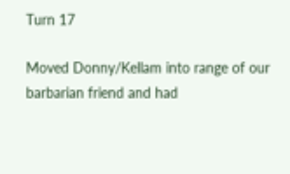Turn 17

Moved Donny/Kellam into range of our barbarian friend and had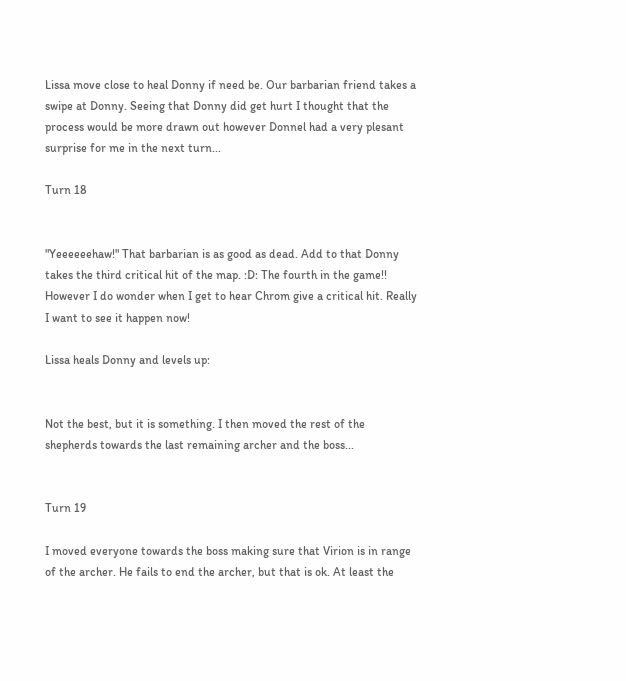Lissa move close to heal Donny if need be. Our barbarian friend takes a swipe at Donny. Seeing that Donny did get hurt I thought that the process would be more drawn out however Donnel had a very plesant surprise for me in the next turn...

Turn 18


"Yeeeeeehaw!" That barbarian is as good as dead. Add to that Donny takes the third critical hit of the map. :D: The fourth in the game!! However I do wonder when I get to hear Chrom give a critical hit. Really I want to see it happen now!

Lissa heals Donny and levels up:


Not the best, but it is something. I then moved the rest of the shepherds towards the last remaining archer and the boss...


Turn 19

I moved everyone towards the boss making sure that Virion is in range of the archer. He fails to end the archer, but that is ok. At least the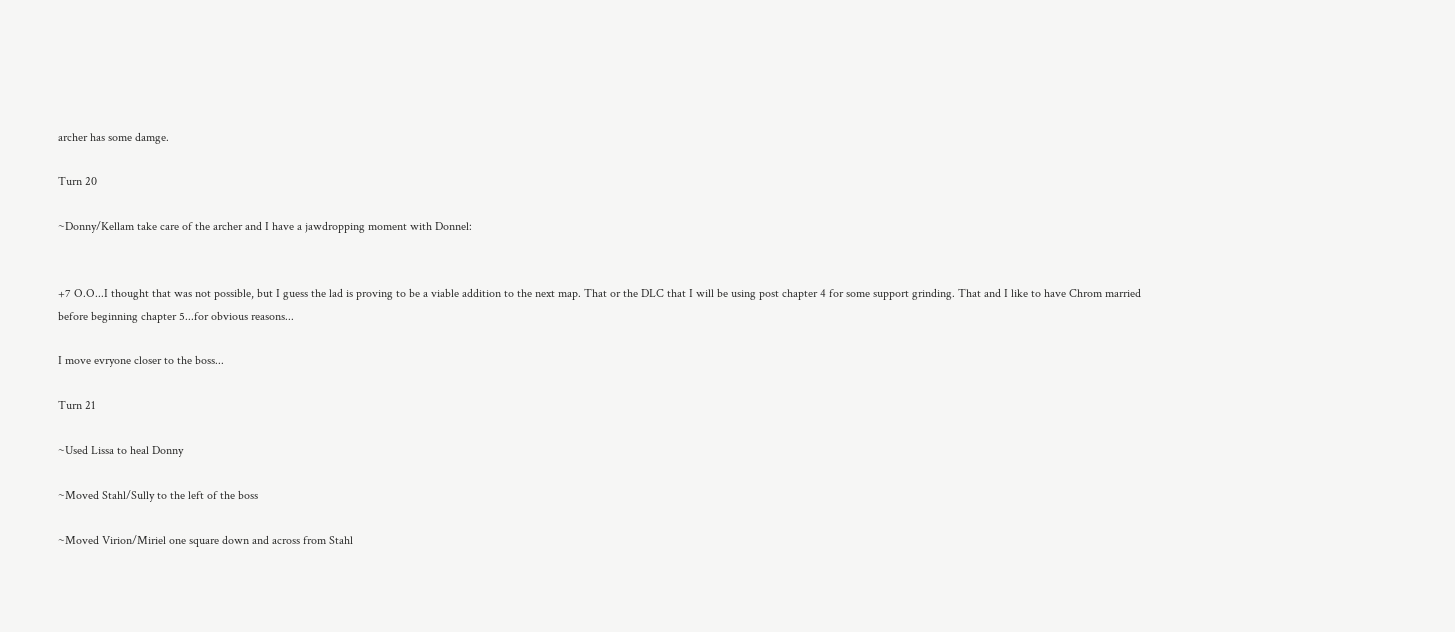archer has some damge.

Turn 20

~Donny/Kellam take care of the archer and I have a jawdropping moment with Donnel:


+7 O.O...I thought that was not possible, but I guess the lad is proving to be a viable addition to the next map. That or the DLC that I will be using post chapter 4 for some support grinding. That and I like to have Chrom married before beginning chapter 5...for obvious reasons...

I move evryone closer to the boss...

Turn 21

~Used Lissa to heal Donny

~Moved Stahl/Sully to the left of the boss

~Moved Virion/Miriel one square down and across from Stahl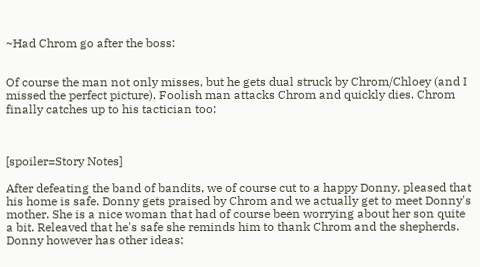~Had Chrom go after the boss:


Of course the man not only misses, but he gets dual struck by Chrom/Chloey (and I missed the perfect picture). Foolish man attacks Chrom and quickly dies. Chrom finally catches up to his tactician too:



[spoiler=Story Notes]

After defeating the band of bandits, we of course cut to a happy Donny, pleased that his home is safe. Donny gets praised by Chrom and we actually get to meet Donny's mother. She is a nice woman that had of course been worrying about her son quite a bit. Releaved that he's safe she reminds him to thank Chrom and the shepherds. Donny however has other ideas: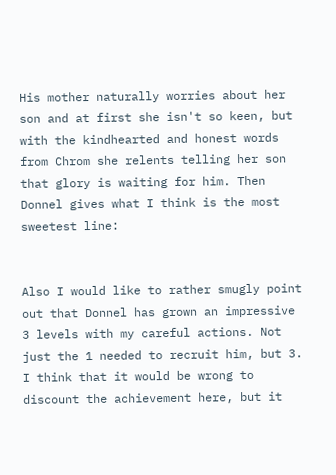His mother naturally worries about her son and at first she isn't so keen, but with the kindhearted and honest words from Chrom she relents telling her son that glory is waiting for him. Then Donnel gives what I think is the most sweetest line:


Also I would like to rather smugly point out that Donnel has grown an impressive 3 levels with my careful actions. Not just the 1 needed to recruit him, but 3. I think that it would be wrong to discount the achievement here, but it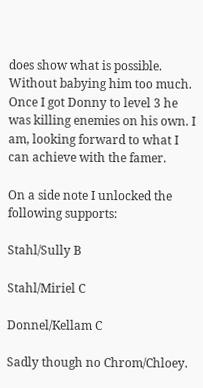does show what is possible. Without babying him too much. Once I got Donny to level 3 he was killing enemies on his own. I am, looking forward to what I can achieve with the famer.

On a side note I unlocked the following supports:

Stahl/Sully B

Stahl/Miriel C

Donnel/Kellam C

Sadly though no Chrom/Chloey.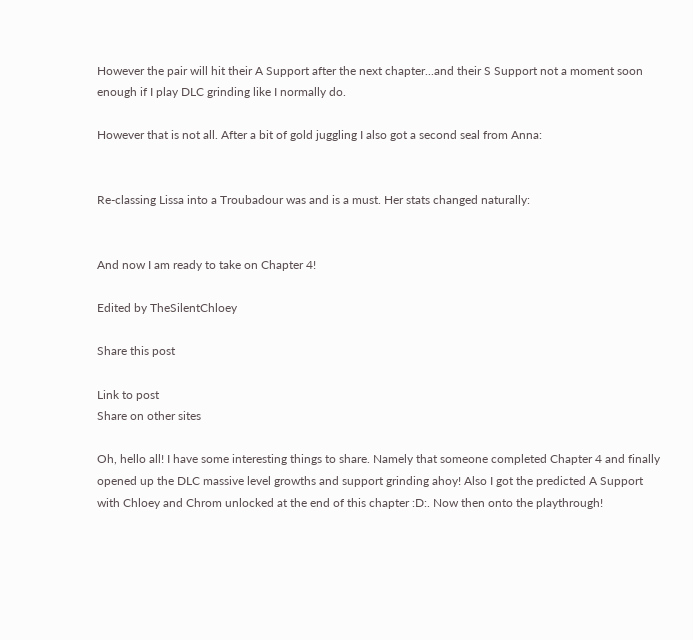However the pair will hit their A Support after the next chapter...and their S Support not a moment soon enough if I play DLC grinding like I normally do.

However that is not all. After a bit of gold juggling I also got a second seal from Anna:


Re-classing Lissa into a Troubadour was and is a must. Her stats changed naturally:


And now I am ready to take on Chapter 4!

Edited by TheSilentChloey

Share this post

Link to post
Share on other sites

Oh, hello all! I have some interesting things to share. Namely that someone completed Chapter 4 and finally opened up the DLC massive level growths and support grinding ahoy! Also I got the predicted A Support with Chloey and Chrom unlocked at the end of this chapter :D:. Now then onto the playthrough!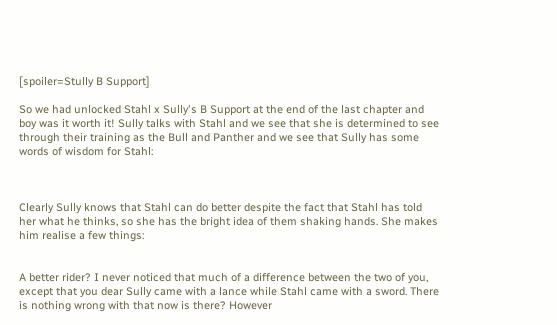[spoiler=Stully B Support]

So we had unlocked Stahl x Sully's B Support at the end of the last chapter and boy was it worth it! Sully talks with Stahl and we see that she is determined to see through their training as the Bull and Panther and we see that Sully has some words of wisdom for Stahl:



Clearly Sully knows that Stahl can do better despite the fact that Stahl has told her what he thinks, so she has the bright idea of them shaking hands. She makes him realise a few things:


A better rider? I never noticed that much of a difference between the two of you, except that you dear Sully came with a lance while Stahl came with a sword. There is nothing wrong with that now is there? However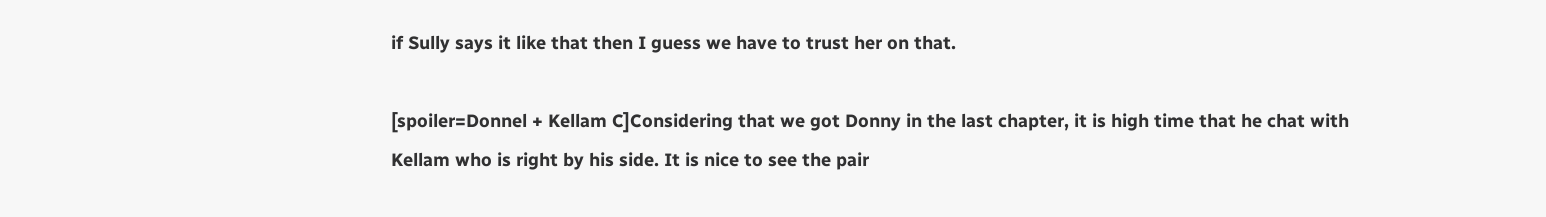if Sully says it like that then I guess we have to trust her on that.

[spoiler=Donnel + Kellam C]Considering that we got Donny in the last chapter, it is high time that he chat with Kellam who is right by his side. It is nice to see the pair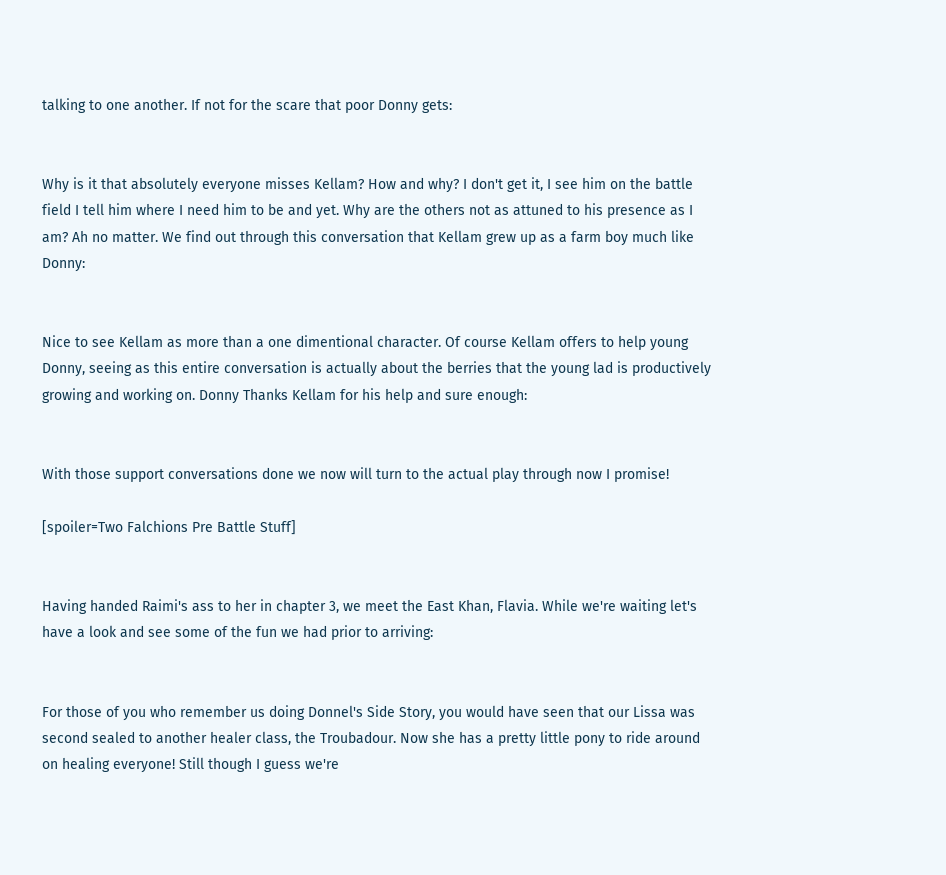talking to one another. If not for the scare that poor Donny gets:


Why is it that absolutely everyone misses Kellam? How and why? I don't get it, I see him on the battle field I tell him where I need him to be and yet. Why are the others not as attuned to his presence as I am? Ah no matter. We find out through this conversation that Kellam grew up as a farm boy much like Donny:


Nice to see Kellam as more than a one dimentional character. Of course Kellam offers to help young Donny, seeing as this entire conversation is actually about the berries that the young lad is productively growing and working on. Donny Thanks Kellam for his help and sure enough:


With those support conversations done we now will turn to the actual play through now I promise!

[spoiler=Two Falchions Pre Battle Stuff]


Having handed Raimi's ass to her in chapter 3, we meet the East Khan, Flavia. While we're waiting let's have a look and see some of the fun we had prior to arriving:


For those of you who remember us doing Donnel's Side Story, you would have seen that our Lissa was second sealed to another healer class, the Troubadour. Now she has a pretty little pony to ride around on healing everyone! Still though I guess we're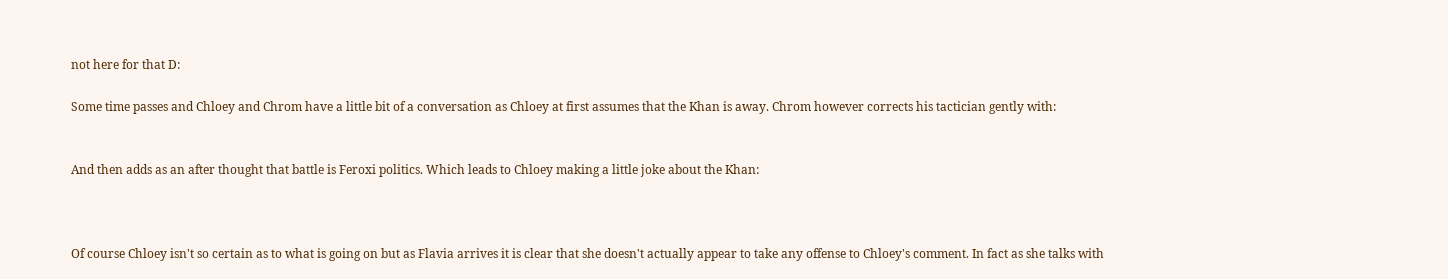not here for that D:

Some time passes and Chloey and Chrom have a little bit of a conversation as Chloey at first assumes that the Khan is away. Chrom however corrects his tactician gently with:


And then adds as an after thought that battle is Feroxi politics. Which leads to Chloey making a little joke about the Khan:



Of course Chloey isn't so certain as to what is going on but as Flavia arrives it is clear that she doesn't actually appear to take any offense to Chloey's comment. In fact as she talks with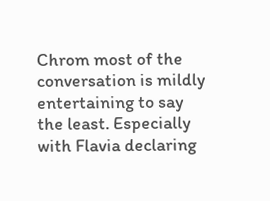Chrom most of the conversation is mildly entertaining to say the least. Especially with Flavia declaring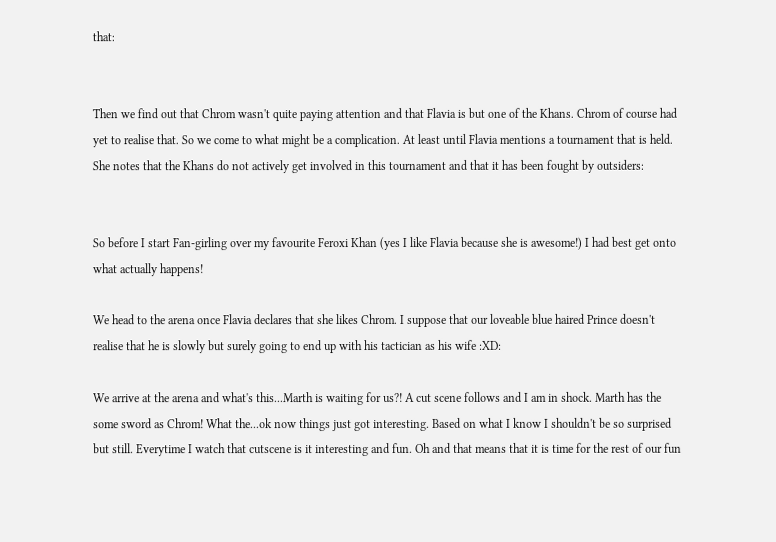that:


Then we find out that Chrom wasn't quite paying attention and that Flavia is but one of the Khans. Chrom of course had yet to realise that. So we come to what might be a complication. At least until Flavia mentions a tournament that is held. She notes that the Khans do not actively get involved in this tournament and that it has been fought by outsiders:


So before I start Fan-girling over my favourite Feroxi Khan (yes I like Flavia because she is awesome!) I had best get onto what actually happens!

We head to the arena once Flavia declares that she likes Chrom. I suppose that our loveable blue haired Prince doesn't realise that he is slowly but surely going to end up with his tactician as his wife :XD:

We arrive at the arena and what's this...Marth is waiting for us?! A cut scene follows and I am in shock. Marth has the some sword as Chrom! What the...ok now things just got interesting. Based on what I know I shouldn't be so surprised but still. Everytime I watch that cutscene is it interesting and fun. Oh and that means that it is time for the rest of our fun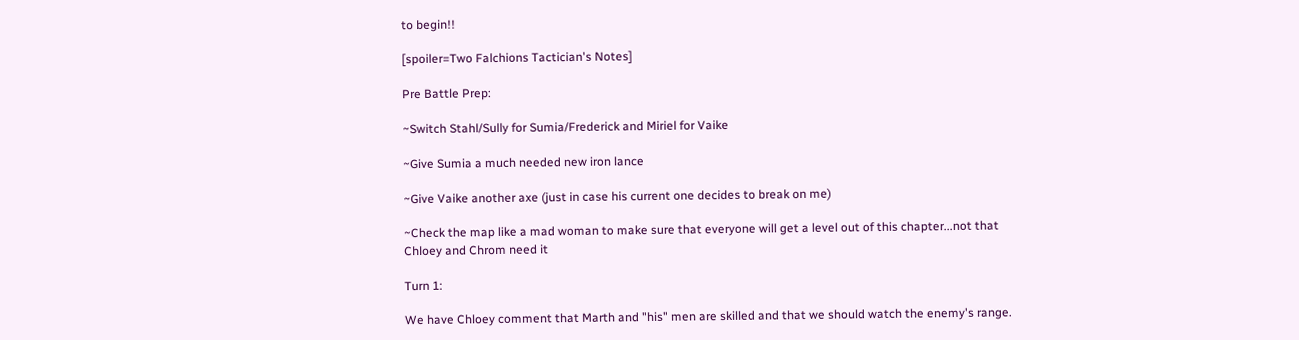to begin!!

[spoiler=Two Falchions Tactician's Notes]

Pre Battle Prep:

~Switch Stahl/Sully for Sumia/Frederick and Miriel for Vaike

~Give Sumia a much needed new iron lance

~Give Vaike another axe (just in case his current one decides to break on me)

~Check the map like a mad woman to make sure that everyone will get a level out of this chapter...not that Chloey and Chrom need it

Turn 1:

We have Chloey comment that Marth and "his" men are skilled and that we should watch the enemy's range.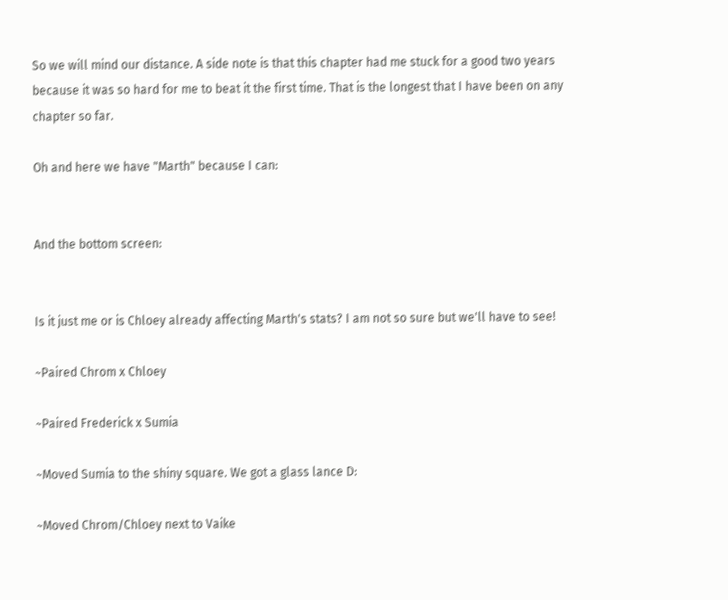So we will mind our distance. A side note is that this chapter had me stuck for a good two years because it was so hard for me to beat it the first time. That is the longest that I have been on any chapter so far.

Oh and here we have "Marth" because I can:


And the bottom screen:


Is it just me or is Chloey already affecting Marth's stats? I am not so sure but we'll have to see!

~Paired Chrom x Chloey

~Paired Frederick x Sumia

~Moved Sumia to the shiny square. We got a glass lance D:

~Moved Chrom/Chloey next to Vaike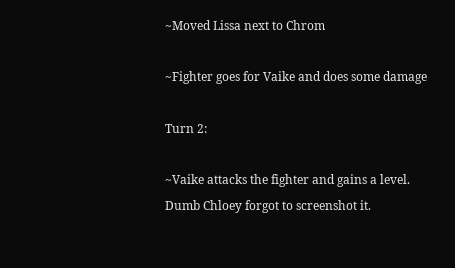~Moved Lissa next to Chrom

~Fighter goes for Vaike and does some damage

Turn 2:

~Vaike attacks the fighter and gains a level. Dumb Chloey forgot to screenshot it.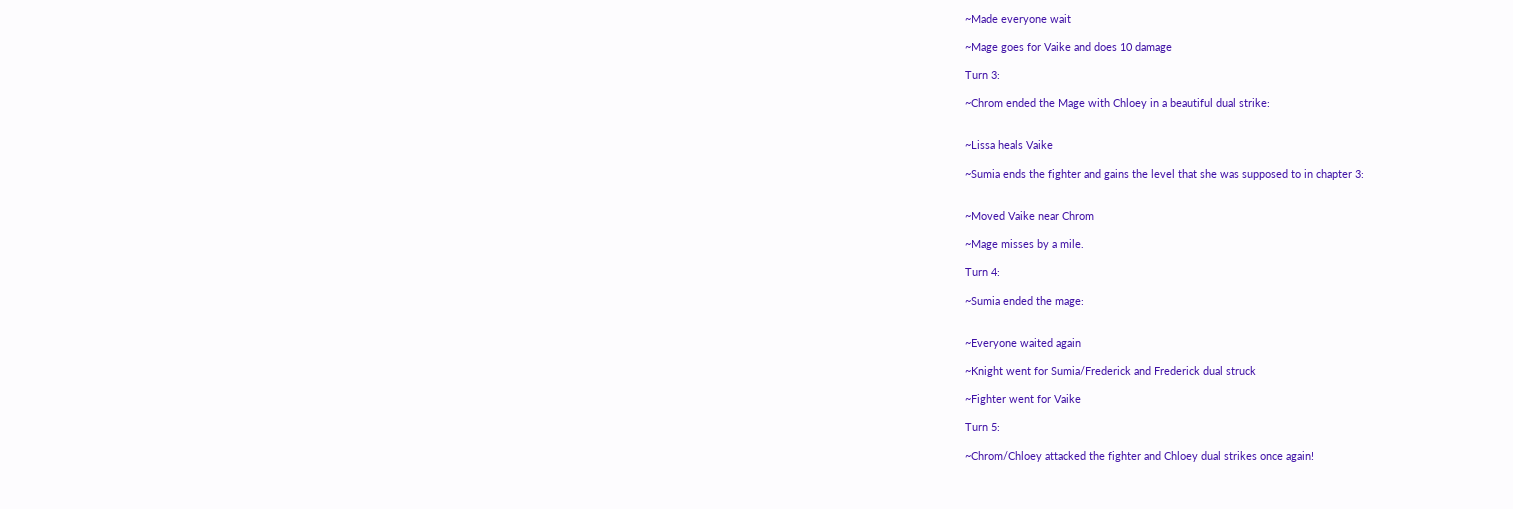~Made everyone wait

~Mage goes for Vaike and does 10 damage

Turn 3:

~Chrom ended the Mage with Chloey in a beautiful dual strike:


~Lissa heals Vaike

~Sumia ends the fighter and gains the level that she was supposed to in chapter 3:


~Moved Vaike near Chrom

~Mage misses by a mile.

Turn 4:

~Sumia ended the mage:


~Everyone waited again

~Knight went for Sumia/Frederick and Frederick dual struck

~Fighter went for Vaike

Turn 5:

~Chrom/Chloey attacked the fighter and Chloey dual strikes once again!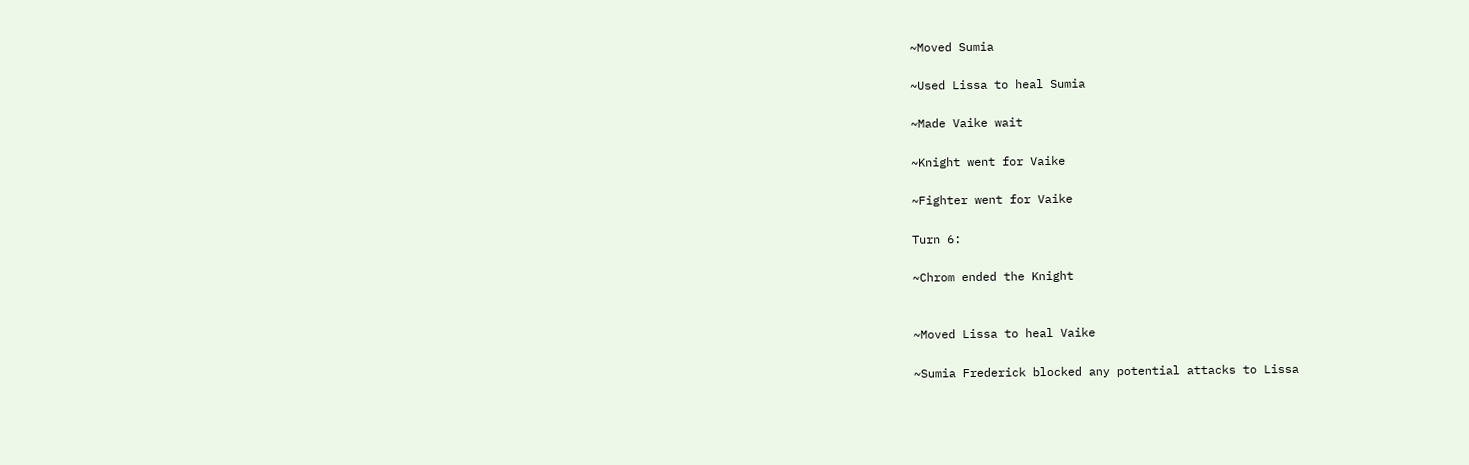~Moved Sumia

~Used Lissa to heal Sumia

~Made Vaike wait

~Knight went for Vaike

~Fighter went for Vaike

Turn 6:

~Chrom ended the Knight


~Moved Lissa to heal Vaike

~Sumia Frederick blocked any potential attacks to Lissa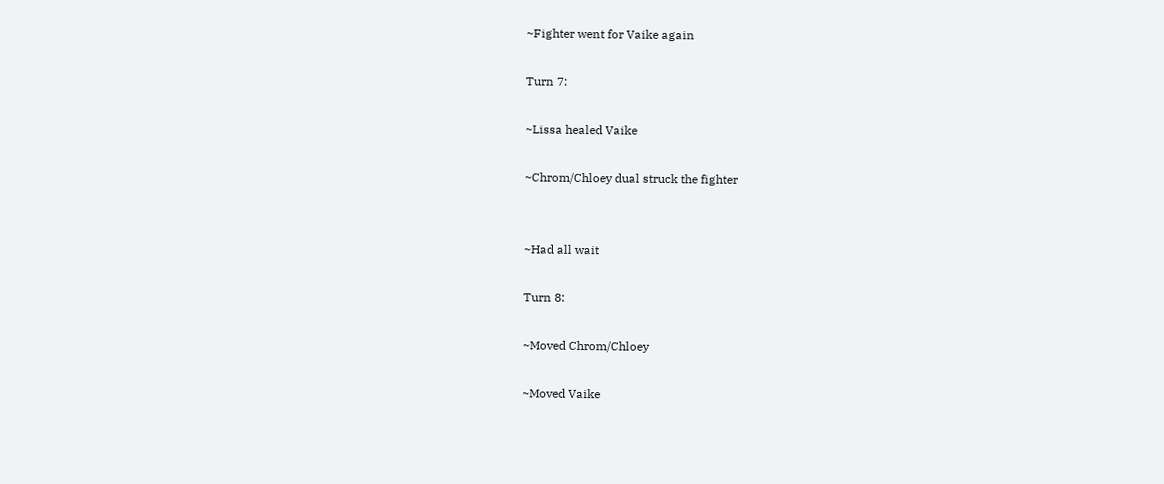~Fighter went for Vaike again

Turn 7:

~Lissa healed Vaike

~Chrom/Chloey dual struck the fighter


~Had all wait

Turn 8:

~Moved Chrom/Chloey

~Moved Vaike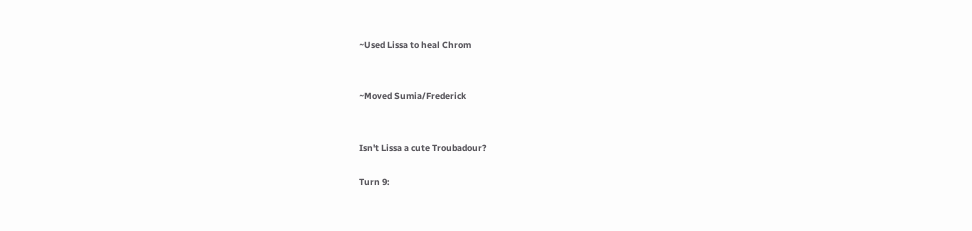~Used Lissa to heal Chrom


~Moved Sumia/Frederick


Isn't Lissa a cute Troubadour?

Turn 9: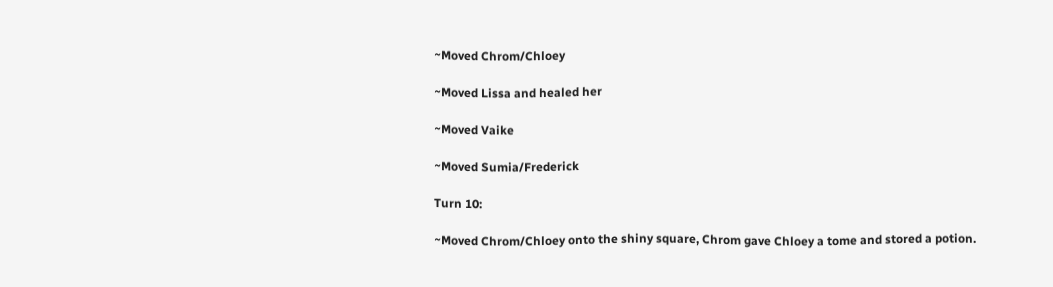~Moved Chrom/Chloey

~Moved Lissa and healed her

~Moved Vaike

~Moved Sumia/Frederick

Turn 10:

~Moved Chrom/Chloey onto the shiny square, Chrom gave Chloey a tome and stored a potion.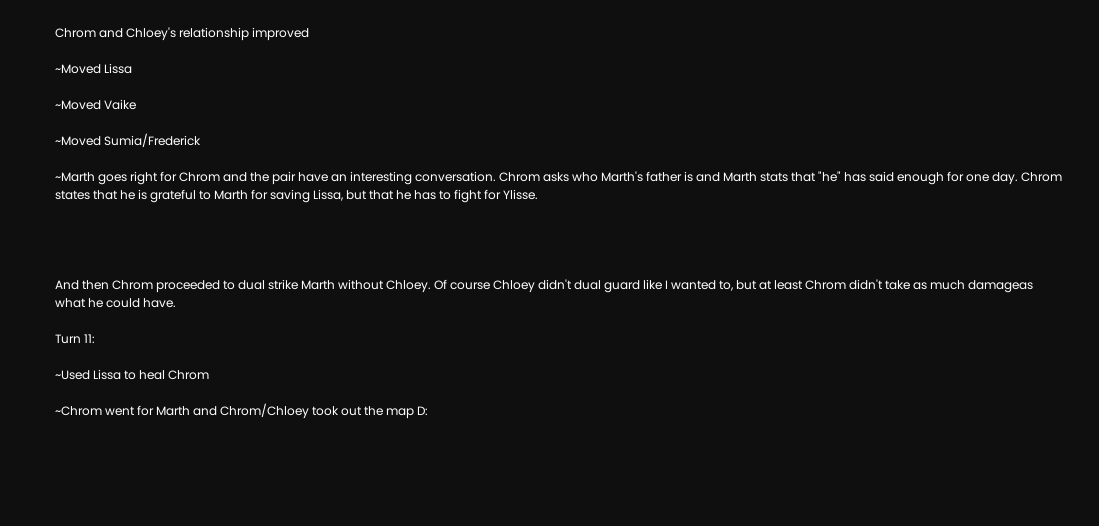Chrom and Chloey's relationship improved

~Moved Lissa

~Moved Vaike

~Moved Sumia/Frederick

~Marth goes right for Chrom and the pair have an interesting conversation. Chrom asks who Marth's father is and Marth stats that "he" has said enough for one day. Chrom states that he is grateful to Marth for saving Lissa, but that he has to fight for Ylisse.




And then Chrom proceeded to dual strike Marth without Chloey. Of course Chloey didn't dual guard like I wanted to, but at least Chrom didn't take as much damageas what he could have.

Turn 11:

~Used Lissa to heal Chrom

~Chrom went for Marth and Chrom/Chloey took out the map D: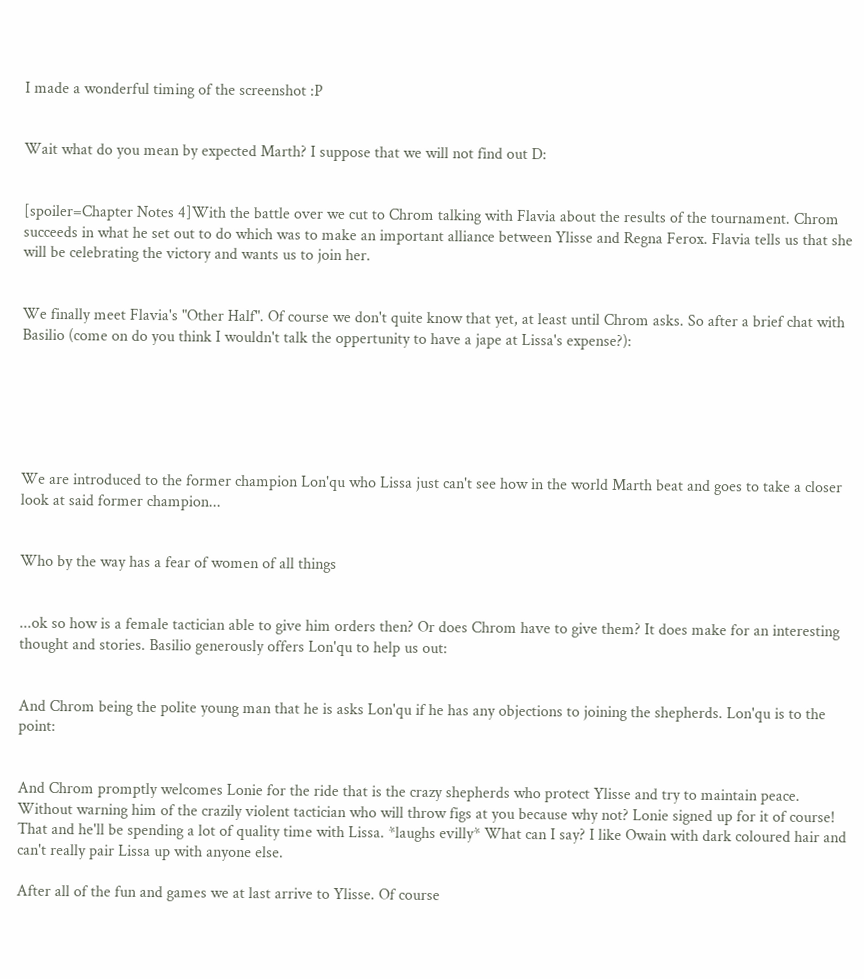I made a wonderful timing of the screenshot :P


Wait what do you mean by expected Marth? I suppose that we will not find out D:


[spoiler=Chapter Notes 4]With the battle over we cut to Chrom talking with Flavia about the results of the tournament. Chrom succeeds in what he set out to do which was to make an important alliance between Ylisse and Regna Ferox. Flavia tells us that she will be celebrating the victory and wants us to join her.


We finally meet Flavia's "Other Half". Of course we don't quite know that yet, at least until Chrom asks. So after a brief chat with Basilio (come on do you think I wouldn't talk the oppertunity to have a jape at Lissa's expense?):






We are introduced to the former champion Lon'qu who Lissa just can't see how in the world Marth beat and goes to take a closer look at said former champion...


Who by the way has a fear of women of all things


...ok so how is a female tactician able to give him orders then? Or does Chrom have to give them? It does make for an interesting thought and stories. Basilio generously offers Lon'qu to help us out:


And Chrom being the polite young man that he is asks Lon'qu if he has any objections to joining the shepherds. Lon'qu is to the point:


And Chrom promptly welcomes Lonie for the ride that is the crazy shepherds who protect Ylisse and try to maintain peace. Without warning him of the crazily violent tactician who will throw figs at you because why not? Lonie signed up for it of course! That and he'll be spending a lot of quality time with Lissa. *laughs evilly* What can I say? I like Owain with dark coloured hair and can't really pair Lissa up with anyone else.

After all of the fun and games we at last arrive to Ylisse. Of course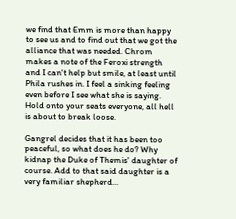we find that Emm is more than happy to see us and to find out that we got the alliance that was needed. Chrom makes a note of the Feroxi strength and I can't help but smile, at least until Phila rushes in. I feel a sinking feeling even before I see what she is saying. Hold onto your seats everyone, all hell is about to break loose.

Gangrel decides that it has been too peaceful, so what does he do? Why kidnap the Duke of Themis' daughter of course. Add to that said daughter is a very familiar shepherd...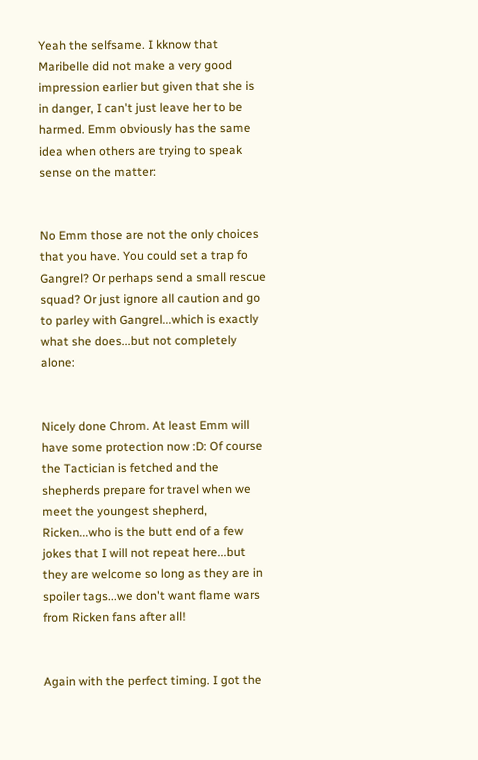Yeah the selfsame. I kknow that Maribelle did not make a very good impression earlier but given that she is in danger, I can't just leave her to be harmed. Emm obviously has the same idea when others are trying to speak sense on the matter:


No Emm those are not the only choices that you have. You could set a trap fo Gangrel? Or perhaps send a small rescue squad? Or just ignore all caution and go to parley with Gangrel...which is exactly what she does...but not completely alone:


Nicely done Chrom. At least Emm will have some protection now :D: Of course the Tactician is fetched and the shepherds prepare for travel when we meet the youngest shepherd, Ricken...who is the butt end of a few jokes that I will not repeat here...but they are welcome so long as they are in spoiler tags...we don't want flame wars from Ricken fans after all!


Again with the perfect timing. I got the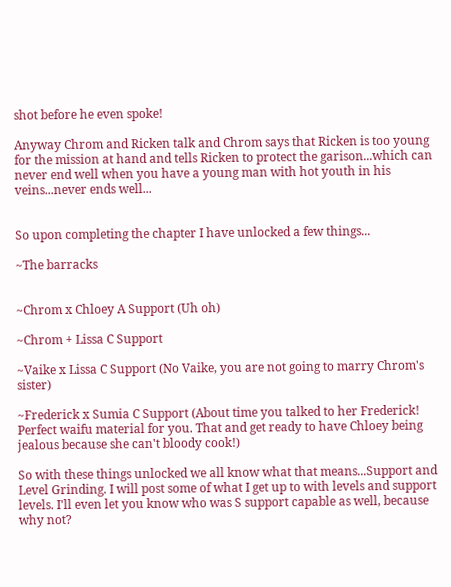shot before he even spoke!

Anyway Chrom and Ricken talk and Chrom says that Ricken is too young for the mission at hand and tells Ricken to protect the garison...which can never end well when you have a young man with hot youth in his veins...never ends well...


So upon completing the chapter I have unlocked a few things...

~The barracks


~Chrom x Chloey A Support (Uh oh)

~Chrom + Lissa C Support

~Vaike x Lissa C Support (No Vaike, you are not going to marry Chrom's sister)

~Frederick x Sumia C Support (About time you talked to her Frederick! Perfect waifu material for you. That and get ready to have Chloey being jealous because she can't bloody cook!)

So with these things unlocked we all know what that means...Support and Level Grinding. I will post some of what I get up to with levels and support levels. I'll even let you know who was S support capable as well, because why not?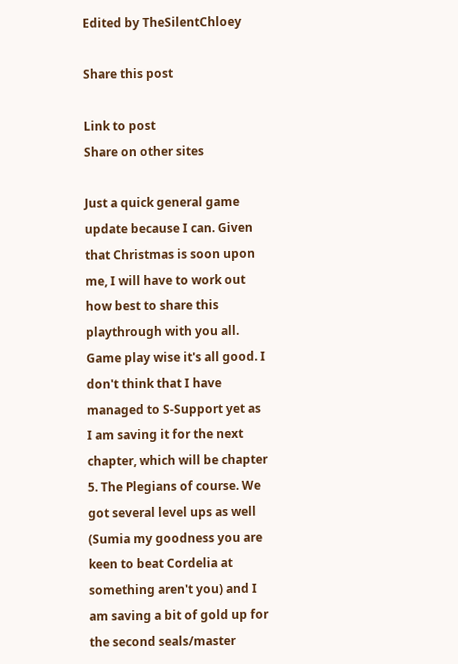Edited by TheSilentChloey

Share this post

Link to post
Share on other sites

Just a quick general game update because I can. Given that Christmas is soon upon me, I will have to work out how best to share this playthrough with you all. Game play wise it's all good. I don't think that I have managed to S-Support yet as I am saving it for the next chapter, which will be chapter 5. The Plegians of course. We got several level ups as well (Sumia my goodness you are keen to beat Cordelia at something aren't you) and I am saving a bit of gold up for the second seals/master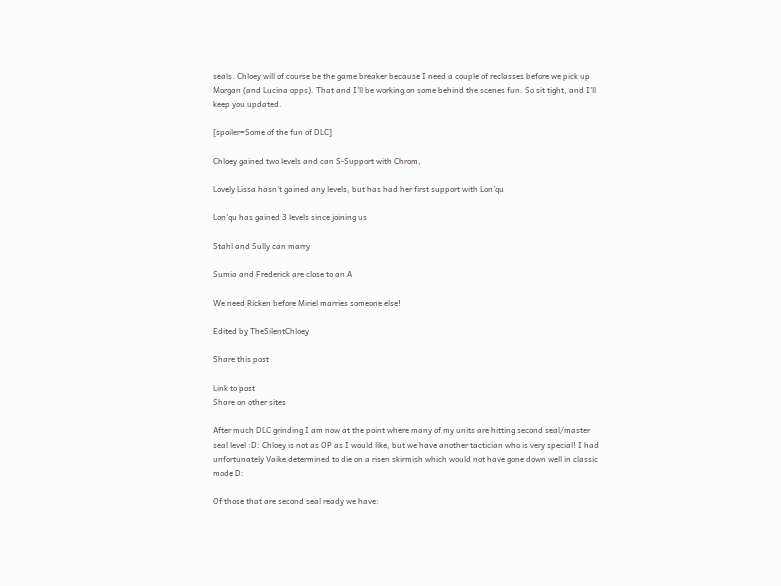seals. Chloey will of course be the game breaker because I need a couple of reclasses before we pick up Morgan (and Lucina opps). That and I'll be working on some behind the scenes fun. So sit tight, and I'll keep you updated.

[spoiler=Some of the fun of DLC]

Chloey gained two levels and can S-Support with Chrom,

Lovely Lissa hasn't gained any levels, but has had her first support with Lon'qu

Lon'qu has gained 3 levels since joining us

Stahl and Sully can marry

Sumia and Frederick are close to an A

We need Ricken before Miriel marries someone else!

Edited by TheSilentChloey

Share this post

Link to post
Share on other sites

After much DLC grinding I am now at the point where many of my units are hitting second seal/master seal level :D: Chloey is not as OP as I would like, but we have another tactician who is very special! I had unfortunately Vaike determined to die on a risen skirmish which would not have gone down well in classic mode D:

Of those that are second seal ready we have: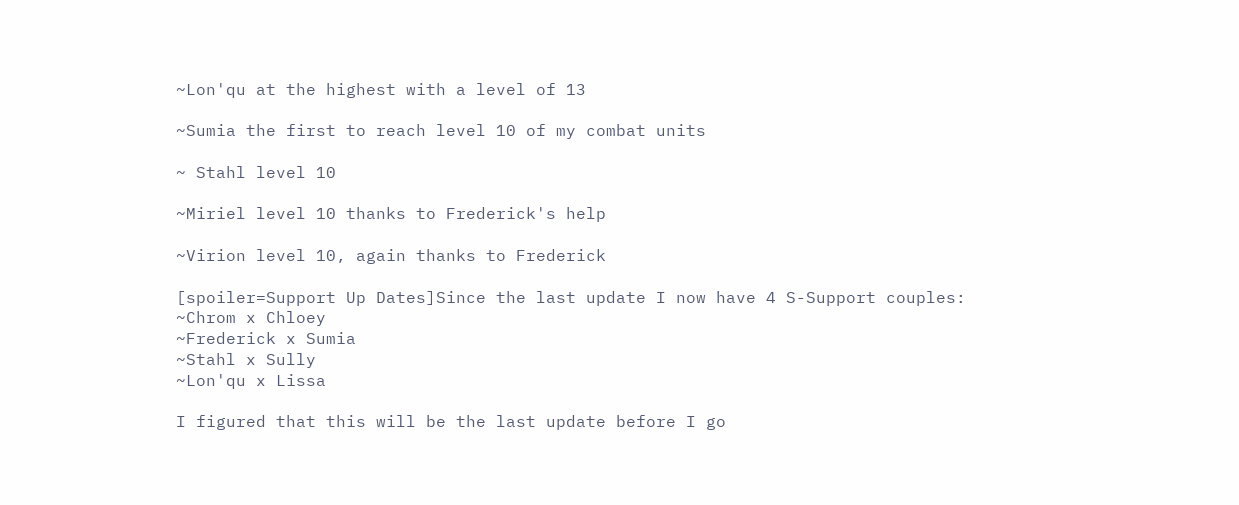~Lon'qu at the highest with a level of 13

~Sumia the first to reach level 10 of my combat units

~ Stahl level 10

~Miriel level 10 thanks to Frederick's help

~Virion level 10, again thanks to Frederick

[spoiler=Support Up Dates]Since the last update I now have 4 S-Support couples:
~Chrom x Chloey
~Frederick x Sumia
~Stahl x Sully
~Lon'qu x Lissa

I figured that this will be the last update before I go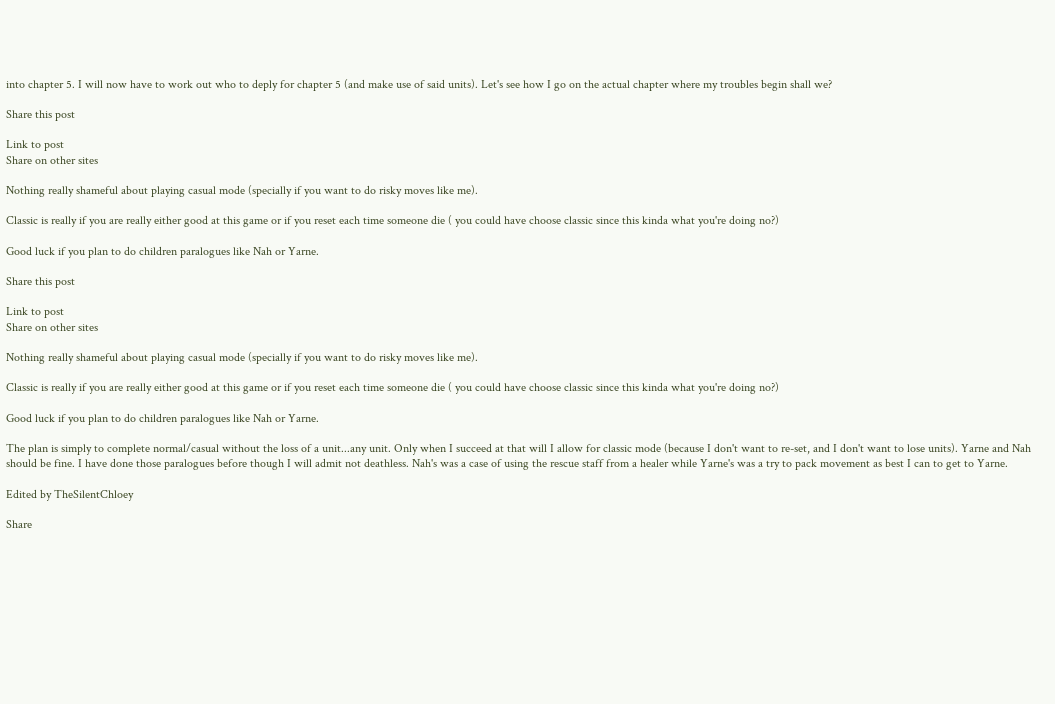into chapter 5. I will now have to work out who to deply for chapter 5 (and make use of said units). Let's see how I go on the actual chapter where my troubles begin shall we?

Share this post

Link to post
Share on other sites

Nothing really shameful about playing casual mode (specially if you want to do risky moves like me).

Classic is really if you are really either good at this game or if you reset each time someone die ( you could have choose classic since this kinda what you're doing no?)

Good luck if you plan to do children paralogues like Nah or Yarne.

Share this post

Link to post
Share on other sites

Nothing really shameful about playing casual mode (specially if you want to do risky moves like me).

Classic is really if you are really either good at this game or if you reset each time someone die ( you could have choose classic since this kinda what you're doing no?)

Good luck if you plan to do children paralogues like Nah or Yarne.

The plan is simply to complete normal/casual without the loss of a unit...any unit. Only when I succeed at that will I allow for classic mode (because I don't want to re-set, and I don't want to lose units). Yarne and Nah should be fine. I have done those paralogues before though I will admit not deathless. Nah's was a case of using the rescue staff from a healer while Yarne's was a try to pack movement as best I can to get to Yarne.

Edited by TheSilentChloey

Share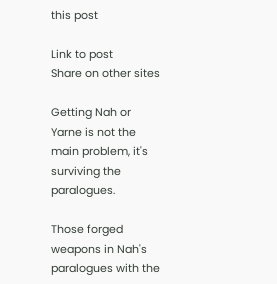this post

Link to post
Share on other sites

Getting Nah or Yarne is not the main problem, it's surviving the paralogues.

Those forged weapons in Nah's paralogues with the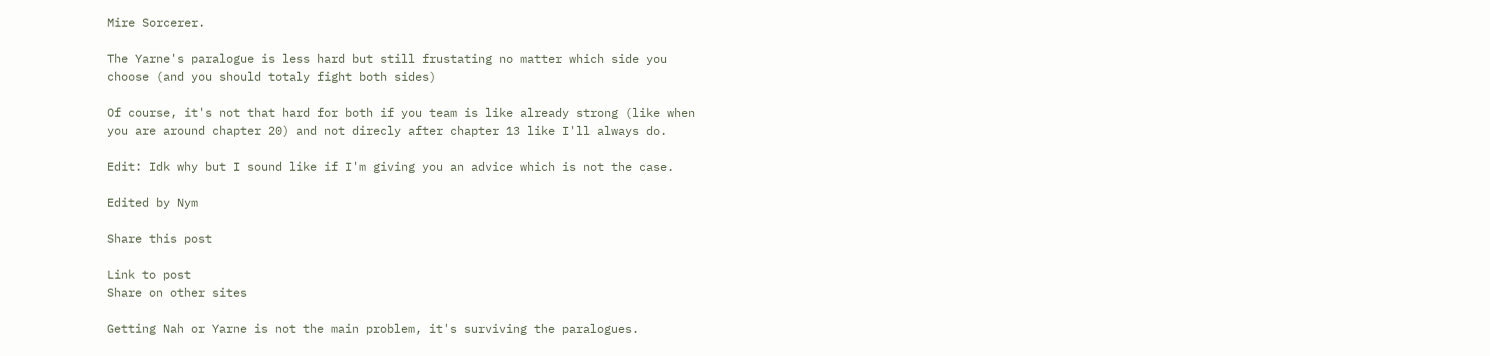Mire Sorcerer.

The Yarne's paralogue is less hard but still frustating no matter which side you choose (and you should totaly fight both sides)

Of course, it's not that hard for both if you team is like already strong (like when you are around chapter 20) and not direcly after chapter 13 like I'll always do.

Edit: Idk why but I sound like if I'm giving you an advice which is not the case.

Edited by Nym

Share this post

Link to post
Share on other sites

Getting Nah or Yarne is not the main problem, it's surviving the paralogues.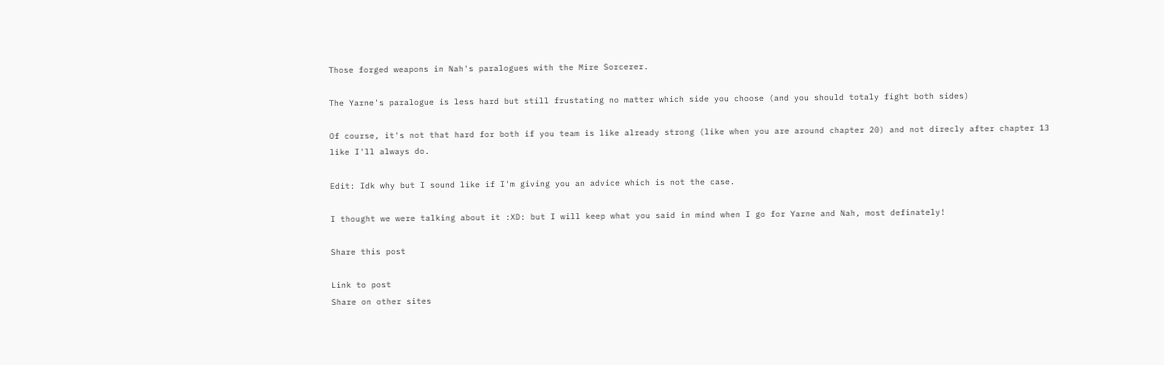Those forged weapons in Nah's paralogues with the Mire Sorcerer.

The Yarne's paralogue is less hard but still frustating no matter which side you choose (and you should totaly fight both sides)

Of course, it's not that hard for both if you team is like already strong (like when you are around chapter 20) and not direcly after chapter 13 like I'll always do.

Edit: Idk why but I sound like if I'm giving you an advice which is not the case.

I thought we were talking about it :XD: but I will keep what you said in mind when I go for Yarne and Nah, most definately!

Share this post

Link to post
Share on other sites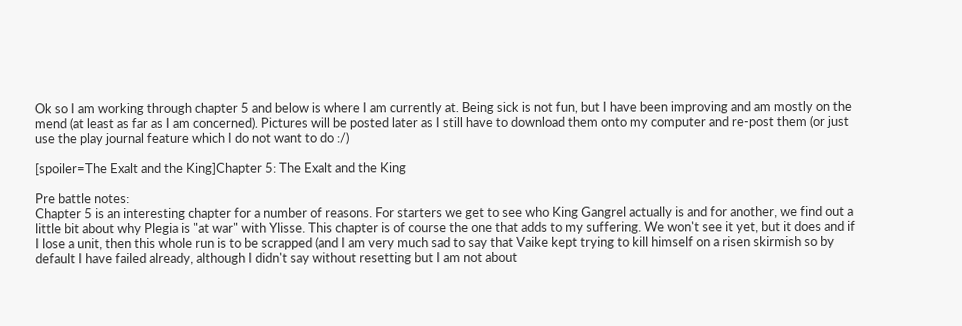Ok so I am working through chapter 5 and below is where I am currently at. Being sick is not fun, but I have been improving and am mostly on the mend (at least as far as I am concerned). Pictures will be posted later as I still have to download them onto my computer and re-post them (or just use the play journal feature which I do not want to do :/)

[spoiler=The Exalt and the King]Chapter 5: The Exalt and the King

Pre battle notes:
Chapter 5 is an interesting chapter for a number of reasons. For starters we get to see who King Gangrel actually is and for another, we find out a little bit about why Plegia is "at war" with Ylisse. This chapter is of course the one that adds to my suffering. We won't see it yet, but it does and if I lose a unit, then this whole run is to be scrapped (and I am very much sad to say that Vaike kept trying to kill himself on a risen skirmish so by default I have failed already, although I didn't say without resetting but I am not about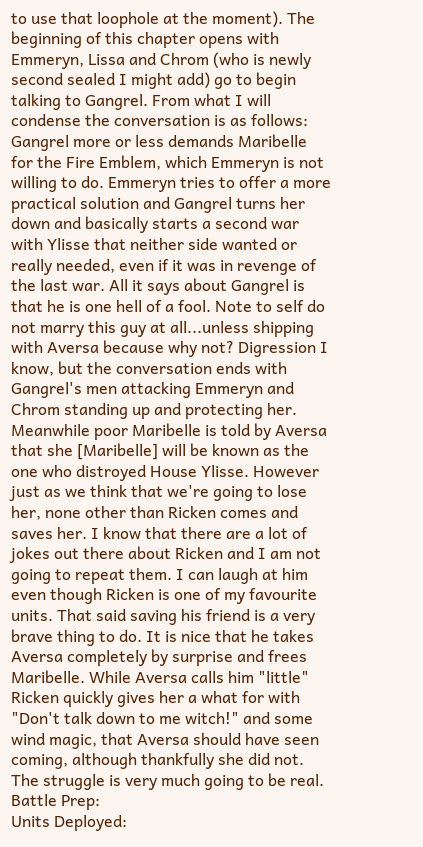to use that loophole at the moment). The beginning of this chapter opens with Emmeryn, Lissa and Chrom (who is newly second sealed I might add) go to begin talking to Gangrel. From what I will condense the conversation is as follows:
Gangrel more or less demands Maribelle for the Fire Emblem, which Emmeryn is not willing to do. Emmeryn tries to offer a more practical solution and Gangrel turns her down and basically starts a second war with Ylisse that neither side wanted or really needed, even if it was in revenge of the last war. All it says about Gangrel is that he is one hell of a fool. Note to self do not marry this guy at all...unless shipping with Aversa because why not? Digression I know, but the conversation ends with Gangrel's men attacking Emmeryn and Chrom standing up and protecting her.
Meanwhile poor Maribelle is told by Aversa that she [Maribelle] will be known as the one who distroyed House Ylisse. However just as we think that we're going to lose her, none other than Ricken comes and saves her. I know that there are a lot of jokes out there about Ricken and I am not going to repeat them. I can laugh at him even though Ricken is one of my favourite units. That said saving his friend is a very brave thing to do. It is nice that he takes Aversa completely by surprise and frees Maribelle. While Aversa calls him "little" Ricken quickly gives her a what for with "Don't talk down to me witch!" and some wind magic, that Aversa should have seen coming, although thankfully she did not. The struggle is very much going to be real.
Battle Prep:
Units Deployed: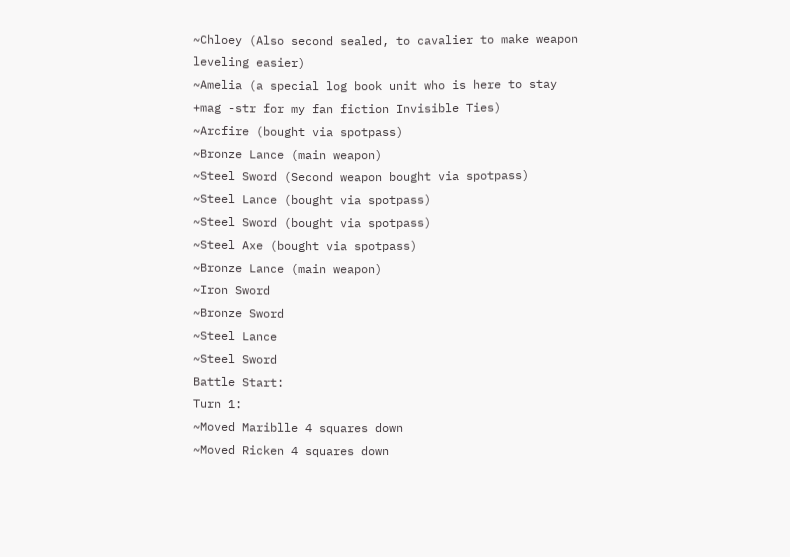~Chloey (Also second sealed, to cavalier to make weapon leveling easier)
~Amelia (a special log book unit who is here to stay +mag -str for my fan fiction Invisible Ties)
~Arcfire (bought via spotpass)
~Bronze Lance (main weapon)
~Steel Sword (Second weapon bought via spotpass)
~Steel Lance (bought via spotpass)
~Steel Sword (bought via spotpass)
~Steel Axe (bought via spotpass)
~Bronze Lance (main weapon)
~Iron Sword
~Bronze Sword
~Steel Lance
~Steel Sword
Battle Start:
Turn 1:
~Moved Mariblle 4 squares down
~Moved Ricken 4 squares down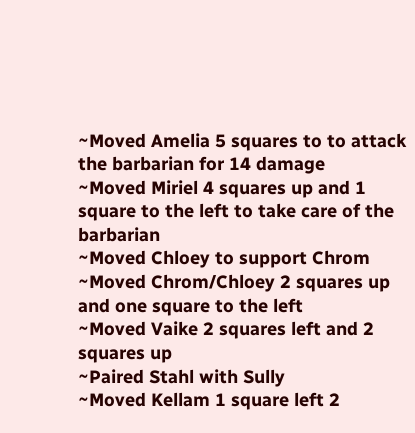~Moved Amelia 5 squares to to attack the barbarian for 14 damage
~Moved Miriel 4 squares up and 1 square to the left to take care of the barbarian
~Moved Chloey to support Chrom
~Moved Chrom/Chloey 2 squares up and one square to the left
~Moved Vaike 2 squares left and 2 squares up
~Paired Stahl with Sully
~Moved Kellam 1 square left 2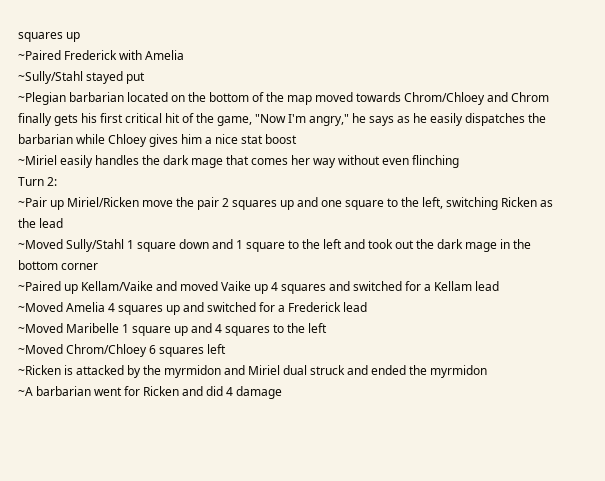squares up
~Paired Frederick with Amelia
~Sully/Stahl stayed put
~Plegian barbarian located on the bottom of the map moved towards Chrom/Chloey and Chrom finally gets his first critical hit of the game, "Now I'm angry," he says as he easily dispatches the barbarian while Chloey gives him a nice stat boost
~Miriel easily handles the dark mage that comes her way without even flinching
Turn 2:
~Pair up Miriel/Ricken move the pair 2 squares up and one square to the left, switching Ricken as the lead
~Moved Sully/Stahl 1 square down and 1 square to the left and took out the dark mage in the bottom corner
~Paired up Kellam/Vaike and moved Vaike up 4 squares and switched for a Kellam lead
~Moved Amelia 4 squares up and switched for a Frederick lead
~Moved Maribelle 1 square up and 4 squares to the left
~Moved Chrom/Chloey 6 squares left
~Ricken is attacked by the myrmidon and Miriel dual struck and ended the myrmidon
~A barbarian went for Ricken and did 4 damage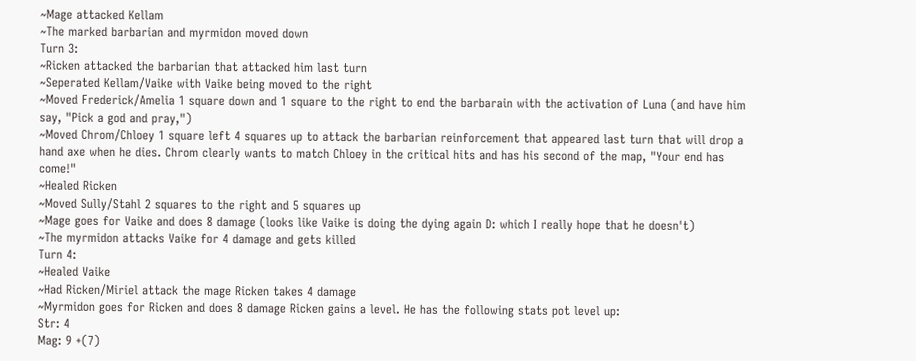~Mage attacked Kellam
~The marked barbarian and myrmidon moved down
Turn 3:
~Ricken attacked the barbarian that attacked him last turn
~Seperated Kellam/Vaike with Vaike being moved to the right
~Moved Frederick/Amelia 1 square down and 1 square to the right to end the barbarain with the activation of Luna (and have him say, "Pick a god and pray,")
~Moved Chrom/Chloey 1 square left 4 squares up to attack the barbarian reinforcement that appeared last turn that will drop a hand axe when he dies. Chrom clearly wants to match Chloey in the critical hits and has his second of the map, "Your end has come!"
~Healed Ricken
~Moved Sully/Stahl 2 squares to the right and 5 squares up
~Mage goes for Vaike and does 8 damage (looks like Vaike is doing the dying again D: which I really hope that he doesn't)
~The myrmidon attacks Vaike for 4 damage and gets killed
Turn 4:
~Healed Vaike
~Had Ricken/Miriel attack the mage Ricken takes 4 damage
~Myrmidon goes for Ricken and does 8 damage Ricken gains a level. He has the following stats pot level up:
Str: 4
Mag: 9 +(7)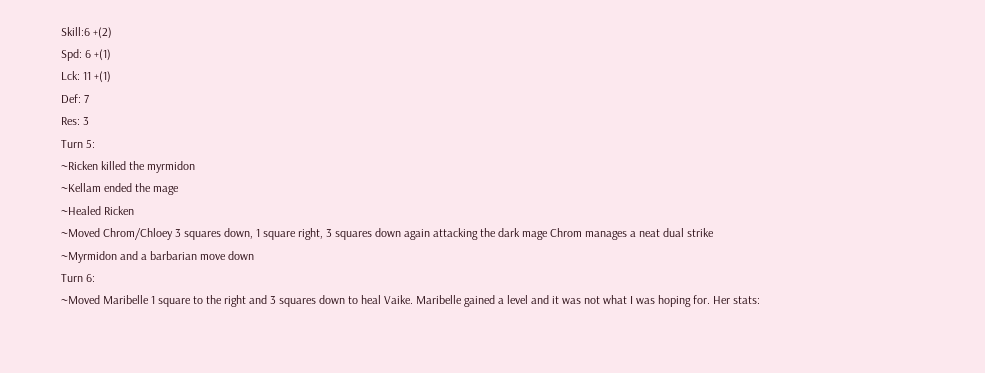Skill:6 +(2)
Spd: 6 +(1)
Lck: 11 +(1)
Def: 7
Res: 3
Turn 5:
~Ricken killed the myrmidon
~Kellam ended the mage
~Healed Ricken
~Moved Chrom/Chloey 3 squares down, 1 square right, 3 squares down again attacking the dark mage Chrom manages a neat dual strike
~Myrmidon and a barbarian move down
Turn 6:
~Moved Maribelle 1 square to the right and 3 squares down to heal Vaike. Maribelle gained a level and it was not what I was hoping for. Her stats: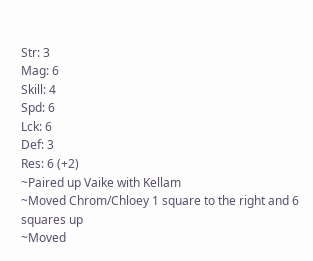Str: 3
Mag: 6
Skill: 4
Spd: 6
Lck: 6
Def: 3
Res: 6 (+2)
~Paired up Vaike with Kellam
~Moved Chrom/Chloey 1 square to the right and 6 squares up
~Moved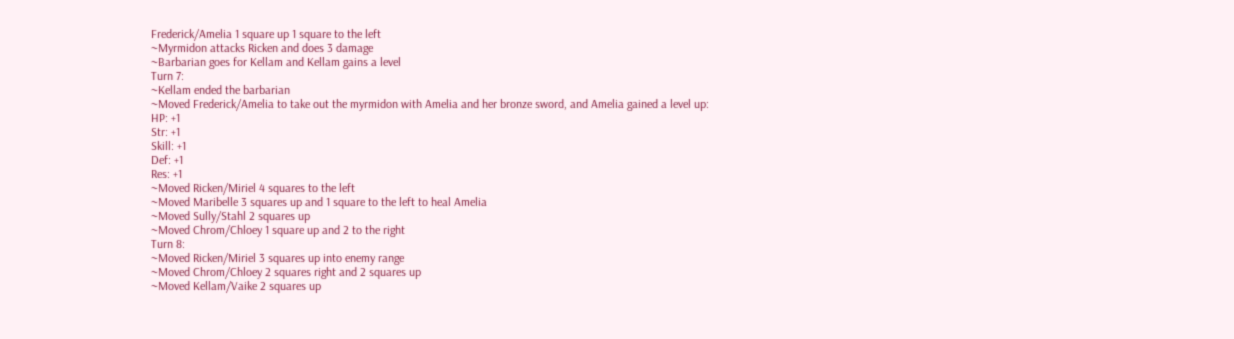Frederick/Amelia 1 square up 1 square to the left
~Myrmidon attacks Ricken and does 3 damage
~Barbarian goes for Kellam and Kellam gains a level
Turn 7:
~Kellam ended the barbarian
~Moved Frederick/Amelia to take out the myrmidon with Amelia and her bronze sword, and Amelia gained a level up:
HP: +1
Str: +1
Skill: +1
Def: +1
Res: +1
~Moved Ricken/Miriel 4 squares to the left
~Moved Maribelle 3 squares up and 1 square to the left to heal Amelia
~Moved Sully/Stahl 2 squares up
~Moved Chrom/Chloey 1 square up and 2 to the right
Turn 8:
~Moved Ricken/Miriel 3 squares up into enemy range
~Moved Chrom/Chloey 2 squares right and 2 squares up
~Moved Kellam/Vaike 2 squares up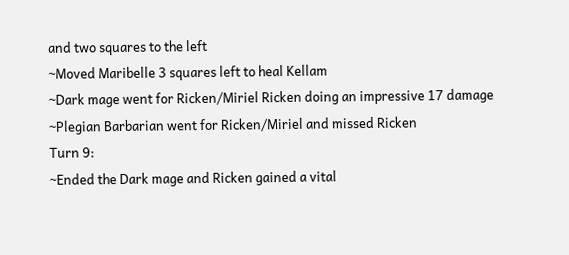and two squares to the left
~Moved Maribelle 3 squares left to heal Kellam
~Dark mage went for Ricken/Miriel Ricken doing an impressive 17 damage
~Plegian Barbarian went for Ricken/Miriel and missed Ricken
Turn 9:
~Ended the Dark mage and Ricken gained a vital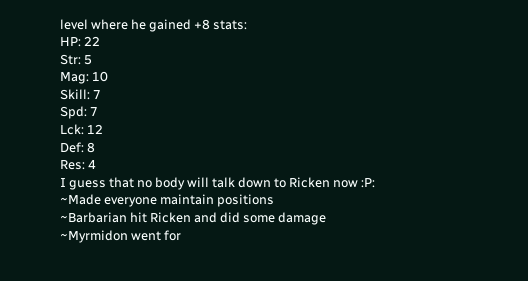level where he gained +8 stats:
HP: 22
Str: 5
Mag: 10
Skill: 7
Spd: 7
Lck: 12
Def: 8
Res: 4
I guess that no body will talk down to Ricken now :P:
~Made everyone maintain positions
~Barbarian hit Ricken and did some damage
~Myrmidon went for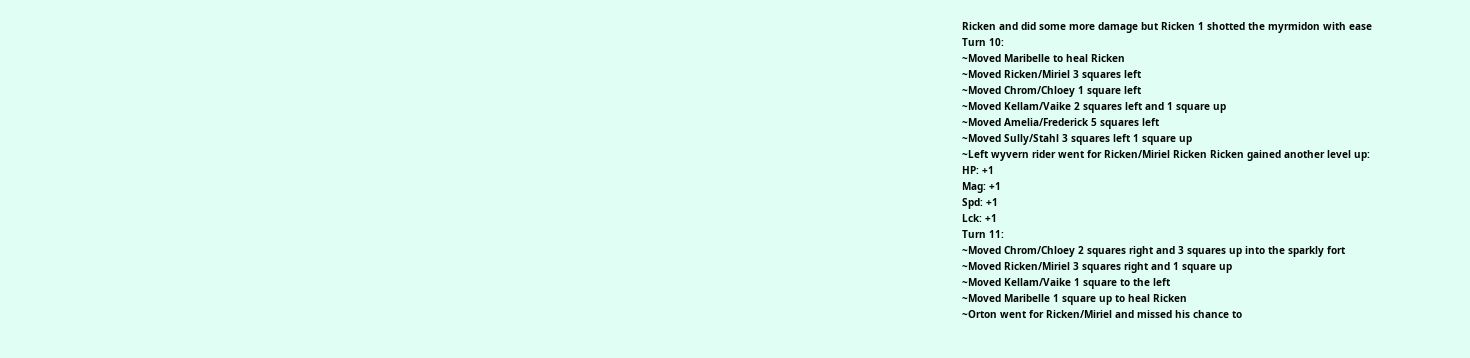Ricken and did some more damage but Ricken 1 shotted the myrmidon with ease
Turn 10:
~Moved Maribelle to heal Ricken
~Moved Ricken/Miriel 3 squares left
~Moved Chrom/Chloey 1 square left
~Moved Kellam/Vaike 2 squares left and 1 square up
~Moved Amelia/Frederick 5 squares left
~Moved Sully/Stahl 3 squares left 1 square up
~Left wyvern rider went for Ricken/Miriel Ricken Ricken gained another level up:
HP: +1
Mag: +1
Spd: +1
Lck: +1
Turn 11:
~Moved Chrom/Chloey 2 squares right and 3 squares up into the sparkly fort
~Moved Ricken/Miriel 3 squares right and 1 square up
~Moved Kellam/Vaike 1 square to the left
~Moved Maribelle 1 square up to heal Ricken
~Orton went for Ricken/Miriel and missed his chance to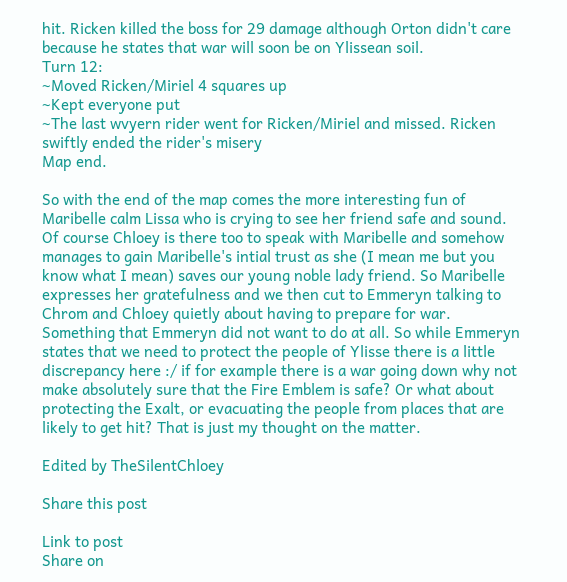hit. Ricken killed the boss for 29 damage although Orton didn't care because he states that war will soon be on Ylissean soil.
Turn 12:
~Moved Ricken/Miriel 4 squares up
~Kept everyone put
~The last wvyern rider went for Ricken/Miriel and missed. Ricken swiftly ended the rider's misery
Map end.

So with the end of the map comes the more interesting fun of Maribelle calm Lissa who is crying to see her friend safe and sound. Of course Chloey is there too to speak with Maribelle and somehow manages to gain Maribelle's intial trust as she (I mean me but you know what I mean) saves our young noble lady friend. So Maribelle expresses her gratefulness and we then cut to Emmeryn talking to Chrom and Chloey quietly about having to prepare for war. Something that Emmeryn did not want to do at all. So while Emmeryn states that we need to protect the people of Ylisse there is a little discrepancy here :/ if for example there is a war going down why not make absolutely sure that the Fire Emblem is safe? Or what about protecting the Exalt, or evacuating the people from places that are likely to get hit? That is just my thought on the matter.

Edited by TheSilentChloey

Share this post

Link to post
Share on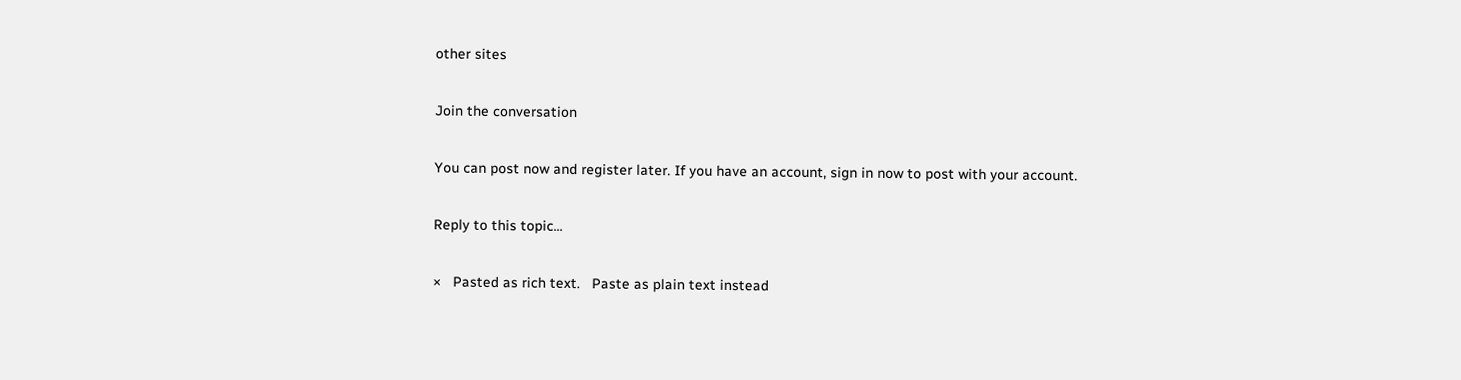other sites

Join the conversation

You can post now and register later. If you have an account, sign in now to post with your account.

Reply to this topic...

×   Pasted as rich text.   Paste as plain text instead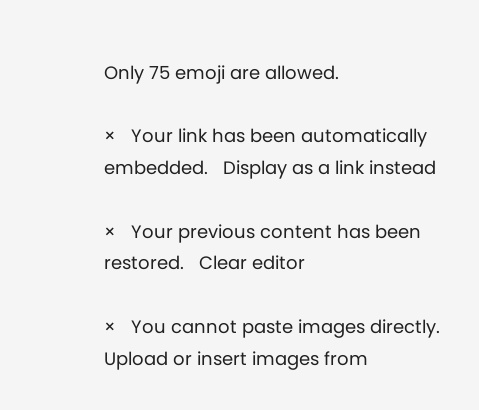Only 75 emoji are allowed.

×   Your link has been automatically embedded.   Display as a link instead

×   Your previous content has been restored.   Clear editor

×   You cannot paste images directly. Upload or insert images from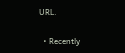URL.

  • Recently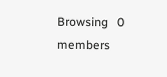Browsing   0 members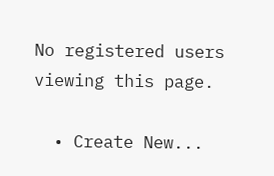No registered users viewing this page.

  • Create New...